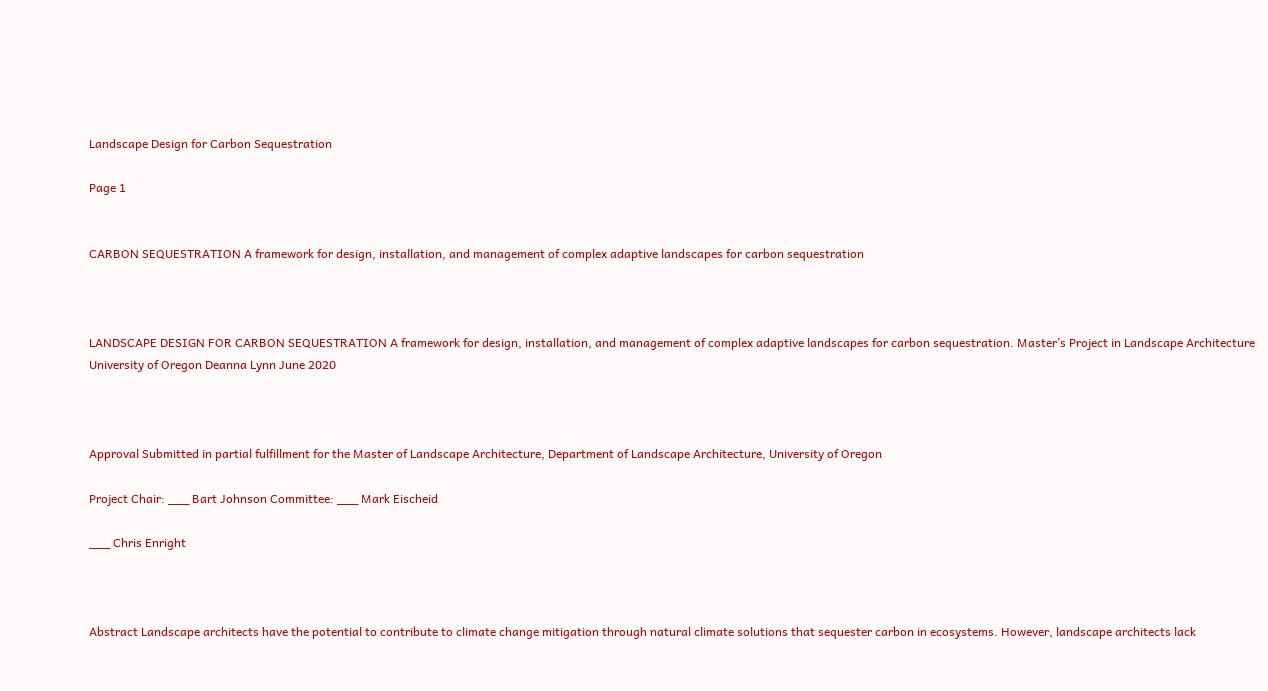Landscape Design for Carbon Sequestration

Page 1


CARBON SEQUESTRATION A framework for design, installation, and management of complex adaptive landscapes for carbon sequestration



LANDSCAPE DESIGN FOR CARBON SEQUESTRATION A framework for design, installation, and management of complex adaptive landscapes for carbon sequestration. Master’s Project in Landscape Architecture University of Oregon Deanna Lynn June 2020



Approval Submitted in partial fulfillment for the Master of Landscape Architecture, Department of Landscape Architecture, University of Oregon

Project Chair: ___ Bart Johnson Committee: ___ Mark Eischeid

___ Chris Enright



Abstract Landscape architects have the potential to contribute to climate change mitigation through natural climate solutions that sequester carbon in ecosystems. However, landscape architects lack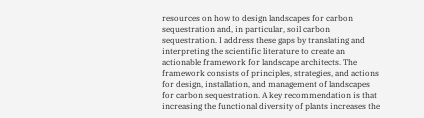resources on how to design landscapes for carbon sequestration and, in particular, soil carbon sequestration. I address these gaps by translating and interpreting the scientific literature to create an actionable framework for landscape architects. The framework consists of principles, strategies, and actions for design, installation, and management of landscapes for carbon sequestration. A key recommendation is that increasing the functional diversity of plants increases the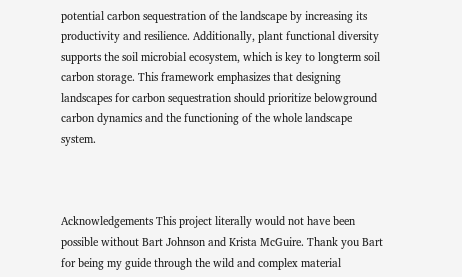potential carbon sequestration of the landscape by increasing its productivity and resilience. Additionally, plant functional diversity supports the soil microbial ecosystem, which is key to longterm soil carbon storage. This framework emphasizes that designing landscapes for carbon sequestration should prioritize belowground carbon dynamics and the functioning of the whole landscape system.



Acknowledgements This project literally would not have been possible without Bart Johnson and Krista McGuire. Thank you Bart for being my guide through the wild and complex material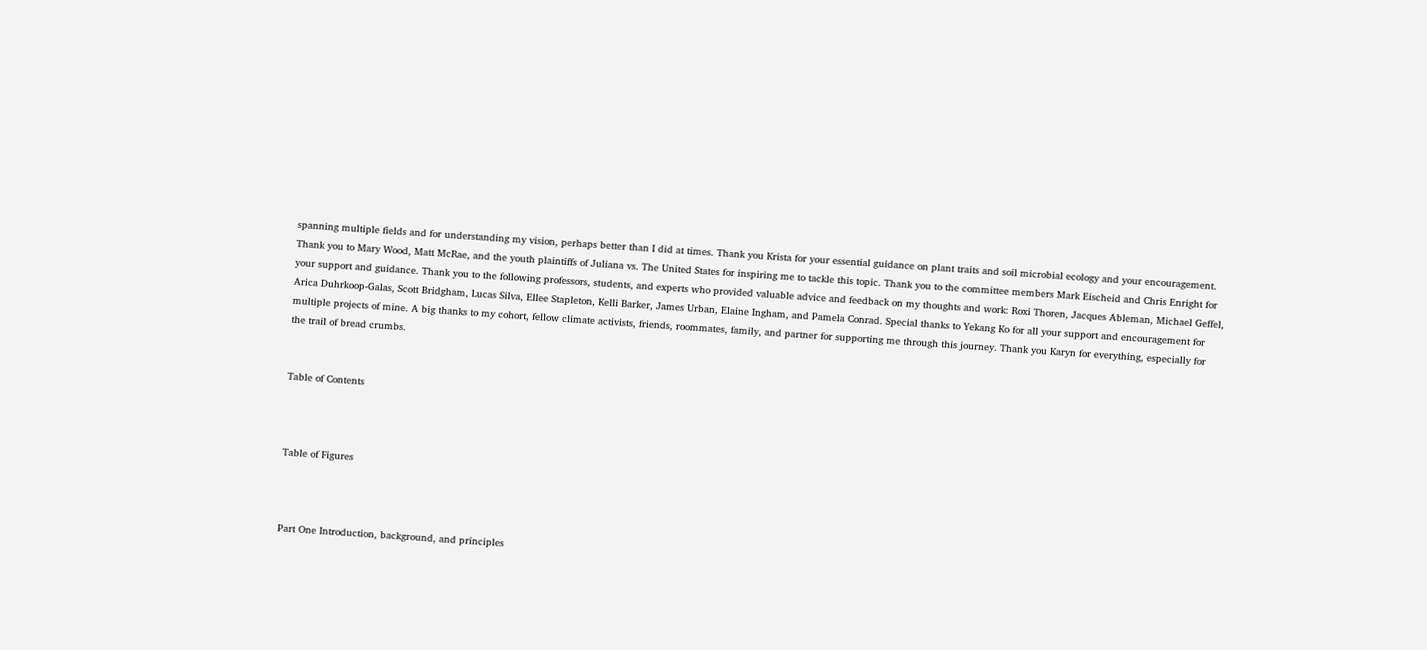spanning multiple fields and for understanding my vision, perhaps better than I did at times. Thank you Krista for your essential guidance on plant traits and soil microbial ecology and your encouragement. Thank you to Mary Wood, Matt McRae, and the youth plaintiffs of Juliana vs. The United States for inspiring me to tackle this topic. Thank you to the committee members Mark Eischeid and Chris Enright for your support and guidance. Thank you to the following professors, students, and experts who provided valuable advice and feedback on my thoughts and work: Roxi Thoren, Jacques Ableman, Michael Geffel, Arica Duhrkoop-Galas, Scott Bridgham, Lucas Silva, Ellee Stapleton, Kelli Barker, James Urban, Elaine Ingham, and Pamela Conrad. Special thanks to Yekang Ko for all your support and encouragement for multiple projects of mine. A big thanks to my cohort, fellow climate activists, friends, roommates, family, and partner for supporting me through this journey. Thank you Karyn for everything, especially for the trail of bread crumbs.


Table of Contents



Table of Figures



Part One Introduction, background, and principles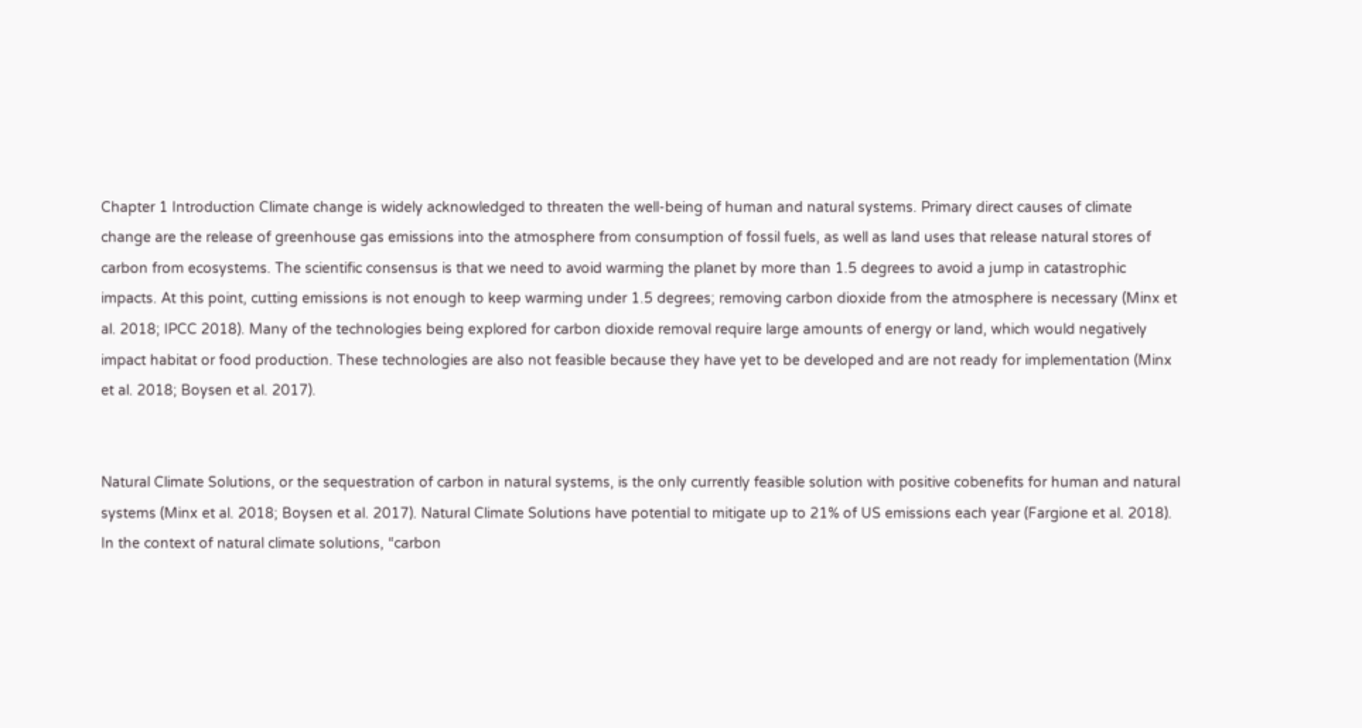Chapter 1 Introduction Climate change is widely acknowledged to threaten the well-being of human and natural systems. Primary direct causes of climate change are the release of greenhouse gas emissions into the atmosphere from consumption of fossil fuels, as well as land uses that release natural stores of carbon from ecosystems. The scientific consensus is that we need to avoid warming the planet by more than 1.5 degrees to avoid a jump in catastrophic impacts. At this point, cutting emissions is not enough to keep warming under 1.5 degrees; removing carbon dioxide from the atmosphere is necessary (Minx et al. 2018; IPCC 2018). Many of the technologies being explored for carbon dioxide removal require large amounts of energy or land, which would negatively impact habitat or food production. These technologies are also not feasible because they have yet to be developed and are not ready for implementation (Minx et al. 2018; Boysen et al. 2017).


Natural Climate Solutions, or the sequestration of carbon in natural systems, is the only currently feasible solution with positive cobenefits for human and natural systems (Minx et al. 2018; Boysen et al. 2017). Natural Climate Solutions have potential to mitigate up to 21% of US emissions each year (Fargione et al. 2018). In the context of natural climate solutions, “carbon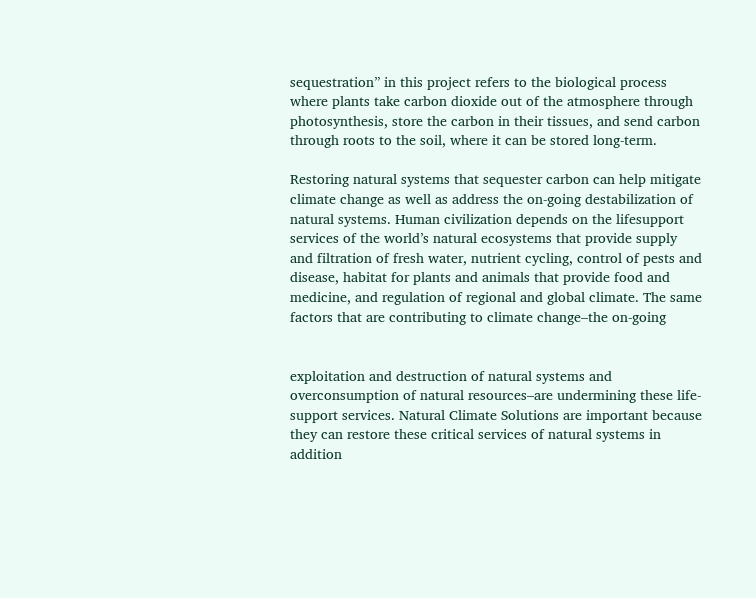sequestration” in this project refers to the biological process where plants take carbon dioxide out of the atmosphere through photosynthesis, store the carbon in their tissues, and send carbon through roots to the soil, where it can be stored long-term.

Restoring natural systems that sequester carbon can help mitigate climate change as well as address the on-going destabilization of natural systems. Human civilization depends on the lifesupport services of the world’s natural ecosystems that provide supply and filtration of fresh water, nutrient cycling, control of pests and disease, habitat for plants and animals that provide food and medicine, and regulation of regional and global climate. The same factors that are contributing to climate change–the on-going


exploitation and destruction of natural systems and overconsumption of natural resources–are undermining these life-support services. Natural Climate Solutions are important because they can restore these critical services of natural systems in addition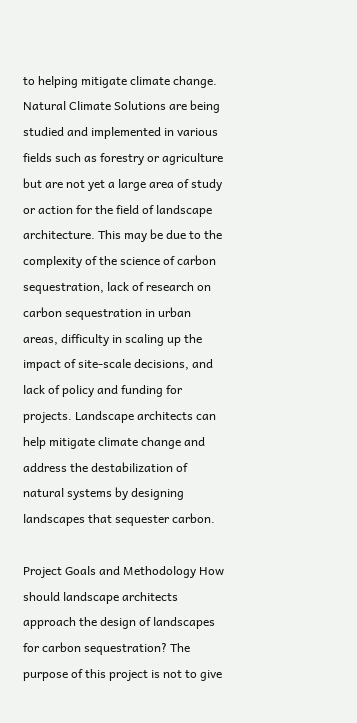to helping mitigate climate change. Natural Climate Solutions are being studied and implemented in various fields such as forestry or agriculture but are not yet a large area of study or action for the field of landscape architecture. This may be due to the complexity of the science of carbon sequestration, lack of research on carbon sequestration in urban areas, difficulty in scaling up the impact of site-scale decisions, and lack of policy and funding for projects. Landscape architects can help mitigate climate change and address the destabilization of natural systems by designing landscapes that sequester carbon.

Project Goals and Methodology How should landscape architects approach the design of landscapes for carbon sequestration? The purpose of this project is not to give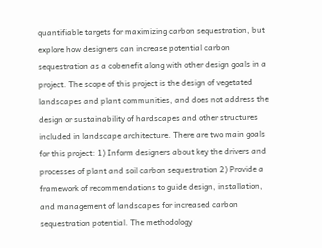quantifiable targets for maximizing carbon sequestration, but explore how designers can increase potential carbon sequestration as a cobenefit along with other design goals in a project. The scope of this project is the design of vegetated landscapes and plant communities, and does not address the design or sustainability of hardscapes and other structures included in landscape architecture. There are two main goals for this project: 1) Inform designers about key the drivers and processes of plant and soil carbon sequestration 2) Provide a framework of recommendations to guide design, installation, and management of landscapes for increased carbon sequestration potential. The methodology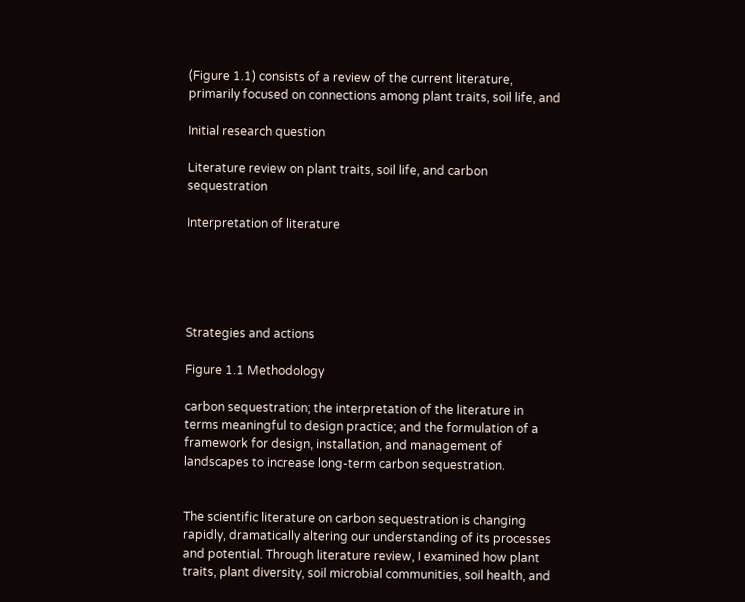(Figure 1.1) consists of a review of the current literature, primarily focused on connections among plant traits, soil life, and

Initial research question

Literature review on plant traits, soil life, and carbon sequestration

Interpretation of literature





Strategies and actions

Figure 1.1 Methodology

carbon sequestration; the interpretation of the literature in terms meaningful to design practice; and the formulation of a framework for design, installation, and management of landscapes to increase long-term carbon sequestration.


The scientific literature on carbon sequestration is changing rapidly, dramatically altering our understanding of its processes and potential. Through literature review, I examined how plant traits, plant diversity, soil microbial communities, soil health, and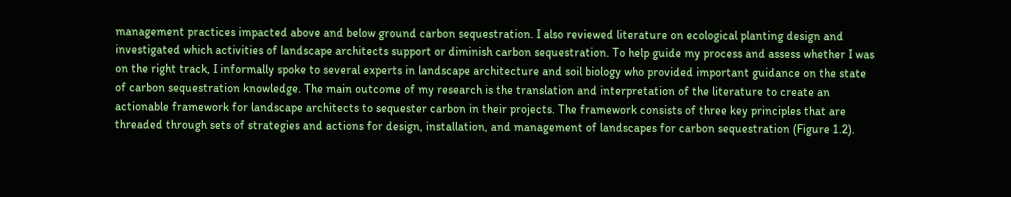management practices impacted above and below ground carbon sequestration. I also reviewed literature on ecological planting design and investigated which activities of landscape architects support or diminish carbon sequestration. To help guide my process and assess whether I was on the right track, I informally spoke to several experts in landscape architecture and soil biology who provided important guidance on the state of carbon sequestration knowledge. The main outcome of my research is the translation and interpretation of the literature to create an actionable framework for landscape architects to sequester carbon in their projects. The framework consists of three key principles that are threaded through sets of strategies and actions for design, installation, and management of landscapes for carbon sequestration (Figure 1.2).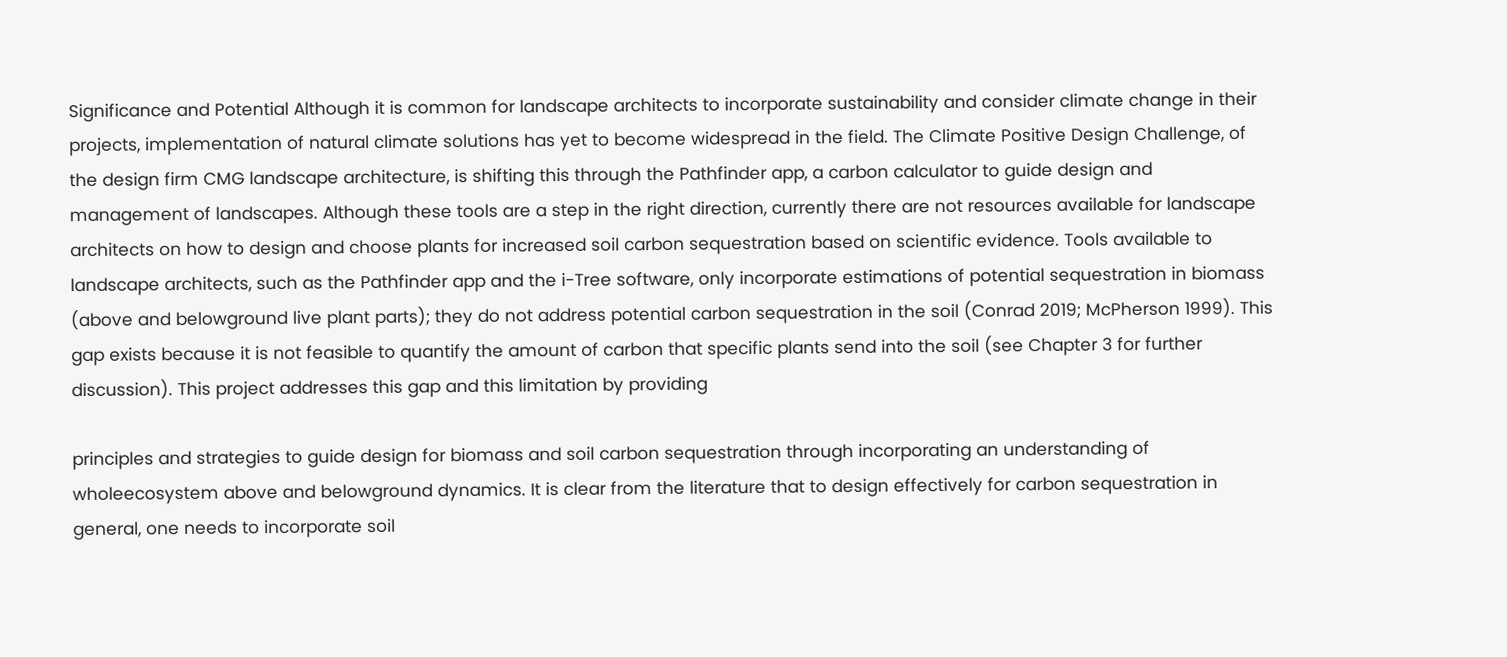Significance and Potential Although it is common for landscape architects to incorporate sustainability and consider climate change in their projects, implementation of natural climate solutions has yet to become widespread in the field. The Climate Positive Design Challenge, of the design firm CMG landscape architecture, is shifting this through the Pathfinder app, a carbon calculator to guide design and management of landscapes. Although these tools are a step in the right direction, currently there are not resources available for landscape architects on how to design and choose plants for increased soil carbon sequestration based on scientific evidence. Tools available to landscape architects, such as the Pathfinder app and the i-Tree software, only incorporate estimations of potential sequestration in biomass (above and belowground live plant parts); they do not address potential carbon sequestration in the soil (Conrad 2019; McPherson 1999). This gap exists because it is not feasible to quantify the amount of carbon that specific plants send into the soil (see Chapter 3 for further discussion). This project addresses this gap and this limitation by providing

principles and strategies to guide design for biomass and soil carbon sequestration through incorporating an understanding of wholeecosystem above and belowground dynamics. It is clear from the literature that to design effectively for carbon sequestration in general, one needs to incorporate soil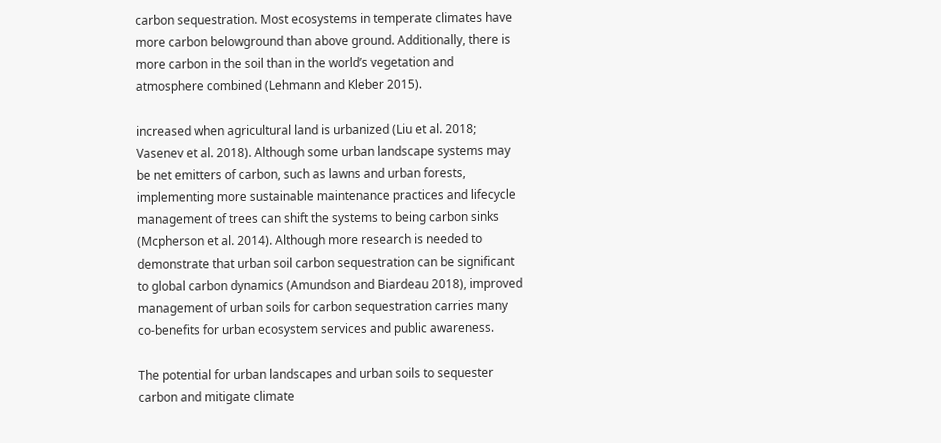carbon sequestration. Most ecosystems in temperate climates have more carbon belowground than above ground. Additionally, there is more carbon in the soil than in the world’s vegetation and atmosphere combined (Lehmann and Kleber 2015).

increased when agricultural land is urbanized (Liu et al. 2018; Vasenev et al. 2018). Although some urban landscape systems may be net emitters of carbon, such as lawns and urban forests, implementing more sustainable maintenance practices and lifecycle management of trees can shift the systems to being carbon sinks (Mcpherson et al. 2014). Although more research is needed to demonstrate that urban soil carbon sequestration can be significant to global carbon dynamics (Amundson and Biardeau 2018), improved management of urban soils for carbon sequestration carries many co-benefits for urban ecosystem services and public awareness.

The potential for urban landscapes and urban soils to sequester carbon and mitigate climate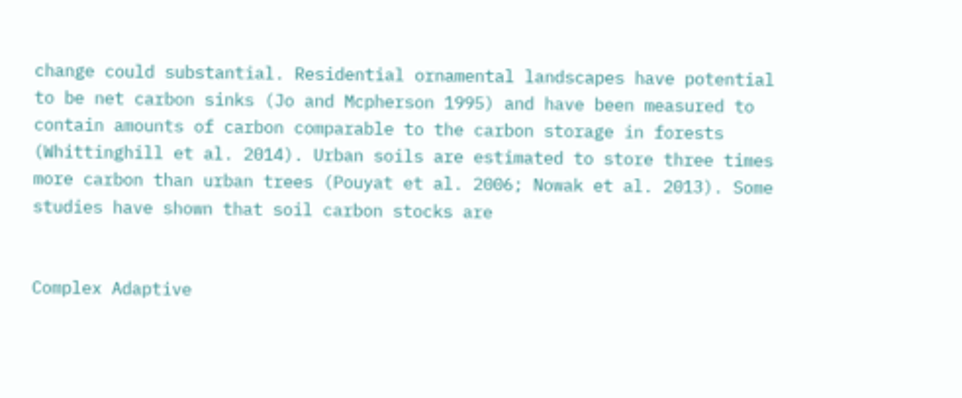change could substantial. Residential ornamental landscapes have potential to be net carbon sinks (Jo and Mcpherson 1995) and have been measured to contain amounts of carbon comparable to the carbon storage in forests (Whittinghill et al. 2014). Urban soils are estimated to store three times more carbon than urban trees (Pouyat et al. 2006; Nowak et al. 2013). Some studies have shown that soil carbon stocks are


Complex Adaptive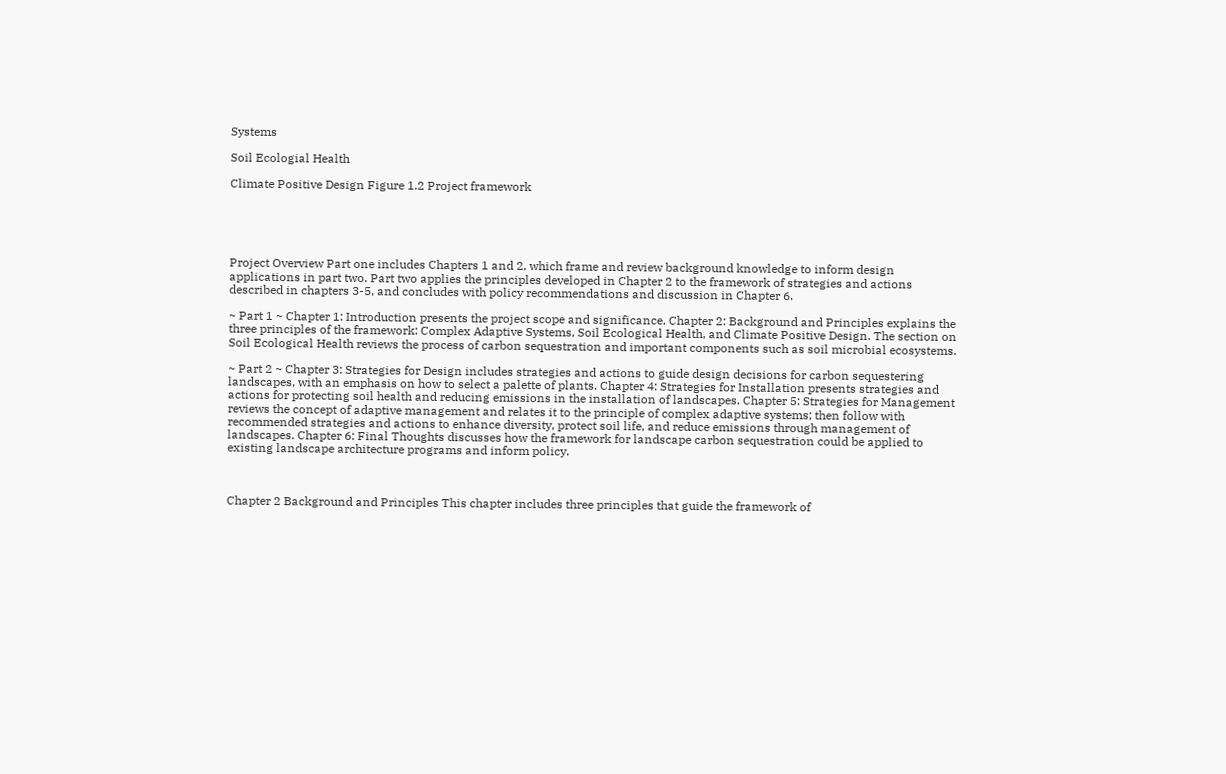Systems

Soil Ecologial Health

Climate Positive Design Figure 1.2 Project framework





Project Overview Part one includes Chapters 1 and 2, which frame and review background knowledge to inform design applications in part two. Part two applies the principles developed in Chapter 2 to the framework of strategies and actions described in chapters 3-5, and concludes with policy recommendations and discussion in Chapter 6.

~ Part 1 ~ Chapter 1: Introduction presents the project scope and significance. Chapter 2: Background and Principles explains the three principles of the framework: Complex Adaptive Systems, Soil Ecological Health, and Climate Positive Design. The section on Soil Ecological Health reviews the process of carbon sequestration and important components such as soil microbial ecosystems.

~ Part 2 ~ Chapter 3: Strategies for Design includes strategies and actions to guide design decisions for carbon sequestering landscapes, with an emphasis on how to select a palette of plants. Chapter 4: Strategies for Installation presents strategies and actions for protecting soil health and reducing emissions in the installation of landscapes. Chapter 5: Strategies for Management reviews the concept of adaptive management and relates it to the principle of complex adaptive systems; then follow with recommended strategies and actions to enhance diversity, protect soil life, and reduce emissions through management of landscapes. Chapter 6: Final Thoughts discusses how the framework for landscape carbon sequestration could be applied to existing landscape architecture programs and inform policy.



Chapter 2 Background and Principles This chapter includes three principles that guide the framework of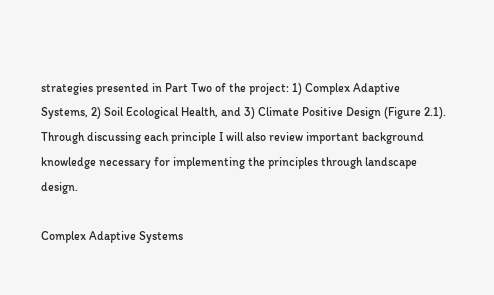strategies presented in Part Two of the project: 1) Complex Adaptive Systems, 2) Soil Ecological Health, and 3) Climate Positive Design (Figure 2.1). Through discussing each principle I will also review important background knowledge necessary for implementing the principles through landscape design.

Complex Adaptive Systems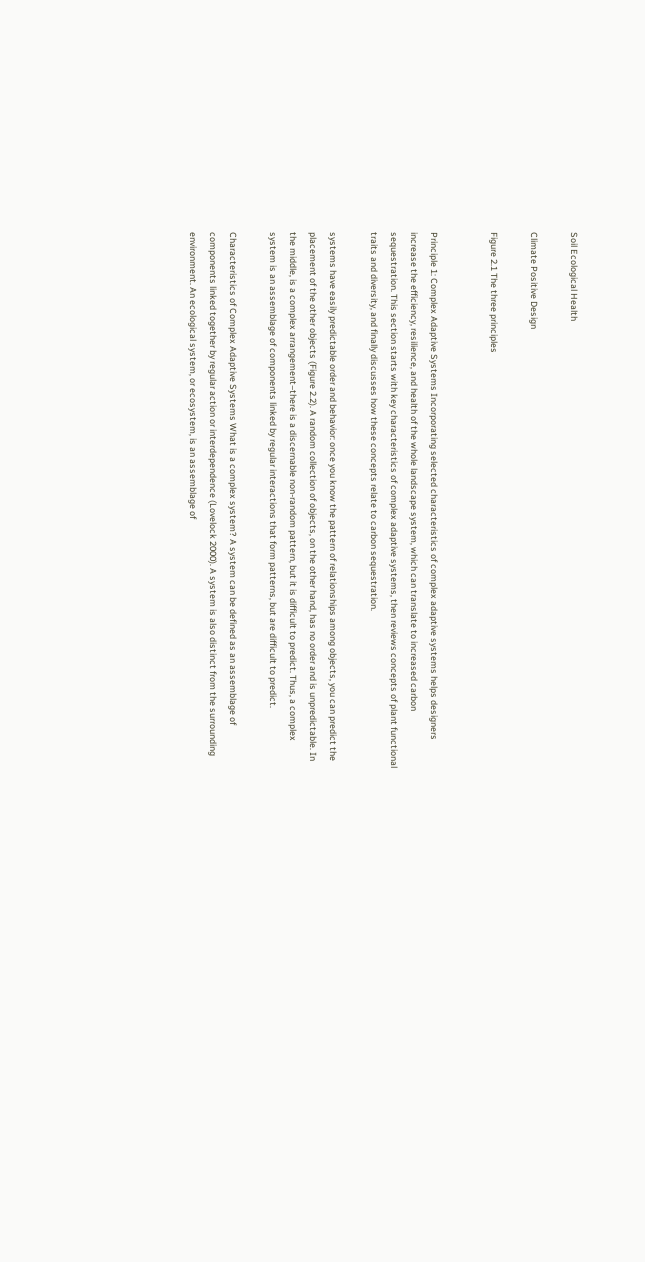Soil Ecological Health

Climate Positive Design

Figure 2.1 The three principles


Principle 1: Complex Adaptive Systems Incorporating selected characteristics of complex adaptive systems helps designers increase the efficiency, resilience, and health of the whole landscape system, which can translate to increased carbon sequestration. This section starts with key characteristics of complex adaptive systems, then reviews concepts of plant functional traits and diversity, and finally discusses how these concepts relate to carbon sequestration.

systems have easily predictable order and behavior: once you know the pattern of relationships among objects, you can predict the placement of the other objects (Figure 2.2). A random collection of objects, on the other hand, has no order and is unpredictable. In the middle, is a complex arrangement–there is a discernable non-random pattern, but it is difficult to predict. Thus, a complex system is an assemblage of components linked by regular interactions that form patterns, but are difficult to predict.

Characteristics of Complex Adaptive Systems What is a complex system? A system can be defined as an assemblage of components linked together by regular action or interdependence (Lovelock 2000). A system is also distinct from the surrounding environment. An ecological system, or ecosystem, is an assemblage of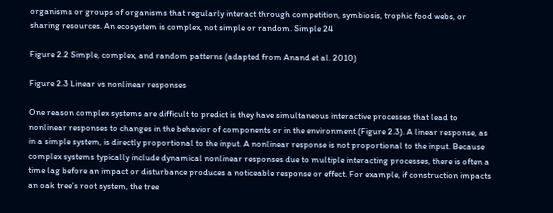organisms or groups of organisms that regularly interact through competition, symbiosis, trophic food webs, or sharing resources. An ecosystem is complex, not simple or random. Simple 24

Figure 2.2 Simple, complex, and random patterns (adapted from Anand et al. 2010)

Figure 2.3 Linear vs nonlinear responses

One reason complex systems are difficult to predict is they have simultaneous interactive processes that lead to nonlinear responses to changes in the behavior of components or in the environment (Figure 2.3). A linear response, as in a simple system, is directly proportional to the input. A nonlinear response is not proportional to the input. Because complex systems typically include dynamical nonlinear responses due to multiple interacting processes, there is often a time lag before an impact or disturbance produces a noticeable response or effect. For example, if construction impacts an oak tree’s root system, the tree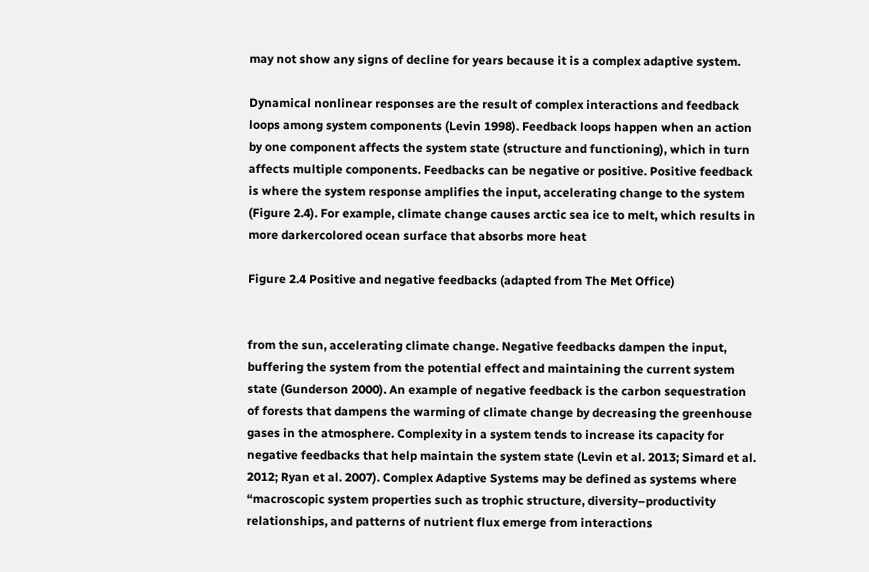may not show any signs of decline for years because it is a complex adaptive system.

Dynamical nonlinear responses are the result of complex interactions and feedback loops among system components (Levin 1998). Feedback loops happen when an action by one component affects the system state (structure and functioning), which in turn affects multiple components. Feedbacks can be negative or positive. Positive feedback is where the system response amplifies the input, accelerating change to the system (Figure 2.4). For example, climate change causes arctic sea ice to melt, which results in more darkercolored ocean surface that absorbs more heat

Figure 2.4 Positive and negative feedbacks (adapted from The Met Office)


from the sun, accelerating climate change. Negative feedbacks dampen the input, buffering the system from the potential effect and maintaining the current system state (Gunderson 2000). An example of negative feedback is the carbon sequestration of forests that dampens the warming of climate change by decreasing the greenhouse gases in the atmosphere. Complexity in a system tends to increase its capacity for negative feedbacks that help maintain the system state (Levin et al. 2013; Simard et al. 2012; Ryan et al. 2007). Complex Adaptive Systems may be defined as systems where “macroscopic system properties such as trophic structure, diversity–productivity relationships, and patterns of nutrient flux emerge from interactions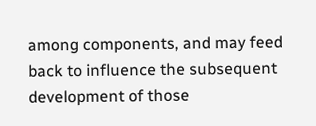among components, and may feed back to influence the subsequent development of those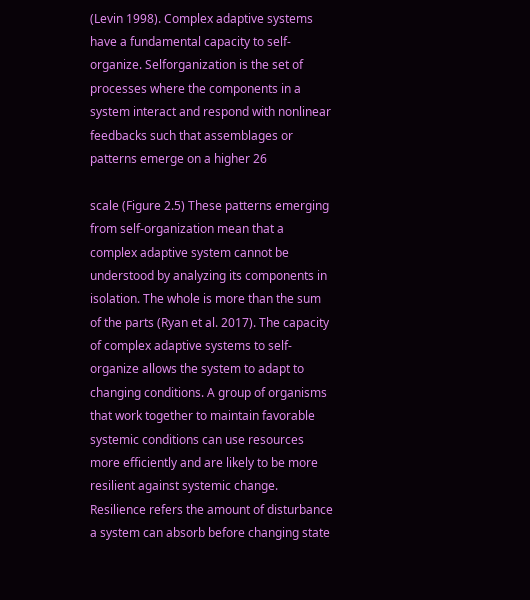(Levin 1998). Complex adaptive systems have a fundamental capacity to self-organize. Selforganization is the set of processes where the components in a system interact and respond with nonlinear feedbacks such that assemblages or patterns emerge on a higher 26

scale (Figure 2.5) These patterns emerging from self-organization mean that a complex adaptive system cannot be understood by analyzing its components in isolation. The whole is more than the sum of the parts (Ryan et al. 2017). The capacity of complex adaptive systems to self-organize allows the system to adapt to changing conditions. A group of organisms that work together to maintain favorable systemic conditions can use resources more efficiently and are likely to be more resilient against systemic change. Resilience refers the amount of disturbance a system can absorb before changing state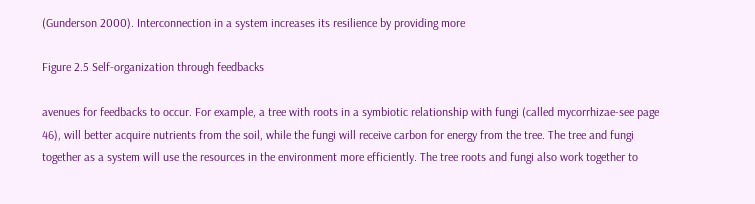(Gunderson 2000). Interconnection in a system increases its resilience by providing more

Figure 2.5 Self-organization through feedbacks

avenues for feedbacks to occur. For example, a tree with roots in a symbiotic relationship with fungi (called mycorrhizae-see page 46), will better acquire nutrients from the soil, while the fungi will receive carbon for energy from the tree. The tree and fungi together as a system will use the resources in the environment more efficiently. The tree roots and fungi also work together to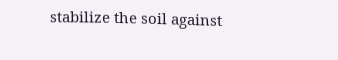stabilize the soil against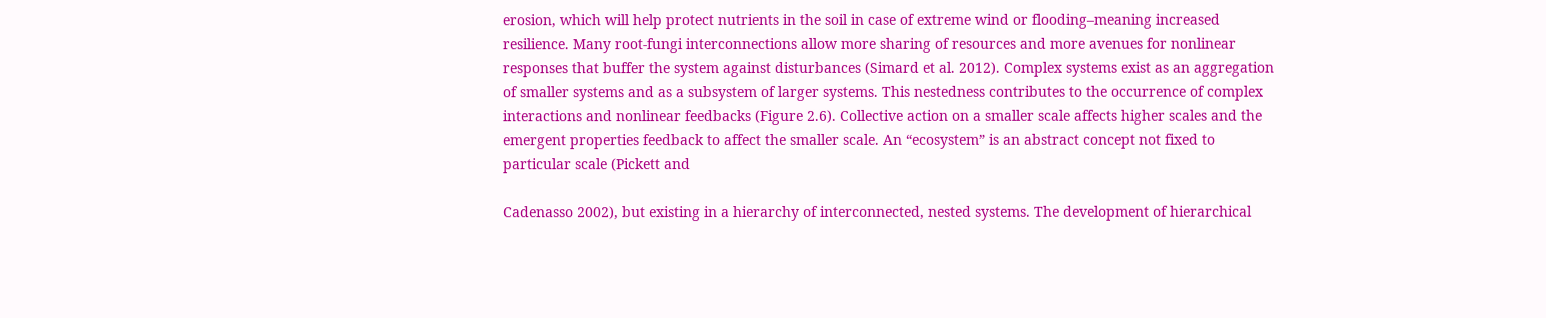erosion, which will help protect nutrients in the soil in case of extreme wind or flooding–meaning increased resilience. Many root-fungi interconnections allow more sharing of resources and more avenues for nonlinear responses that buffer the system against disturbances (Simard et al. 2012). Complex systems exist as an aggregation of smaller systems and as a subsystem of larger systems. This nestedness contributes to the occurrence of complex interactions and nonlinear feedbacks (Figure 2.6). Collective action on a smaller scale affects higher scales and the emergent properties feedback to affect the smaller scale. An “ecosystem” is an abstract concept not fixed to particular scale (Pickett and

Cadenasso 2002), but existing in a hierarchy of interconnected, nested systems. The development of hierarchical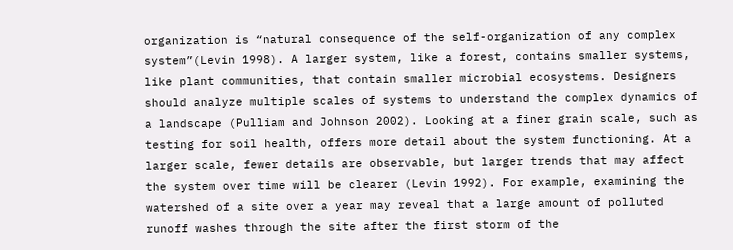organization is “natural consequence of the self-organization of any complex system”(Levin 1998). A larger system, like a forest, contains smaller systems, like plant communities, that contain smaller microbial ecosystems. Designers should analyze multiple scales of systems to understand the complex dynamics of a landscape (Pulliam and Johnson 2002). Looking at a finer grain scale, such as testing for soil health, offers more detail about the system functioning. At a larger scale, fewer details are observable, but larger trends that may affect the system over time will be clearer (Levin 1992). For example, examining the watershed of a site over a year may reveal that a large amount of polluted runoff washes through the site after the first storm of the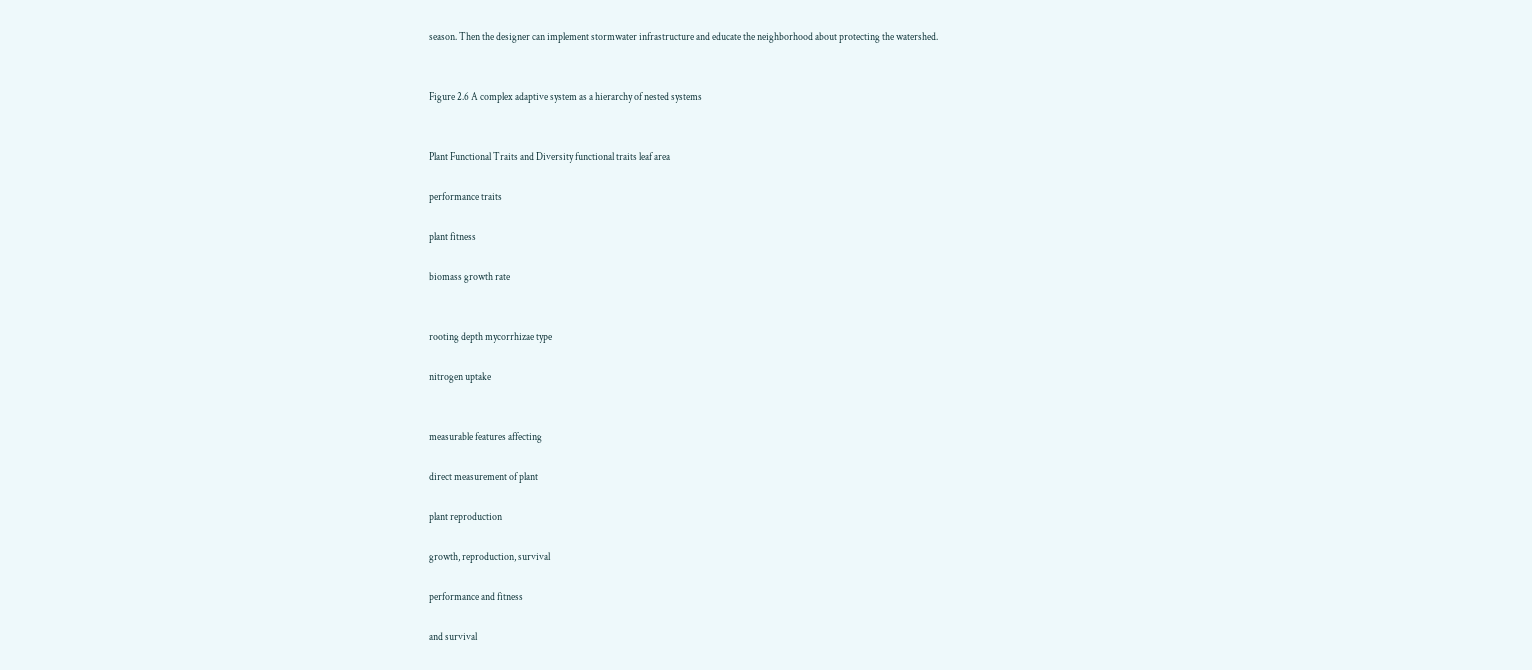season. Then the designer can implement stormwater infrastructure and educate the neighborhood about protecting the watershed.


Figure 2.6 A complex adaptive system as a hierarchy of nested systems


Plant Functional Traits and Diversity functional traits leaf area

performance traits

plant fitness

biomass growth rate


rooting depth mycorrhizae type

nitrogen uptake


measurable features affecting

direct measurement of plant

plant reproduction

growth, reproduction, survival

performance and fitness

and survival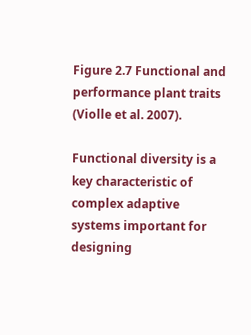Figure 2.7 Functional and performance plant traits (Violle et al. 2007).

Functional diversity is a key characteristic of complex adaptive systems important for designing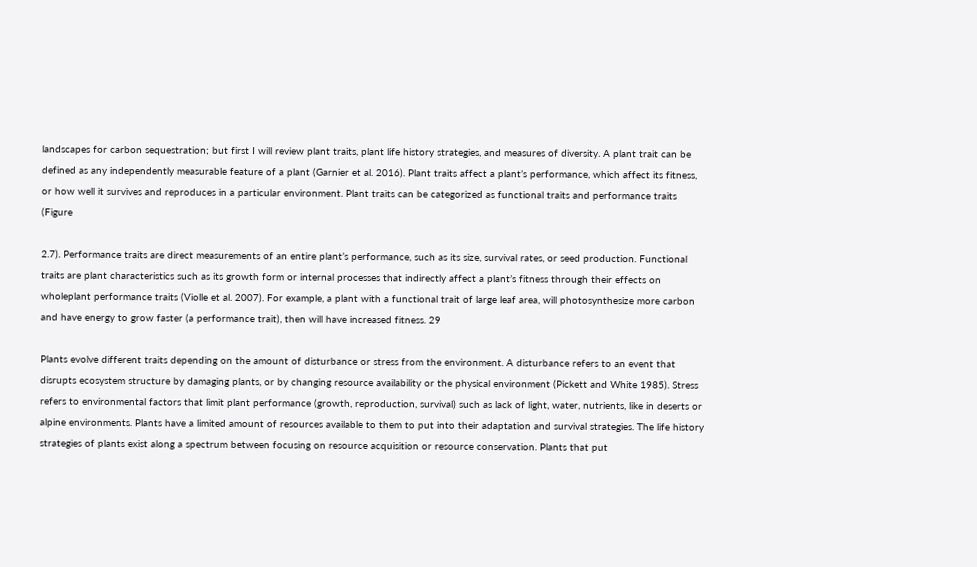landscapes for carbon sequestration; but first I will review plant traits, plant life history strategies, and measures of diversity. A plant trait can be defined as any independently measurable feature of a plant (Garnier et al. 2016). Plant traits affect a plant’s performance, which affect its fitness, or how well it survives and reproduces in a particular environment. Plant traits can be categorized as functional traits and performance traits (Figure

2.7). Performance traits are direct measurements of an entire plant’s performance, such as its size, survival rates, or seed production. Functional traits are plant characteristics such as its growth form or internal processes that indirectly affect a plant’s fitness through their effects on wholeplant performance traits (Violle et al. 2007). For example, a plant with a functional trait of large leaf area, will photosynthesize more carbon and have energy to grow faster (a performance trait), then will have increased fitness. 29

Plants evolve different traits depending on the amount of disturbance or stress from the environment. A disturbance refers to an event that disrupts ecosystem structure by damaging plants, or by changing resource availability or the physical environment (Pickett and White 1985). Stress refers to environmental factors that limit plant performance (growth, reproduction, survival) such as lack of light, water, nutrients, like in deserts or alpine environments. Plants have a limited amount of resources available to them to put into their adaptation and survival strategies. The life history strategies of plants exist along a spectrum between focusing on resource acquisition or resource conservation. Plants that put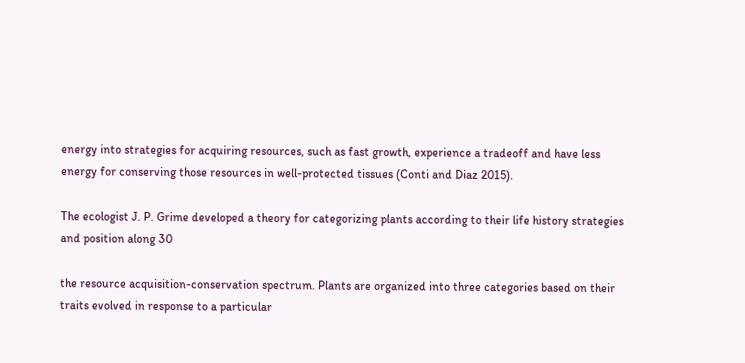energy into strategies for acquiring resources, such as fast growth, experience a tradeoff and have less energy for conserving those resources in well-protected tissues (Conti and Diaz 2015).

The ecologist J. P. Grime developed a theory for categorizing plants according to their life history strategies and position along 30

the resource acquisition-conservation spectrum. Plants are organized into three categories based on their traits evolved in response to a particular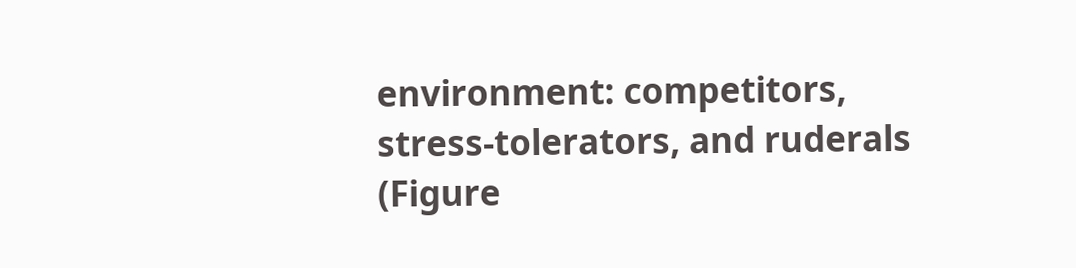environment: competitors, stress-tolerators, and ruderals (Figure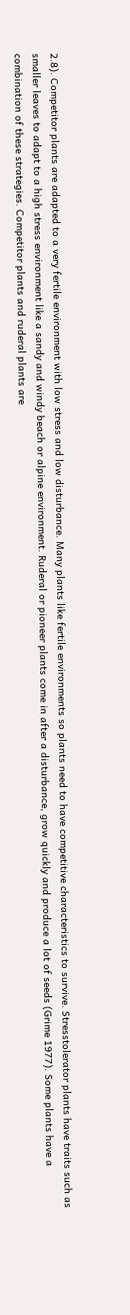2.8). Competitor plants are adapted to a very fertile environment with low stress and low disturbance. Many plants like fertile environments so plants need to have competitive characteristics to survive. Stresstolerator plants have traits such as smaller leaves to adapt to a high stress environment like a sandy and windy beach or alpine environment. Ruderal or pioneer plants come in after a disturbance, grow quickly and produce a lot of seeds (Grime 1977). Some plants have a combination of these strategies. Competitor plants and ruderal plants are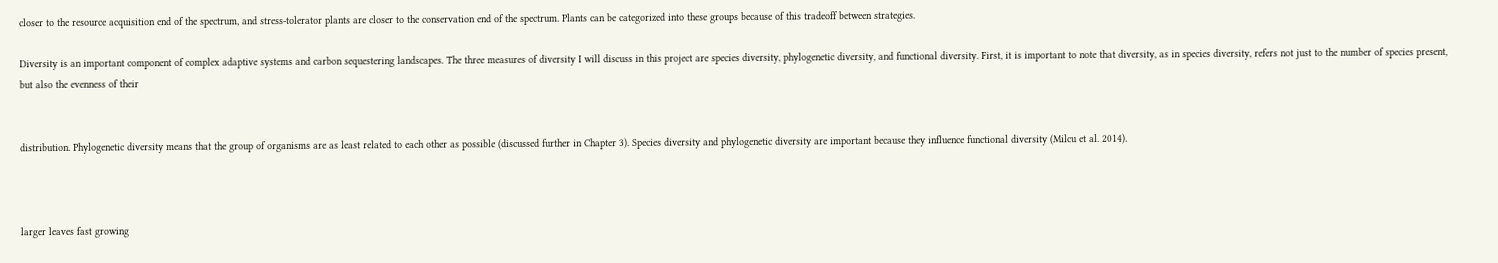closer to the resource acquisition end of the spectrum, and stress-tolerator plants are closer to the conservation end of the spectrum. Plants can be categorized into these groups because of this tradeoff between strategies.

Diversity is an important component of complex adaptive systems and carbon sequestering landscapes. The three measures of diversity I will discuss in this project are species diversity, phylogenetic diversity, and functional diversity. First, it is important to note that diversity, as in species diversity, refers not just to the number of species present, but also the evenness of their


distribution. Phylogenetic diversity means that the group of organisms are as least related to each other as possible (discussed further in Chapter 3). Species diversity and phylogenetic diversity are important because they influence functional diversity (Milcu et al. 2014).



larger leaves fast growing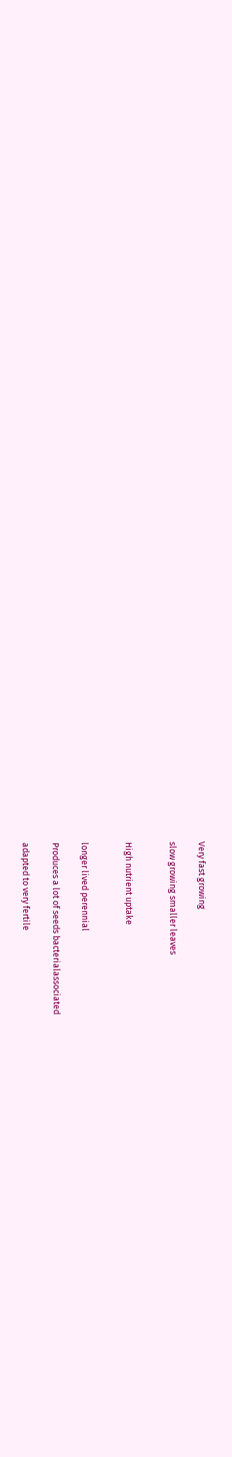Very fast growing

slow growing smaller leaves


High nutrient uptake


longer lived perennial

Produces a lot of seeds bacterialassociated

adapted to very fertile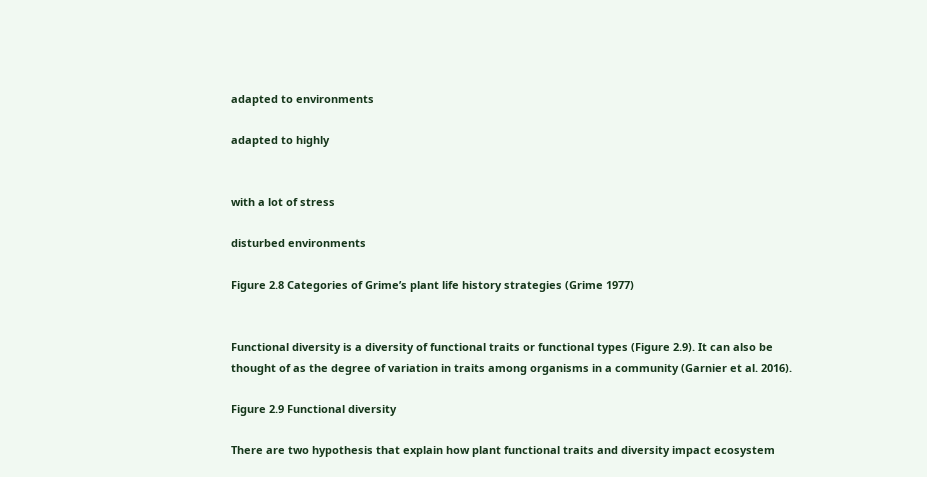adapted to environments

adapted to highly


with a lot of stress

disturbed environments

Figure 2.8 Categories of Grime’s plant life history strategies (Grime 1977)


Functional diversity is a diversity of functional traits or functional types (Figure 2.9). It can also be thought of as the degree of variation in traits among organisms in a community (Garnier et al. 2016).

Figure 2.9 Functional diversity

There are two hypothesis that explain how plant functional traits and diversity impact ecosystem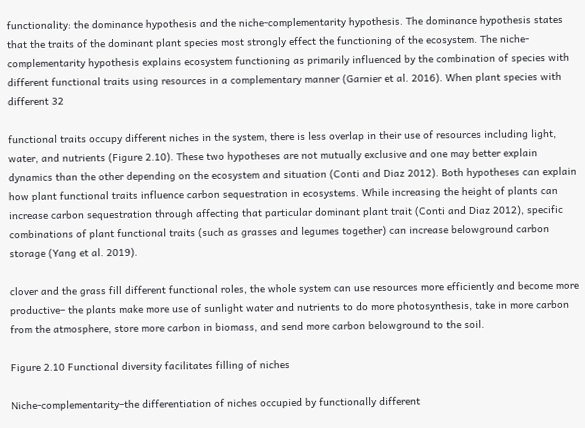functionality: the dominance hypothesis and the niche-complementarity hypothesis. The dominance hypothesis states that the traits of the dominant plant species most strongly effect the functioning of the ecosystem. The niche-complementarity hypothesis explains ecosystem functioning as primarily influenced by the combination of species with different functional traits using resources in a complementary manner (Garnier et al. 2016). When plant species with different 32

functional traits occupy different niches in the system, there is less overlap in their use of resources including light, water, and nutrients (Figure 2.10). These two hypotheses are not mutually exclusive and one may better explain dynamics than the other depending on the ecosystem and situation (Conti and Diaz 2012). Both hypotheses can explain how plant functional traits influence carbon sequestration in ecosystems. While increasing the height of plants can increase carbon sequestration through affecting that particular dominant plant trait (Conti and Diaz 2012), specific combinations of plant functional traits (such as grasses and legumes together) can increase belowground carbon storage (Yang et al. 2019).

clover and the grass fill different functional roles, the whole system can use resources more efficiently and become more productive– the plants make more use of sunlight water and nutrients to do more photosynthesis, take in more carbon from the atmosphere, store more carbon in biomass, and send more carbon belowground to the soil.

Figure 2.10 Functional diversity facilitates filling of niches

Niche-complementarity–the differentiation of niches occupied by functionally different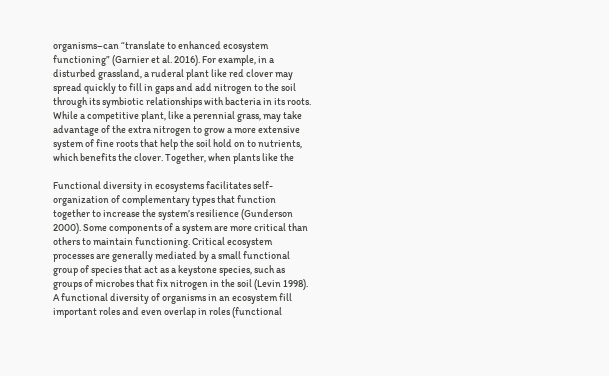organisms–can “translate to enhanced ecosystem functioning” (Garnier et al. 2016). For example, in a disturbed grassland, a ruderal plant like red clover may spread quickly to fill in gaps and add nitrogen to the soil through its symbiotic relationships with bacteria in its roots. While a competitive plant, like a perennial grass, may take advantage of the extra nitrogen to grow a more extensive system of fine roots that help the soil hold on to nutrients, which benefits the clover. Together, when plants like the

Functional diversity in ecosystems facilitates self-organization of complementary types that function together to increase the system’s resilience (Gunderson 2000). Some components of a system are more critical than others to maintain functioning. Critical ecosystem processes are generally mediated by a small functional group of species that act as a keystone species, such as groups of microbes that fix nitrogen in the soil (Levin 1998). A functional diversity of organisms in an ecosystem fill important roles and even overlap in roles (functional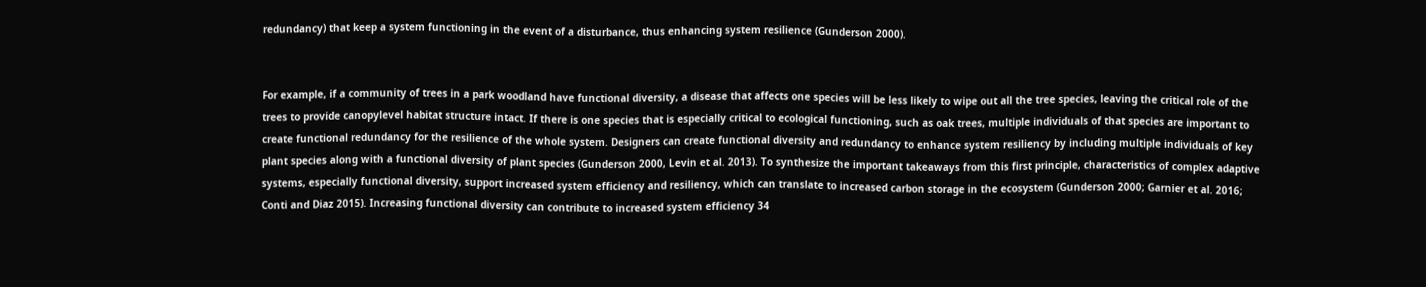redundancy) that keep a system functioning in the event of a disturbance, thus enhancing system resilience (Gunderson 2000).


For example, if a community of trees in a park woodland have functional diversity, a disease that affects one species will be less likely to wipe out all the tree species, leaving the critical role of the trees to provide canopylevel habitat structure intact. If there is one species that is especially critical to ecological functioning, such as oak trees, multiple individuals of that species are important to create functional redundancy for the resilience of the whole system. Designers can create functional diversity and redundancy to enhance system resiliency by including multiple individuals of key plant species along with a functional diversity of plant species (Gunderson 2000, Levin et al. 2013). To synthesize the important takeaways from this first principle, characteristics of complex adaptive systems, especially functional diversity, support increased system efficiency and resiliency, which can translate to increased carbon storage in the ecosystem (Gunderson 2000; Garnier et al. 2016; Conti and Diaz 2015). Increasing functional diversity can contribute to increased system efficiency 34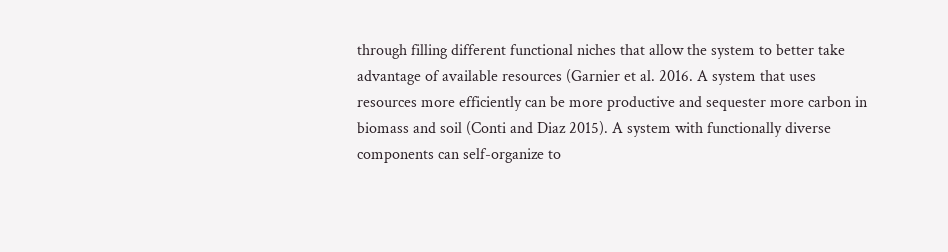through filling different functional niches that allow the system to better take advantage of available resources (Garnier et al. 2016. A system that uses resources more efficiently can be more productive and sequester more carbon in biomass and soil (Conti and Diaz 2015). A system with functionally diverse components can self-organize to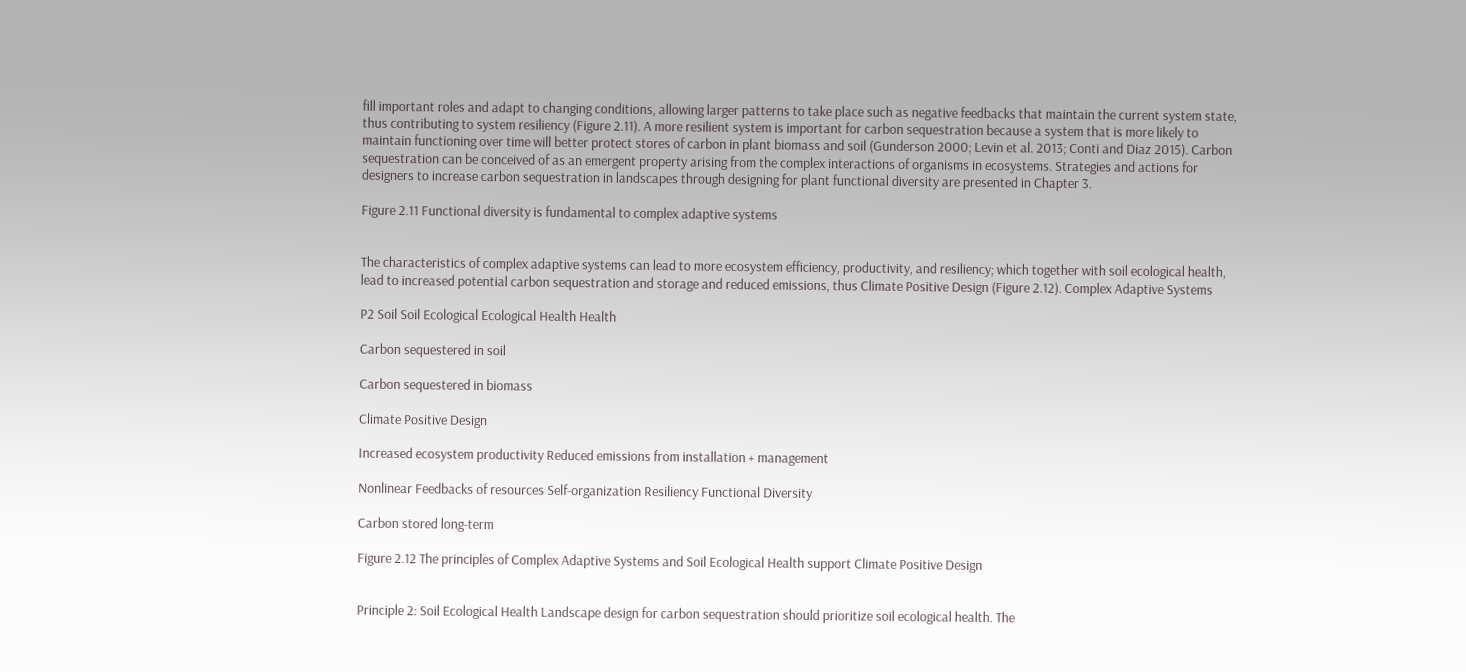fill important roles and adapt to changing conditions, allowing larger patterns to take place such as negative feedbacks that maintain the current system state, thus contributing to system resiliency (Figure 2.11). A more resilient system is important for carbon sequestration because a system that is more likely to maintain functioning over time will better protect stores of carbon in plant biomass and soil (Gunderson 2000; Levin et al. 2013; Conti and Diaz 2015). Carbon sequestration can be conceived of as an emergent property arising from the complex interactions of organisms in ecosystems. Strategies and actions for designers to increase carbon sequestration in landscapes through designing for plant functional diversity are presented in Chapter 3.

Figure 2.11 Functional diversity is fundamental to complex adaptive systems


The characteristics of complex adaptive systems can lead to more ecosystem efficiency, productivity, and resiliency; which together with soil ecological health, lead to increased potential carbon sequestration and storage and reduced emissions, thus Climate Positive Design (Figure 2.12). Complex Adaptive Systems

P2 Soil Soil Ecological Ecological Health Health

Carbon sequestered in soil

Carbon sequestered in biomass

Climate Positive Design

Increased ecosystem productivity Reduced emissions from installation + management

Nonlinear Feedbacks of resources Self-organization Resiliency Functional Diversity

Carbon stored long-term

Figure 2.12 The principles of Complex Adaptive Systems and Soil Ecological Health support Climate Positive Design


Principle 2: Soil Ecological Health Landscape design for carbon sequestration should prioritize soil ecological health. The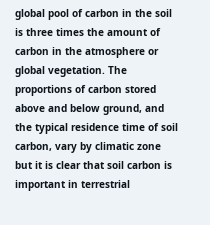global pool of carbon in the soil is three times the amount of carbon in the atmosphere or global vegetation. The proportions of carbon stored above and below ground, and the typical residence time of soil carbon, vary by climatic zone but it is clear that soil carbon is important in terrestrial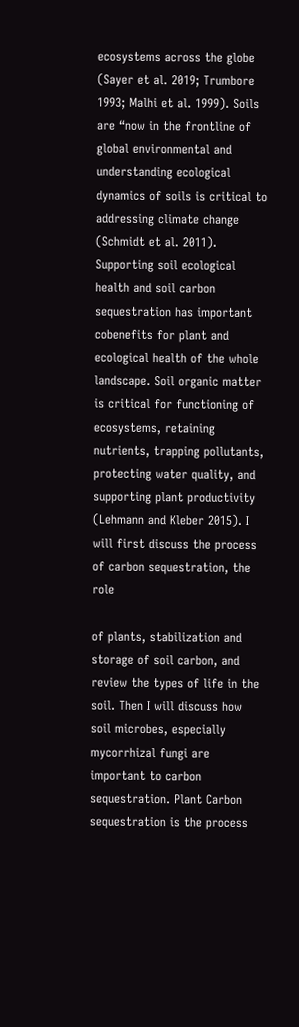ecosystems across the globe (Sayer et al. 2019; Trumbore 1993; Malhi et al. 1999). Soils are “now in the frontline of global environmental and understanding ecological dynamics of soils is critical to addressing climate change (Schmidt et al. 2011). Supporting soil ecological health and soil carbon sequestration has important cobenefits for plant and ecological health of the whole landscape. Soil organic matter is critical for functioning of ecosystems, retaining nutrients, trapping pollutants, protecting water quality, and supporting plant productivity (Lehmann and Kleber 2015). I will first discuss the process of carbon sequestration, the role

of plants, stabilization and storage of soil carbon, and review the types of life in the soil. Then I will discuss how soil microbes, especially mycorrhizal fungi are important to carbon sequestration. Plant Carbon sequestration is the process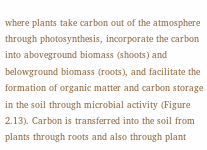where plants take carbon out of the atmosphere through photosynthesis, incorporate the carbon into aboveground biomass (shoots) and belowground biomass (roots), and facilitate the formation of organic matter and carbon storage in the soil through microbial activity (Figure 2.13). Carbon is transferred into the soil from plants through roots and also through plant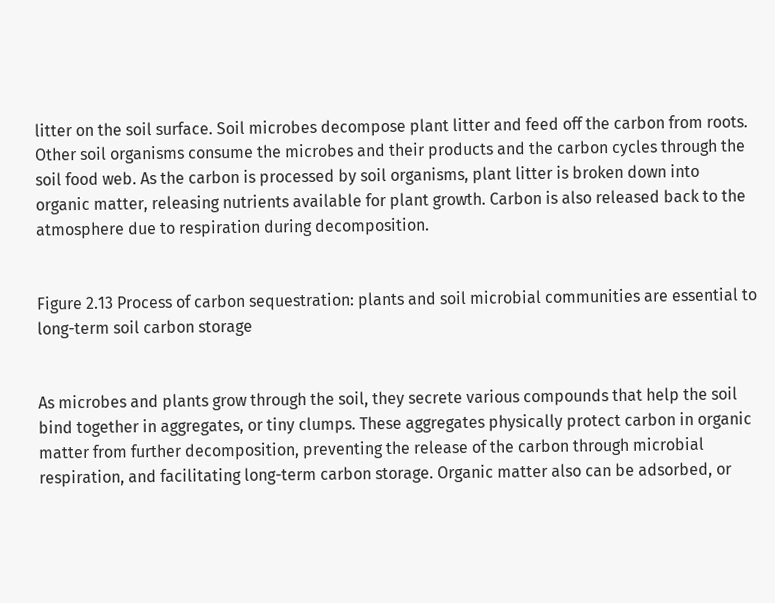litter on the soil surface. Soil microbes decompose plant litter and feed off the carbon from roots. Other soil organisms consume the microbes and their products and the carbon cycles through the soil food web. As the carbon is processed by soil organisms, plant litter is broken down into organic matter, releasing nutrients available for plant growth. Carbon is also released back to the atmosphere due to respiration during decomposition.


Figure 2.13 Process of carbon sequestration: plants and soil microbial communities are essential to long-term soil carbon storage


As microbes and plants grow through the soil, they secrete various compounds that help the soil bind together in aggregates, or tiny clumps. These aggregates physically protect carbon in organic matter from further decomposition, preventing the release of the carbon through microbial respiration, and facilitating long-term carbon storage. Organic matter also can be adsorbed, or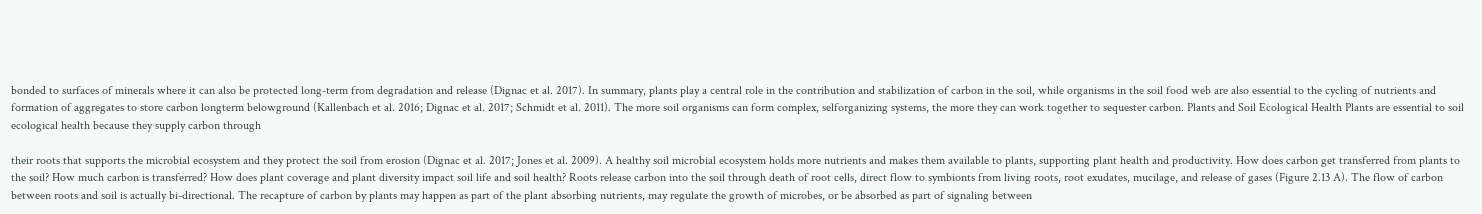bonded to surfaces of minerals where it can also be protected long-term from degradation and release (Dignac et al. 2017). In summary, plants play a central role in the contribution and stabilization of carbon in the soil, while organisms in the soil food web are also essential to the cycling of nutrients and formation of aggregates to store carbon longterm belowground (Kallenbach et al. 2016; Dignac et al. 2017; Schmidt et al. 2011). The more soil organisms can form complex, selforganizing systems, the more they can work together to sequester carbon. Plants and Soil Ecological Health Plants are essential to soil ecological health because they supply carbon through

their roots that supports the microbial ecosystem and they protect the soil from erosion (Dignac et al. 2017; Jones et al. 2009). A healthy soil microbial ecosystem holds more nutrients and makes them available to plants, supporting plant health and productivity. How does carbon get transferred from plants to the soil? How much carbon is transferred? How does plant coverage and plant diversity impact soil life and soil health? Roots release carbon into the soil through death of root cells, direct flow to symbionts from living roots, root exudates, mucilage, and release of gases (Figure 2.13 A). The flow of carbon between roots and soil is actually bi-directional. The recapture of carbon by plants may happen as part of the plant absorbing nutrients, may regulate the growth of microbes, or be absorbed as part of signaling between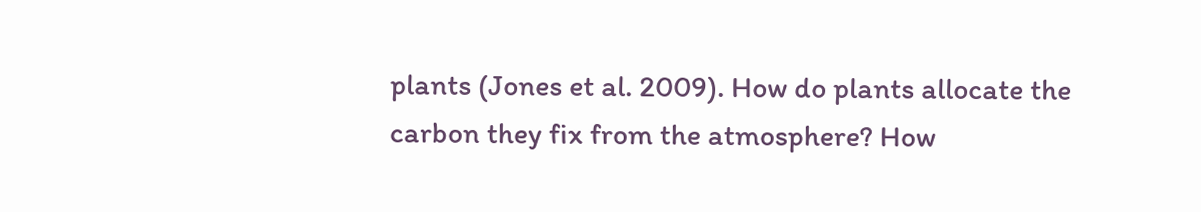plants (Jones et al. 2009). How do plants allocate the carbon they fix from the atmosphere? How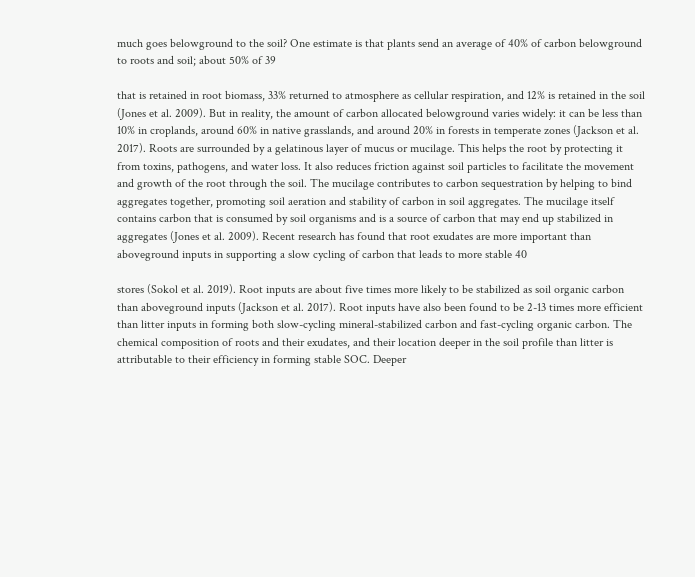much goes belowground to the soil? One estimate is that plants send an average of 40% of carbon belowground to roots and soil; about 50% of 39

that is retained in root biomass, 33% returned to atmosphere as cellular respiration, and 12% is retained in the soil (Jones et al. 2009). But in reality, the amount of carbon allocated belowground varies widely: it can be less than 10% in croplands, around 60% in native grasslands, and around 20% in forests in temperate zones (Jackson et al. 2017). Roots are surrounded by a gelatinous layer of mucus or mucilage. This helps the root by protecting it from toxins, pathogens, and water loss. It also reduces friction against soil particles to facilitate the movement and growth of the root through the soil. The mucilage contributes to carbon sequestration by helping to bind aggregates together, promoting soil aeration and stability of carbon in soil aggregates. The mucilage itself contains carbon that is consumed by soil organisms and is a source of carbon that may end up stabilized in aggregates (Jones et al. 2009). Recent research has found that root exudates are more important than aboveground inputs in supporting a slow cycling of carbon that leads to more stable 40

stores (Sokol et al. 2019). Root inputs are about five times more likely to be stabilized as soil organic carbon than aboveground inputs (Jackson et al. 2017). Root inputs have also been found to be 2-13 times more efficient than litter inputs in forming both slow-cycling mineral-stabilized carbon and fast-cycling organic carbon. The chemical composition of roots and their exudates, and their location deeper in the soil profile than litter is attributable to their efficiency in forming stable SOC. Deeper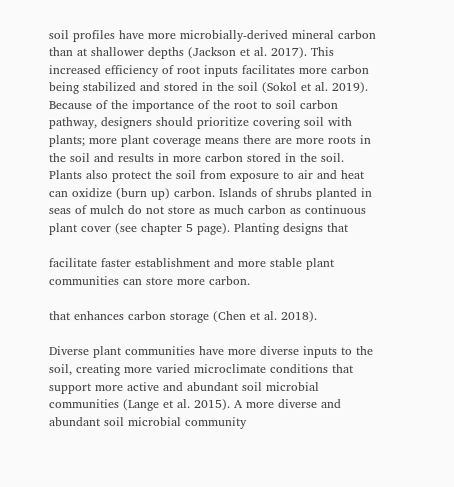soil profiles have more microbially-derived mineral carbon than at shallower depths (Jackson et al. 2017). This increased efficiency of root inputs facilitates more carbon being stabilized and stored in the soil (Sokol et al. 2019). Because of the importance of the root to soil carbon pathway, designers should prioritize covering soil with plants; more plant coverage means there are more roots in the soil and results in more carbon stored in the soil. Plants also protect the soil from exposure to air and heat can oxidize (burn up) carbon. Islands of shrubs planted in seas of mulch do not store as much carbon as continuous plant cover (see chapter 5 page). Planting designs that

facilitate faster establishment and more stable plant communities can store more carbon.

that enhances carbon storage (Chen et al. 2018).

Diverse plant communities have more diverse inputs to the soil, creating more varied microclimate conditions that support more active and abundant soil microbial communities (Lange et al. 2015). A more diverse and abundant soil microbial community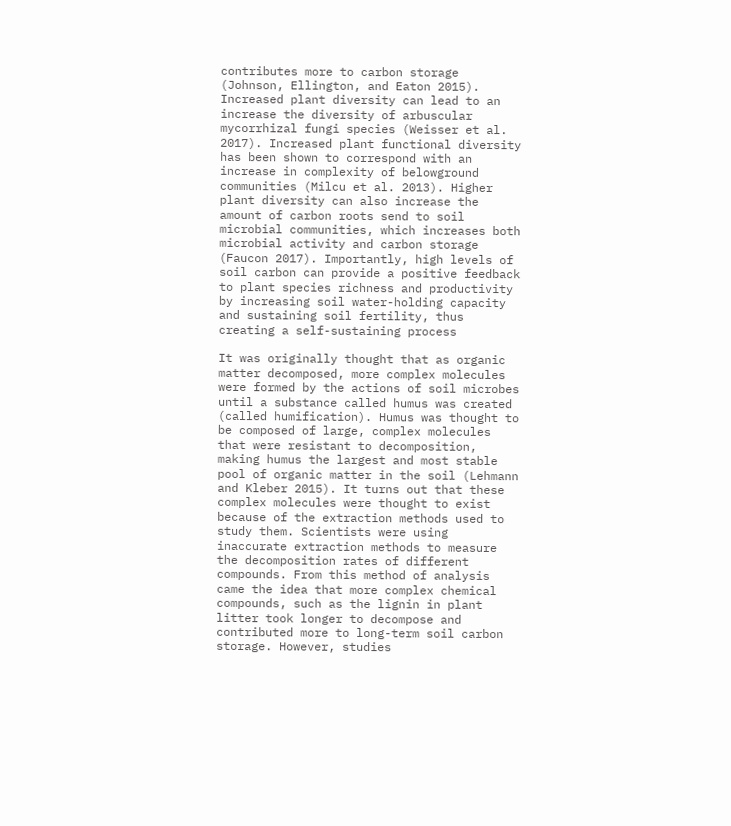contributes more to carbon storage (Johnson, Ellington, and Eaton 2015). Increased plant diversity can lead to an increase the diversity of arbuscular mycorrhizal fungi species (Weisser et al. 2017). Increased plant functional diversity has been shown to correspond with an increase in complexity of belowground communities (Milcu et al. 2013). Higher plant diversity can also increase the amount of carbon roots send to soil microbial communities, which increases both microbial activity and carbon storage (Faucon 2017). Importantly, high levels of soil carbon can provide a positive feedback to plant species richness and productivity by increasing soil water-holding capacity and sustaining soil fertility, thus creating a self-sustaining process

It was originally thought that as organic matter decomposed, more complex molecules were formed by the actions of soil microbes until a substance called humus was created (called humification). Humus was thought to be composed of large, complex molecules that were resistant to decomposition, making humus the largest and most stable pool of organic matter in the soil (Lehmann and Kleber 2015). It turns out that these complex molecules were thought to exist because of the extraction methods used to study them. Scientists were using inaccurate extraction methods to measure the decomposition rates of different compounds. From this method of analysis came the idea that more complex chemical compounds, such as the lignin in plant litter took longer to decompose and contributed more to long-term soil carbon storage. However, studies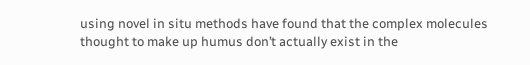using novel in situ methods have found that the complex molecules thought to make up humus don’t actually exist in the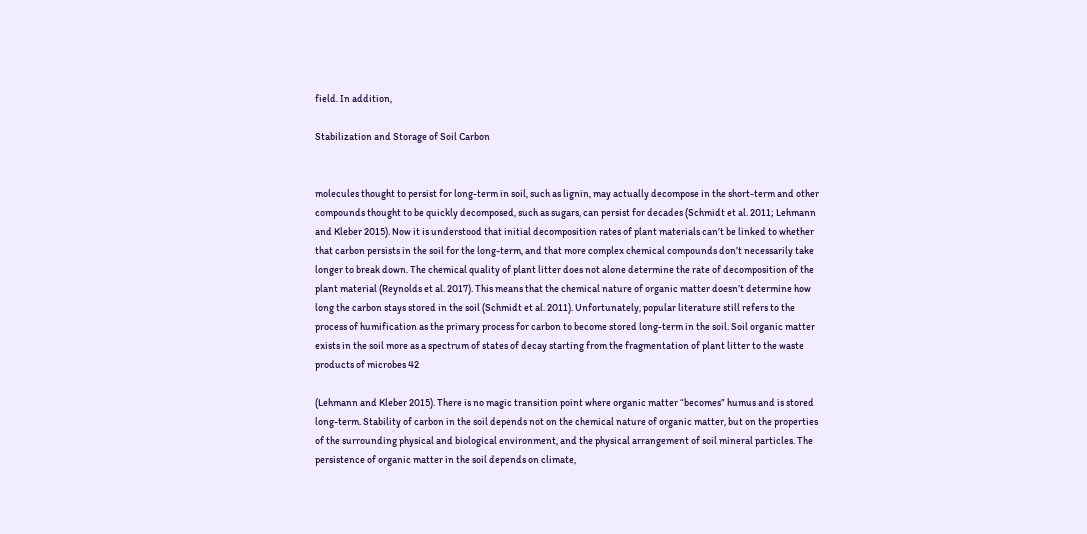field. In addition,

Stabilization and Storage of Soil Carbon


molecules thought to persist for long-term in soil, such as lignin, may actually decompose in the short-term and other compounds thought to be quickly decomposed, such as sugars, can persist for decades (Schmidt et al. 2011; Lehmann and Kleber 2015). Now it is understood that initial decomposition rates of plant materials can’t be linked to whether that carbon persists in the soil for the long-term, and that more complex chemical compounds don’t necessarily take longer to break down. The chemical quality of plant litter does not alone determine the rate of decomposition of the plant material (Reynolds et al. 2017). This means that the chemical nature of organic matter doesn’t determine how long the carbon stays stored in the soil (Schmidt et al. 2011). Unfortunately, popular literature still refers to the process of humification as the primary process for carbon to become stored long-term in the soil. Soil organic matter exists in the soil more as a spectrum of states of decay starting from the fragmentation of plant litter to the waste products of microbes 42

(Lehmann and Kleber 2015). There is no magic transition point where organic matter “becomes” humus and is stored long-term. Stability of carbon in the soil depends not on the chemical nature of organic matter, but on the properties of the surrounding physical and biological environment, and the physical arrangement of soil mineral particles. The persistence of organic matter in the soil depends on climate,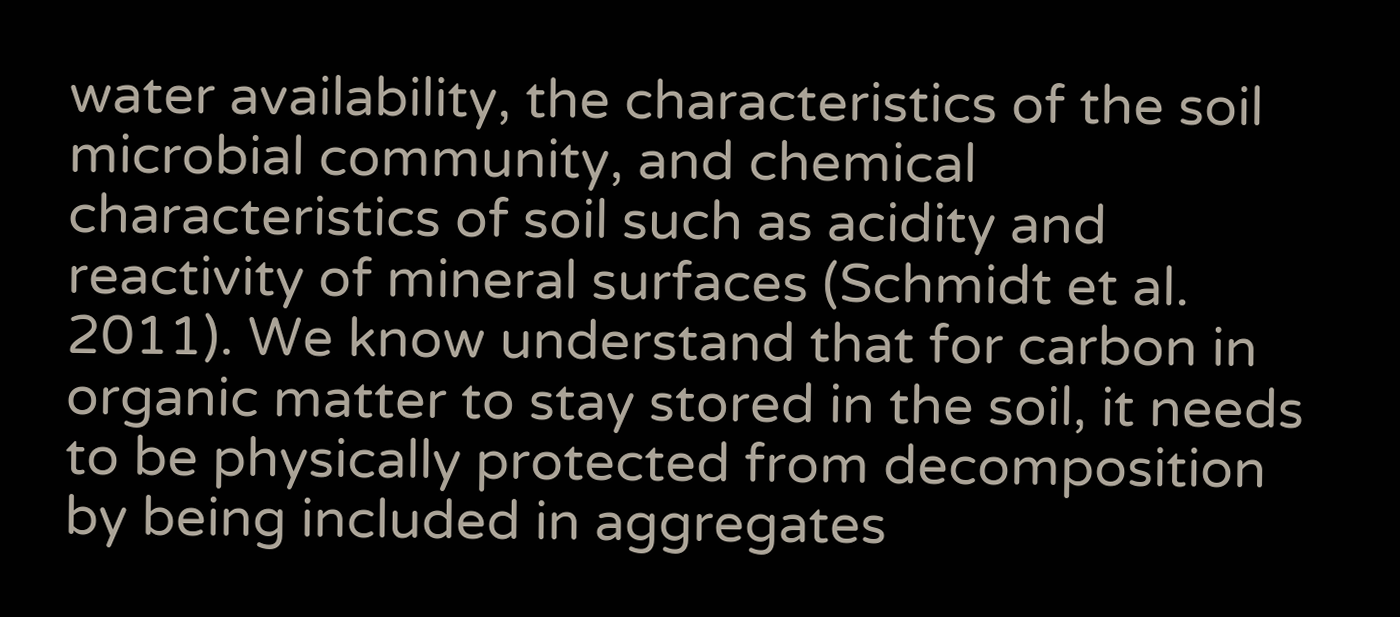water availability, the characteristics of the soil microbial community, and chemical characteristics of soil such as acidity and reactivity of mineral surfaces (Schmidt et al. 2011). We know understand that for carbon in organic matter to stay stored in the soil, it needs to be physically protected from decomposition by being included in aggregates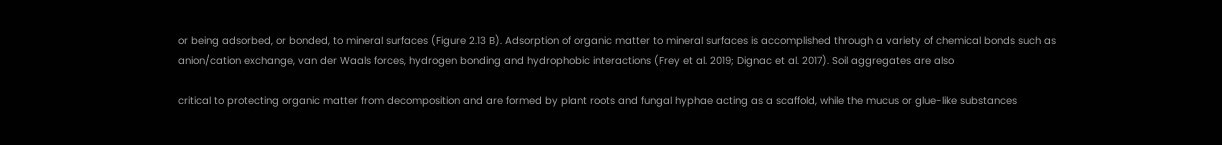or being adsorbed, or bonded, to mineral surfaces (Figure 2.13 B). Adsorption of organic matter to mineral surfaces is accomplished through a variety of chemical bonds such as anion/cation exchange, van der Waals forces, hydrogen bonding and hydrophobic interactions (Frey et al. 2019; Dignac et al. 2017). Soil aggregates are also

critical to protecting organic matter from decomposition and are formed by plant roots and fungal hyphae acting as a scaffold, while the mucus or glue-like substances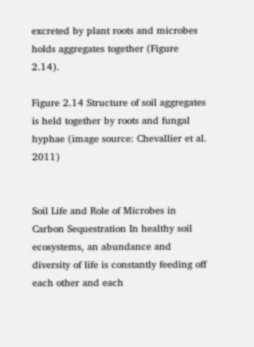excreted by plant roots and microbes holds aggregates together (Figure 2.14).

Figure 2.14 Structure of soil aggregates is held together by roots and fungal hyphae (image source: Chevallier et al. 2011)


Soil Life and Role of Microbes in Carbon Sequestration In healthy soil ecosystems, an abundance and diversity of life is constantly feeding off each other and each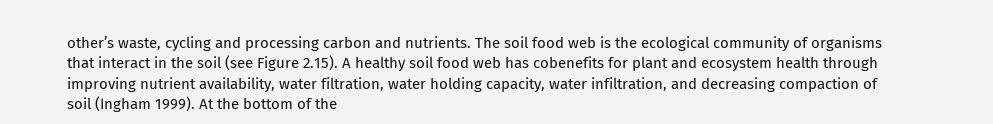other’s waste, cycling and processing carbon and nutrients. The soil food web is the ecological community of organisms that interact in the soil (see Figure 2.15). A healthy soil food web has cobenefits for plant and ecosystem health through improving nutrient availability, water filtration, water holding capacity, water infiltration, and decreasing compaction of soil (Ingham 1999). At the bottom of the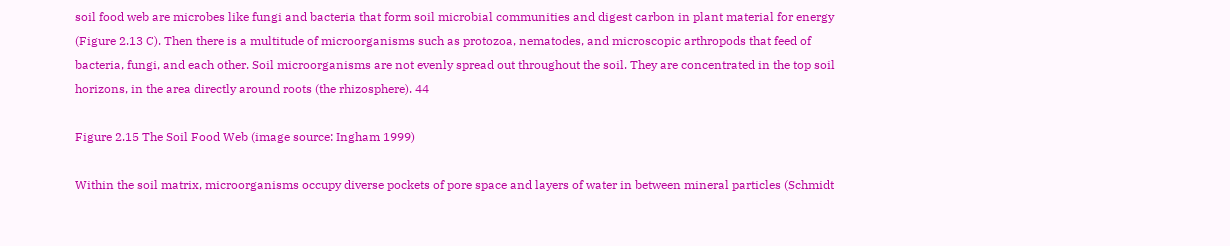soil food web are microbes like fungi and bacteria that form soil microbial communities and digest carbon in plant material for energy (Figure 2.13 C). Then there is a multitude of microorganisms such as protozoa, nematodes, and microscopic arthropods that feed of bacteria, fungi, and each other. Soil microorganisms are not evenly spread out throughout the soil. They are concentrated in the top soil horizons, in the area directly around roots (the rhizosphere). 44

Figure 2.15 The Soil Food Web (image source: Ingham 1999)

Within the soil matrix, microorganisms occupy diverse pockets of pore space and layers of water in between mineral particles (Schmidt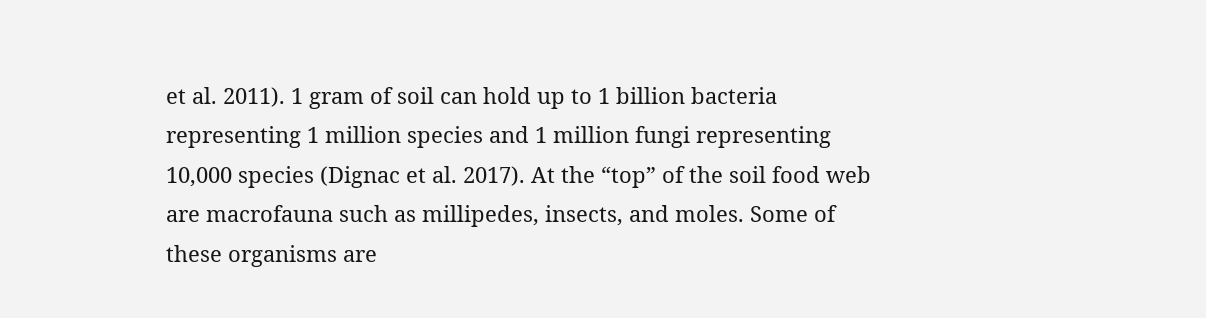et al. 2011). 1 gram of soil can hold up to 1 billion bacteria representing 1 million species and 1 million fungi representing 10,000 species (Dignac et al. 2017). At the “top” of the soil food web are macrofauna such as millipedes, insects, and moles. Some of these organisms are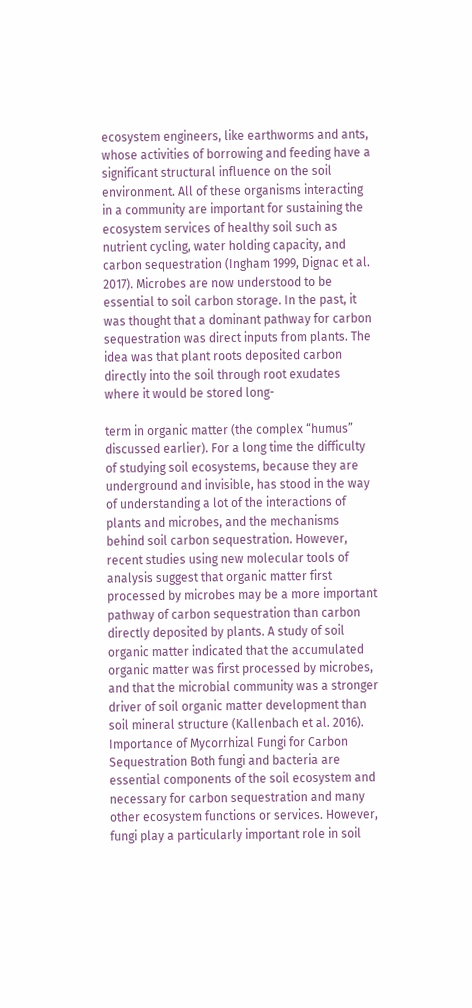ecosystem engineers, like earthworms and ants, whose activities of borrowing and feeding have a significant structural influence on the soil environment. All of these organisms interacting in a community are important for sustaining the ecosystem services of healthy soil such as nutrient cycling, water holding capacity, and carbon sequestration (Ingham 1999, Dignac et al. 2017). Microbes are now understood to be essential to soil carbon storage. In the past, it was thought that a dominant pathway for carbon sequestration was direct inputs from plants. The idea was that plant roots deposited carbon directly into the soil through root exudates where it would be stored long-

term in organic matter (the complex “humus” discussed earlier). For a long time the difficulty of studying soil ecosystems, because they are underground and invisible, has stood in the way of understanding a lot of the interactions of plants and microbes, and the mechanisms behind soil carbon sequestration. However, recent studies using new molecular tools of analysis suggest that organic matter first processed by microbes may be a more important pathway of carbon sequestration than carbon directly deposited by plants. A study of soil organic matter indicated that the accumulated organic matter was first processed by microbes, and that the microbial community was a stronger driver of soil organic matter development than soil mineral structure (Kallenbach et al. 2016). Importance of Mycorrhizal Fungi for Carbon Sequestration Both fungi and bacteria are essential components of the soil ecosystem and necessary for carbon sequestration and many other ecosystem functions or services. However, fungi play a particularly important role in soil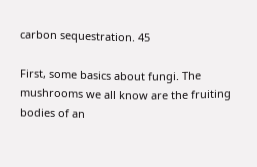carbon sequestration. 45

First, some basics about fungi. The mushrooms we all know are the fruiting bodies of an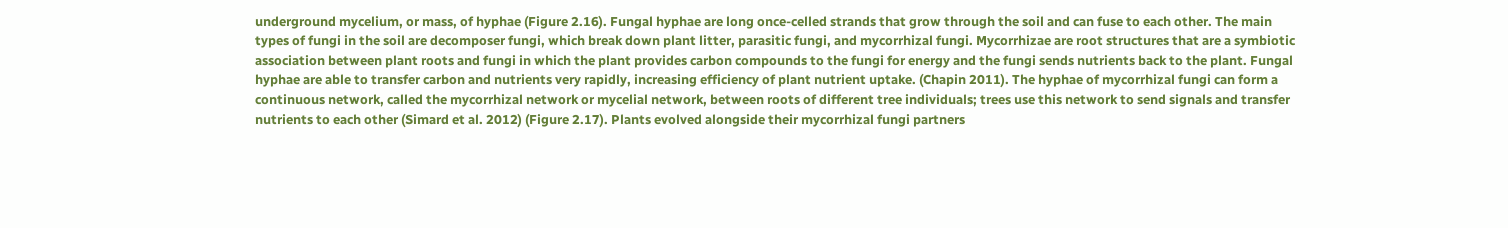underground mycelium, or mass, of hyphae (Figure 2.16). Fungal hyphae are long once-celled strands that grow through the soil and can fuse to each other. The main types of fungi in the soil are decomposer fungi, which break down plant litter, parasitic fungi, and mycorrhizal fungi. Mycorrhizae are root structures that are a symbiotic association between plant roots and fungi in which the plant provides carbon compounds to the fungi for energy and the fungi sends nutrients back to the plant. Fungal hyphae are able to transfer carbon and nutrients very rapidly, increasing efficiency of plant nutrient uptake. (Chapin 2011). The hyphae of mycorrhizal fungi can form a continuous network, called the mycorrhizal network or mycelial network, between roots of different tree individuals; trees use this network to send signals and transfer nutrients to each other (Simard et al. 2012) (Figure 2.17). Plants evolved alongside their mycorrhizal fungi partners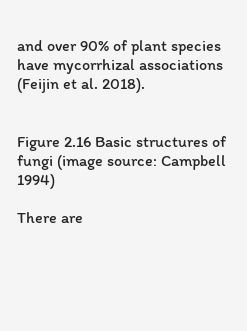and over 90% of plant species have mycorrhizal associations (Feijin et al. 2018).


Figure 2.16 Basic structures of fungi (image source: Campbell 1994)

There are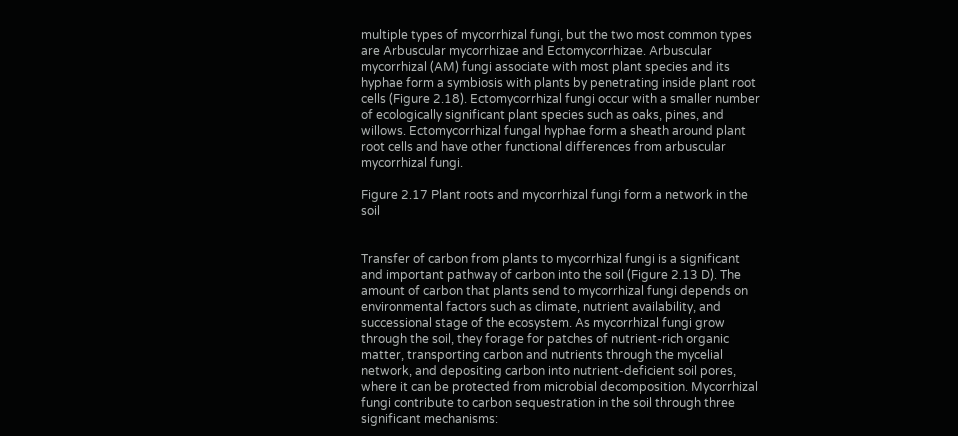multiple types of mycorrhizal fungi, but the two most common types are Arbuscular mycorrhizae and Ectomycorrhizae. Arbuscular mycorrhizal (AM) fungi associate with most plant species and its hyphae form a symbiosis with plants by penetrating inside plant root cells (Figure 2.18). Ectomycorrhizal fungi occur with a smaller number of ecologically significant plant species such as oaks, pines, and willows. Ectomycorrhizal fungal hyphae form a sheath around plant root cells and have other functional differences from arbuscular mycorrhizal fungi.

Figure 2.17 Plant roots and mycorrhizal fungi form a network in the soil


Transfer of carbon from plants to mycorrhizal fungi is a significant and important pathway of carbon into the soil (Figure 2.13 D). The amount of carbon that plants send to mycorrhizal fungi depends on environmental factors such as climate, nutrient availability, and successional stage of the ecosystem. As mycorrhizal fungi grow through the soil, they forage for patches of nutrient-rich organic matter, transporting carbon and nutrients through the mycelial network, and depositing carbon into nutrient-deficient soil pores, where it can be protected from microbial decomposition. Mycorrhizal fungi contribute to carbon sequestration in the soil through three significant mechanisms: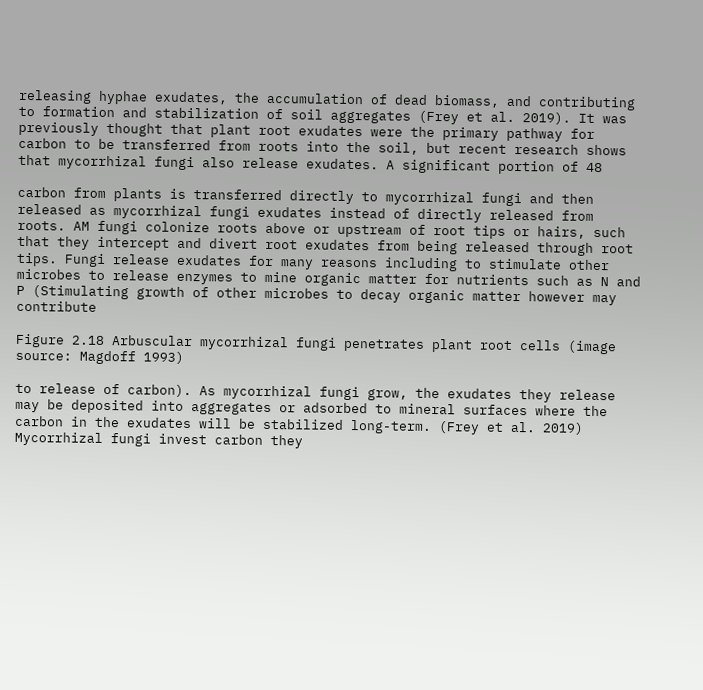releasing hyphae exudates, the accumulation of dead biomass, and contributing to formation and stabilization of soil aggregates (Frey et al. 2019). It was previously thought that plant root exudates were the primary pathway for carbon to be transferred from roots into the soil, but recent research shows that mycorrhizal fungi also release exudates. A significant portion of 48

carbon from plants is transferred directly to mycorrhizal fungi and then released as mycorrhizal fungi exudates instead of directly released from roots. AM fungi colonize roots above or upstream of root tips or hairs, such that they intercept and divert root exudates from being released through root tips. Fungi release exudates for many reasons including to stimulate other microbes to release enzymes to mine organic matter for nutrients such as N and P (Stimulating growth of other microbes to decay organic matter however may contribute

Figure 2.18 Arbuscular mycorrhizal fungi penetrates plant root cells (image source: Magdoff 1993)

to release of carbon). As mycorrhizal fungi grow, the exudates they release may be deposited into aggregates or adsorbed to mineral surfaces where the carbon in the exudates will be stabilized long-term. (Frey et al. 2019) Mycorrhizal fungi invest carbon they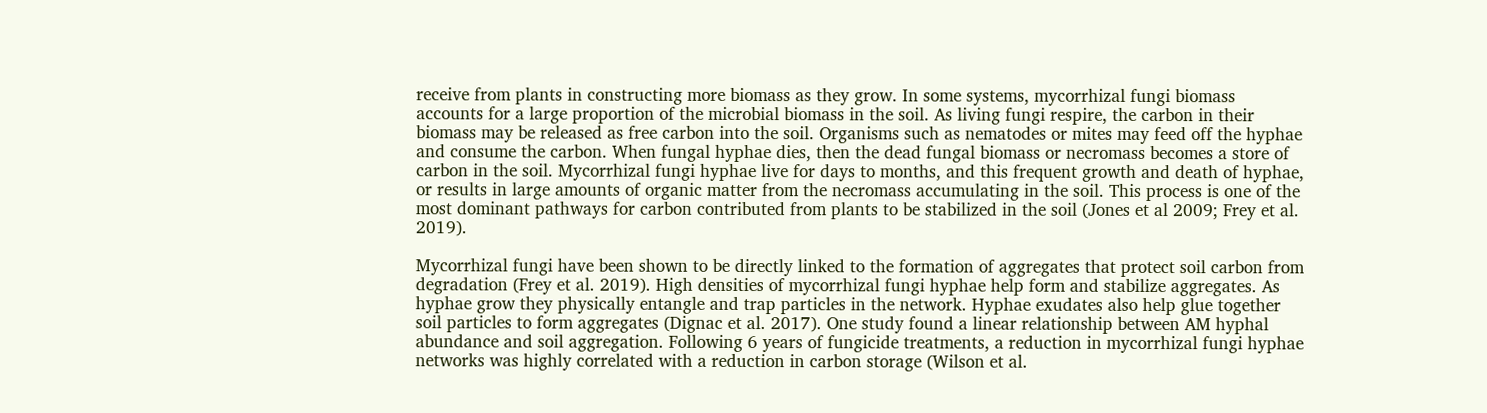receive from plants in constructing more biomass as they grow. In some systems, mycorrhizal fungi biomass accounts for a large proportion of the microbial biomass in the soil. As living fungi respire, the carbon in their biomass may be released as free carbon into the soil. Organisms such as nematodes or mites may feed off the hyphae and consume the carbon. When fungal hyphae dies, then the dead fungal biomass or necromass becomes a store of carbon in the soil. Mycorrhizal fungi hyphae live for days to months, and this frequent growth and death of hyphae, or results in large amounts of organic matter from the necromass accumulating in the soil. This process is one of the most dominant pathways for carbon contributed from plants to be stabilized in the soil (Jones et al 2009; Frey et al. 2019).

Mycorrhizal fungi have been shown to be directly linked to the formation of aggregates that protect soil carbon from degradation (Frey et al. 2019). High densities of mycorrhizal fungi hyphae help form and stabilize aggregates. As hyphae grow they physically entangle and trap particles in the network. Hyphae exudates also help glue together soil particles to form aggregates (Dignac et al. 2017). One study found a linear relationship between AM hyphal abundance and soil aggregation. Following 6 years of fungicide treatments, a reduction in mycorrhizal fungi hyphae networks was highly correlated with a reduction in carbon storage (Wilson et al.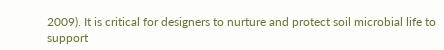2009). It is critical for designers to nurture and protect soil microbial life to support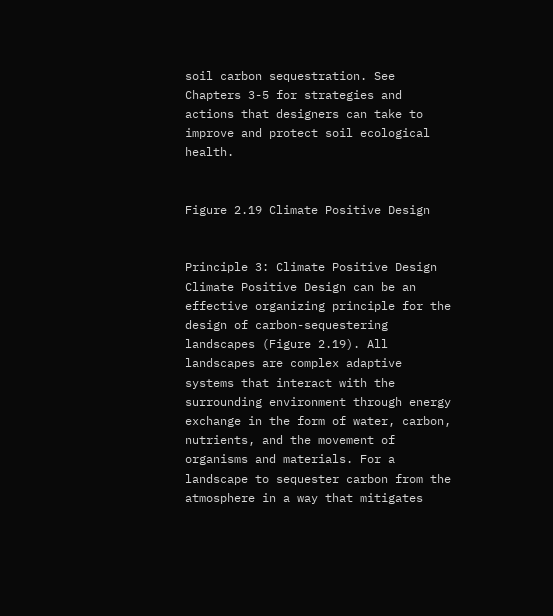soil carbon sequestration. See Chapters 3-5 for strategies and actions that designers can take to improve and protect soil ecological health.


Figure 2.19 Climate Positive Design


Principle 3: Climate Positive Design Climate Positive Design can be an effective organizing principle for the design of carbon-sequestering landscapes (Figure 2.19). All landscapes are complex adaptive systems that interact with the surrounding environment through energy exchange in the form of water, carbon, nutrients, and the movement of organisms and materials. For a landscape to sequester carbon from the atmosphere in a way that mitigates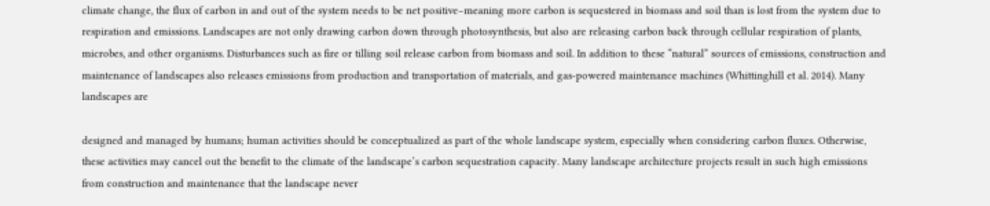climate change, the flux of carbon in and out of the system needs to be net positive–meaning more carbon is sequestered in biomass and soil than is lost from the system due to respiration and emissions. Landscapes are not only drawing carbon down through photosynthesis, but also are releasing carbon back through cellular respiration of plants, microbes, and other organisms. Disturbances such as fire or tilling soil release carbon from biomass and soil. In addition to these “natural” sources of emissions, construction and maintenance of landscapes also releases emissions from production and transportation of materials, and gas-powered maintenance machines (Whittinghill et al. 2014). Many landscapes are

designed and managed by humans; human activities should be conceptualized as part of the whole landscape system, especially when considering carbon fluxes. Otherwise, these activities may cancel out the benefit to the climate of the landscape’s carbon sequestration capacity. Many landscape architecture projects result in such high emissions from construction and maintenance that the landscape never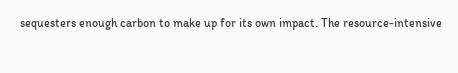sequesters enough carbon to make up for its own impact. The resource-intensive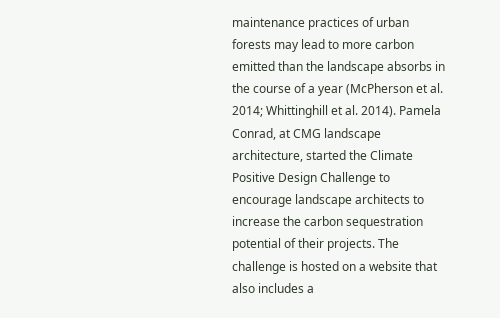maintenance practices of urban forests may lead to more carbon emitted than the landscape absorbs in the course of a year (McPherson et al. 2014; Whittinghill et al. 2014). Pamela Conrad, at CMG landscape architecture, started the Climate Positive Design Challenge to encourage landscape architects to increase the carbon sequestration potential of their projects. The challenge is hosted on a website that also includes a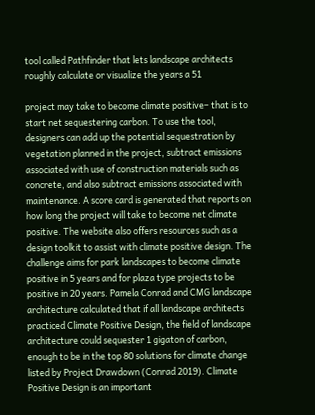tool called Pathfinder that lets landscape architects roughly calculate or visualize the years a 51

project may take to become climate positive– that is to start net sequestering carbon. To use the tool, designers can add up the potential sequestration by vegetation planned in the project, subtract emissions associated with use of construction materials such as concrete, and also subtract emissions associated with maintenance. A score card is generated that reports on how long the project will take to become net climate positive. The website also offers resources such as a design toolkit to assist with climate positive design. The challenge aims for park landscapes to become climate positive in 5 years and for plaza type projects to be positive in 20 years. Pamela Conrad and CMG landscape architecture calculated that if all landscape architects practiced Climate Positive Design, the field of landscape architecture could sequester 1 gigaton of carbon, enough to be in the top 80 solutions for climate change listed by Project Drawdown (Conrad 2019). Climate Positive Design is an important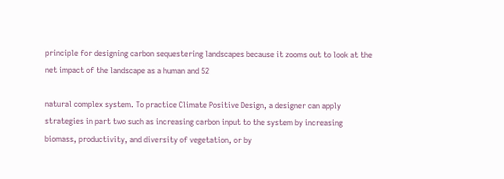principle for designing carbon sequestering landscapes because it zooms out to look at the net impact of the landscape as a human and 52

natural complex system. To practice Climate Positive Design, a designer can apply strategies in part two such as increasing carbon input to the system by increasing biomass, productivity, and diversity of vegetation, or by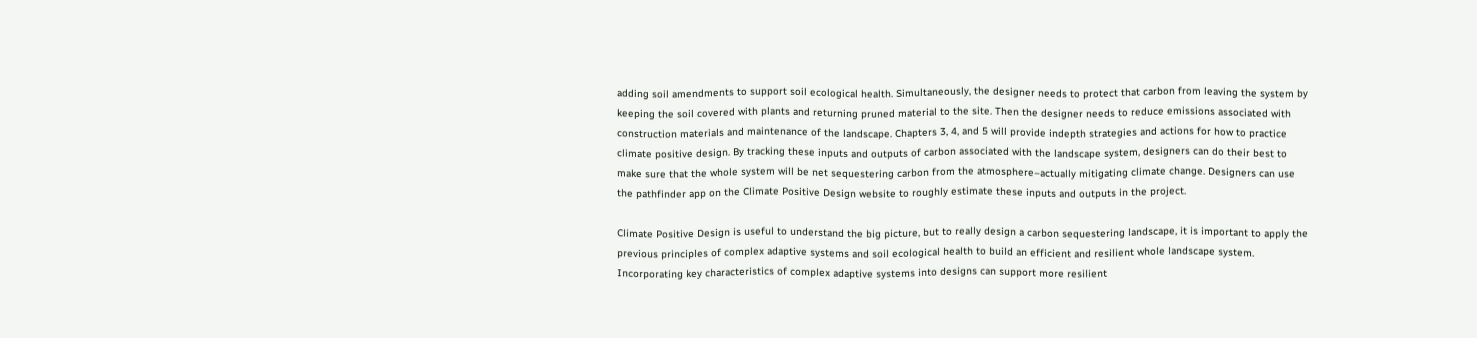adding soil amendments to support soil ecological health. Simultaneously, the designer needs to protect that carbon from leaving the system by keeping the soil covered with plants and returning pruned material to the site. Then the designer needs to reduce emissions associated with construction materials and maintenance of the landscape. Chapters 3, 4, and 5 will provide indepth strategies and actions for how to practice climate positive design. By tracking these inputs and outputs of carbon associated with the landscape system, designers can do their best to make sure that the whole system will be net sequestering carbon from the atmosphere–actually mitigating climate change. Designers can use the pathfinder app on the Climate Positive Design website to roughly estimate these inputs and outputs in the project.

Climate Positive Design is useful to understand the big picture, but to really design a carbon sequestering landscape, it is important to apply the previous principles of complex adaptive systems and soil ecological health to build an efficient and resilient whole landscape system. Incorporating key characteristics of complex adaptive systems into designs can support more resilient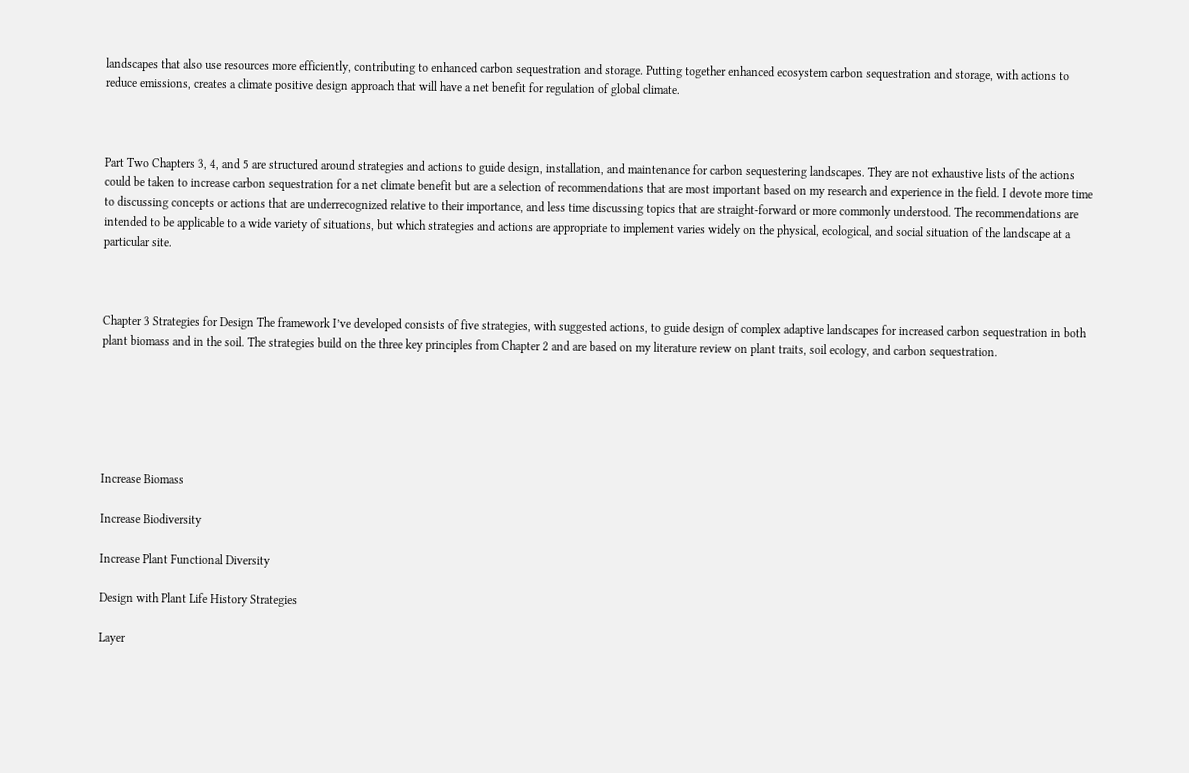landscapes that also use resources more efficiently, contributing to enhanced carbon sequestration and storage. Putting together enhanced ecosystem carbon sequestration and storage, with actions to reduce emissions, creates a climate positive design approach that will have a net benefit for regulation of global climate.



Part Two Chapters 3, 4, and 5 are structured around strategies and actions to guide design, installation, and maintenance for carbon sequestering landscapes. They are not exhaustive lists of the actions could be taken to increase carbon sequestration for a net climate benefit but are a selection of recommendations that are most important based on my research and experience in the field. I devote more time to discussing concepts or actions that are underrecognized relative to their importance, and less time discussing topics that are straight-forward or more commonly understood. The recommendations are intended to be applicable to a wide variety of situations, but which strategies and actions are appropriate to implement varies widely on the physical, ecological, and social situation of the landscape at a particular site.



Chapter 3 Strategies for Design The framework I’ve developed consists of five strategies, with suggested actions, to guide design of complex adaptive landscapes for increased carbon sequestration in both plant biomass and in the soil. The strategies build on the three key principles from Chapter 2 and are based on my literature review on plant traits, soil ecology, and carbon sequestration.






Increase Biomass

Increase Biodiversity

Increase Plant Functional Diversity

Design with Plant Life History Strategies

Layer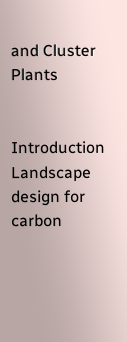and Cluster Plants


Introduction Landscape design for carbon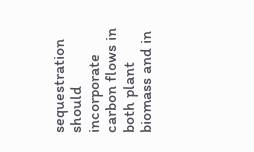sequestration should incorporate carbon flows in both plant biomass and in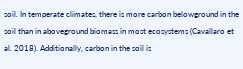soil. In temperate climates, there is more carbon belowground in the soil than in aboveground biomass in most ecosystems (Cavallaro et al. 2018). Additionally, carbon in the soil is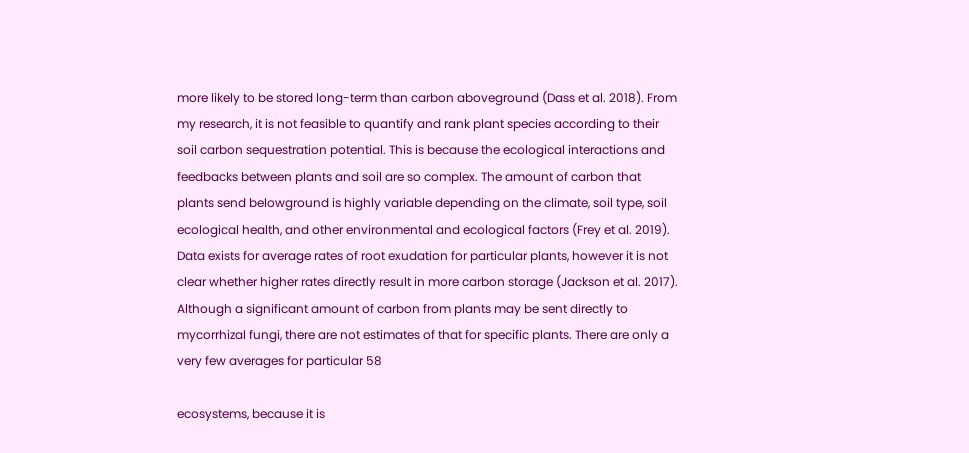more likely to be stored long-term than carbon aboveground (Dass et al. 2018). From my research, it is not feasible to quantify and rank plant species according to their soil carbon sequestration potential. This is because the ecological interactions and feedbacks between plants and soil are so complex. The amount of carbon that plants send belowground is highly variable depending on the climate, soil type, soil ecological health, and other environmental and ecological factors (Frey et al. 2019). Data exists for average rates of root exudation for particular plants, however it is not clear whether higher rates directly result in more carbon storage (Jackson et al. 2017). Although a significant amount of carbon from plants may be sent directly to mycorrhizal fungi, there are not estimates of that for specific plants. There are only a very few averages for particular 58

ecosystems, because it is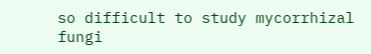so difficult to study mycorrhizal fungi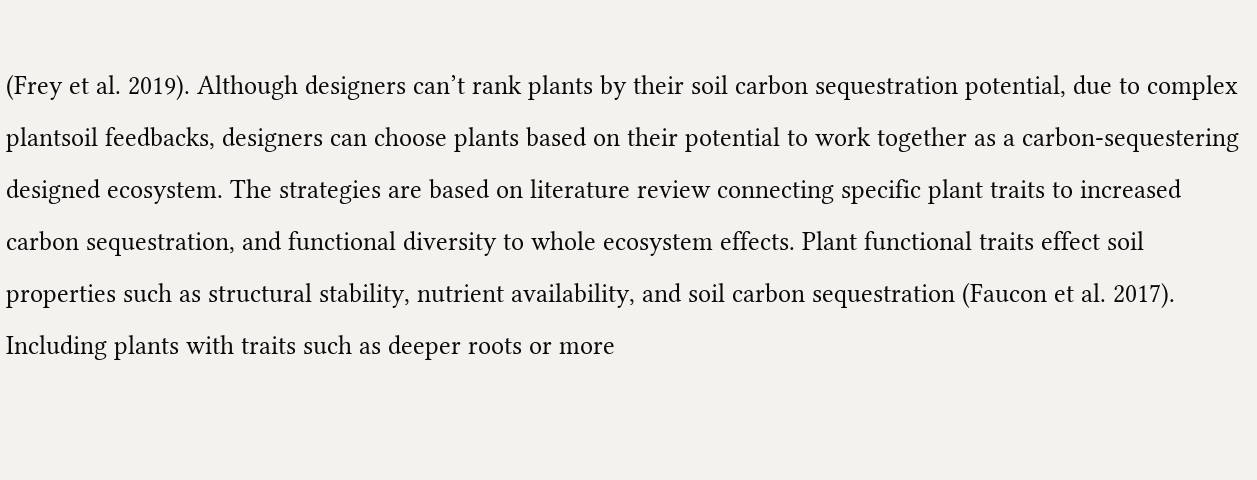(Frey et al. 2019). Although designers can’t rank plants by their soil carbon sequestration potential, due to complex plantsoil feedbacks, designers can choose plants based on their potential to work together as a carbon-sequestering designed ecosystem. The strategies are based on literature review connecting specific plant traits to increased carbon sequestration, and functional diversity to whole ecosystem effects. Plant functional traits effect soil properties such as structural stability, nutrient availability, and soil carbon sequestration (Faucon et al. 2017). Including plants with traits such as deeper roots or more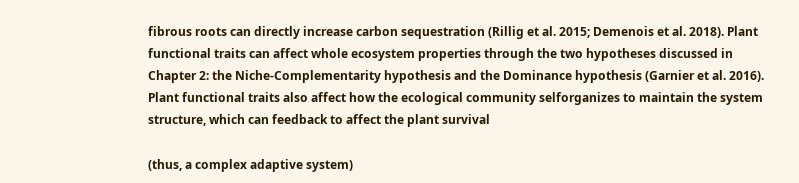fibrous roots can directly increase carbon sequestration (Rillig et al. 2015; Demenois et al. 2018). Plant functional traits can affect whole ecosystem properties through the two hypotheses discussed in Chapter 2: the Niche-Complementarity hypothesis and the Dominance hypothesis (Garnier et al. 2016). Plant functional traits also affect how the ecological community selforganizes to maintain the system structure, which can feedback to affect the plant survival

(thus, a complex adaptive system)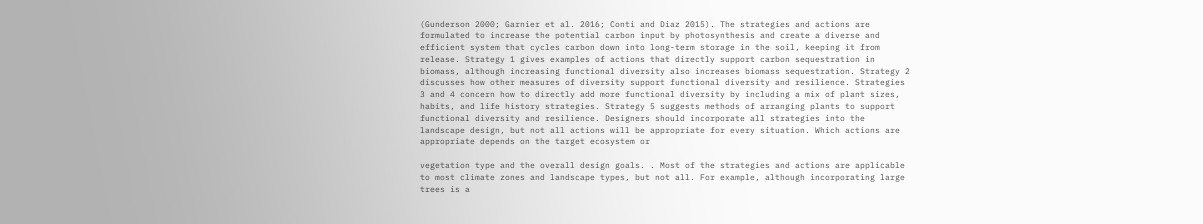(Gunderson 2000; Garnier et al. 2016; Conti and Diaz 2015). The strategies and actions are formulated to increase the potential carbon input by photosynthesis and create a diverse and efficient system that cycles carbon down into long-term storage in the soil, keeping it from release. Strategy 1 gives examples of actions that directly support carbon sequestration in biomass, although increasing functional diversity also increases biomass sequestration. Strategy 2 discusses how other measures of diversity support functional diversity and resilience. Strategies 3 and 4 concern how to directly add more functional diversity by including a mix of plant sizes, habits, and life history strategies. Strategy 5 suggests methods of arranging plants to support functional diversity and resilience. Designers should incorporate all strategies into the landscape design, but not all actions will be appropriate for every situation. Which actions are appropriate depends on the target ecosystem or

vegetation type and the overall design goals. . Most of the strategies and actions are applicable to most climate zones and landscape types, but not all. For example, although incorporating large trees is a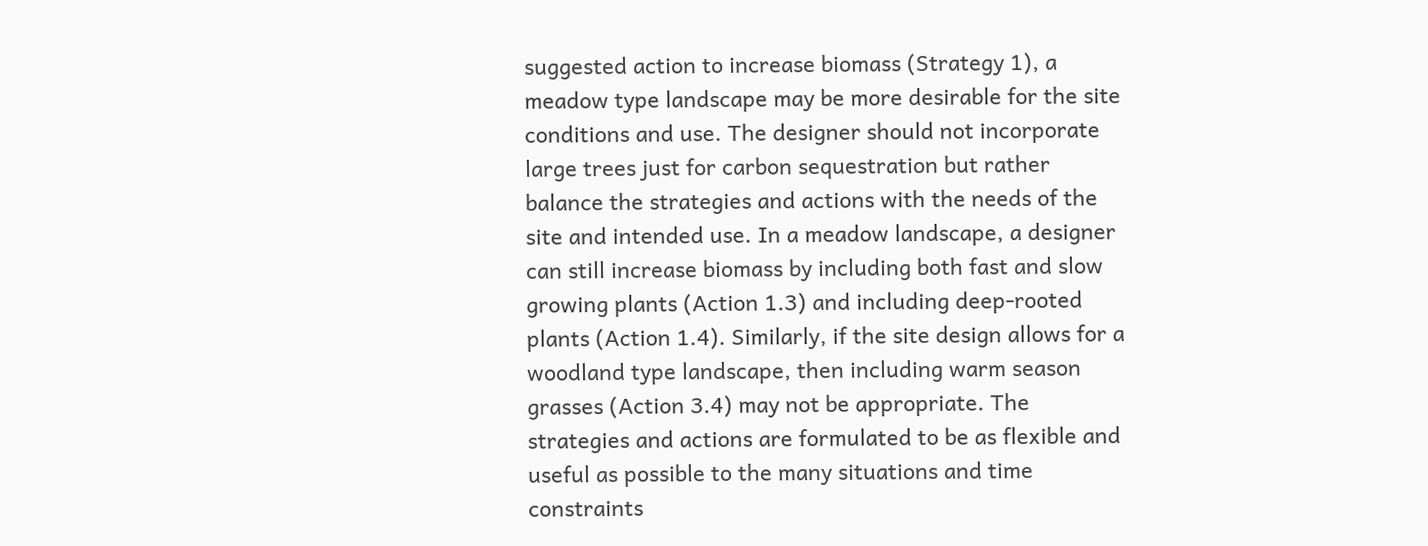suggested action to increase biomass (Strategy 1), a meadow type landscape may be more desirable for the site conditions and use. The designer should not incorporate large trees just for carbon sequestration but rather balance the strategies and actions with the needs of the site and intended use. In a meadow landscape, a designer can still increase biomass by including both fast and slow growing plants (Action 1.3) and including deep-rooted plants (Action 1.4). Similarly, if the site design allows for a woodland type landscape, then including warm season grasses (Action 3.4) may not be appropriate. The strategies and actions are formulated to be as flexible and useful as possible to the many situations and time constraints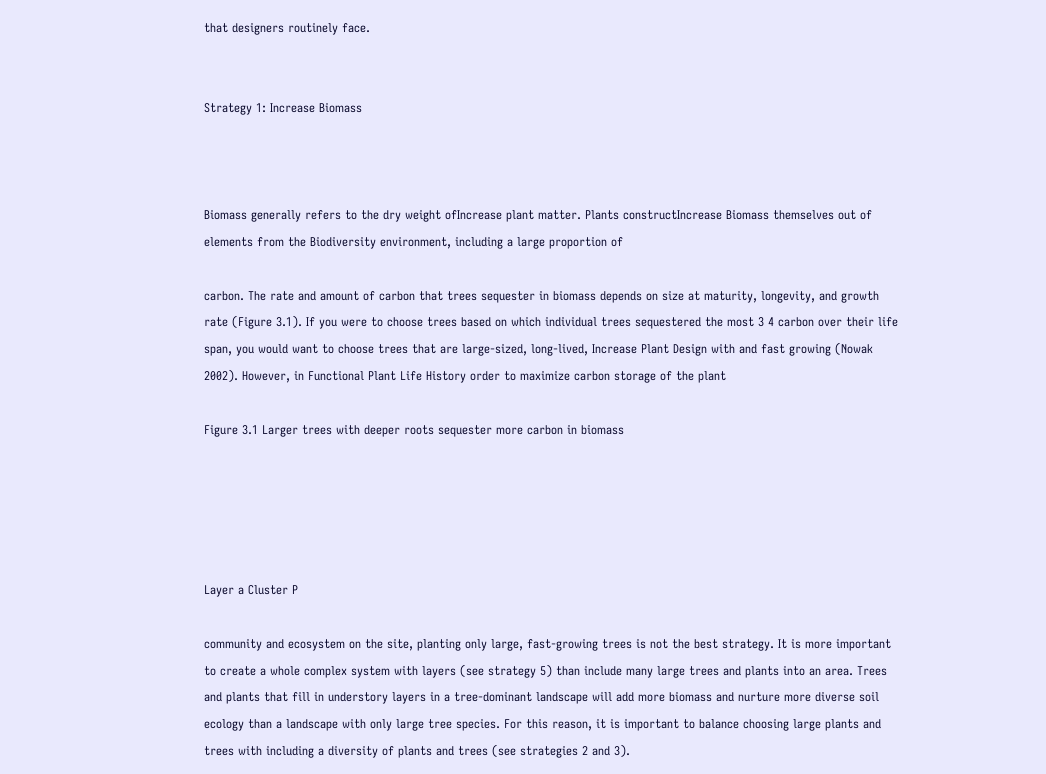that designers routinely face.


Strategy 1: Increase Biomass



Biomass generally refers to the dry weight ofIncrease plant matter. Plants constructIncrease Biomass themselves out of elements from the Biodiversity environment, including a large proportion of

carbon. The rate and amount of carbon that trees sequester in biomass depends on size at maturity, longevity, and growth rate (Figure 3.1). If you were to choose trees based on which individual trees sequestered the most 3 4 carbon over their life span, you would want to choose trees that are large-sized, long-lived, Increase Plant Design with and fast growing (Nowak 2002). However, in Functional Plant Life History order to maximize carbon storage of the plant

Figure 3.1 Larger trees with deeper roots sequester more carbon in biomass





Layer a Cluster P

community and ecosystem on the site, planting only large, fast-growing trees is not the best strategy. It is more important to create a whole complex system with layers (see strategy 5) than include many large trees and plants into an area. Trees and plants that fill in understory layers in a tree-dominant landscape will add more biomass and nurture more diverse soil ecology than a landscape with only large tree species. For this reason, it is important to balance choosing large plants and trees with including a diversity of plants and trees (see strategies 2 and 3).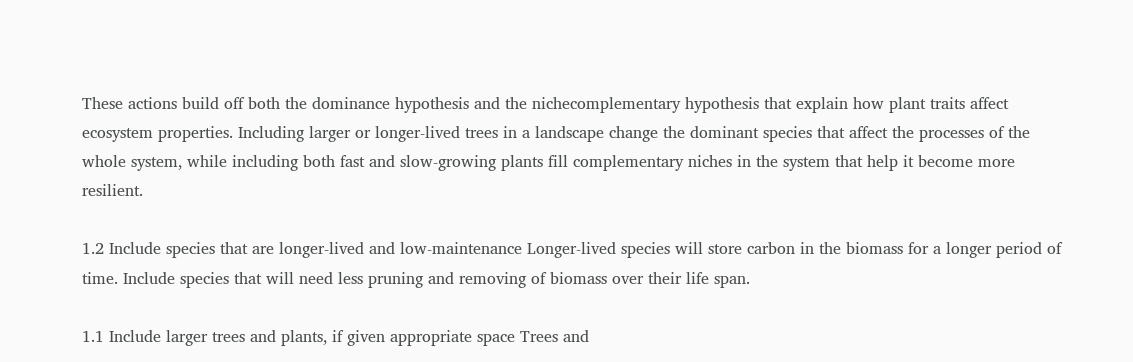These actions build off both the dominance hypothesis and the nichecomplementary hypothesis that explain how plant traits affect ecosystem properties. Including larger or longer-lived trees in a landscape change the dominant species that affect the processes of the whole system, while including both fast and slow-growing plants fill complementary niches in the system that help it become more resilient.

1.2 Include species that are longer-lived and low-maintenance Longer-lived species will store carbon in the biomass for a longer period of time. Include species that will need less pruning and removing of biomass over their life span.

1.1 Include larger trees and plants, if given appropriate space Trees and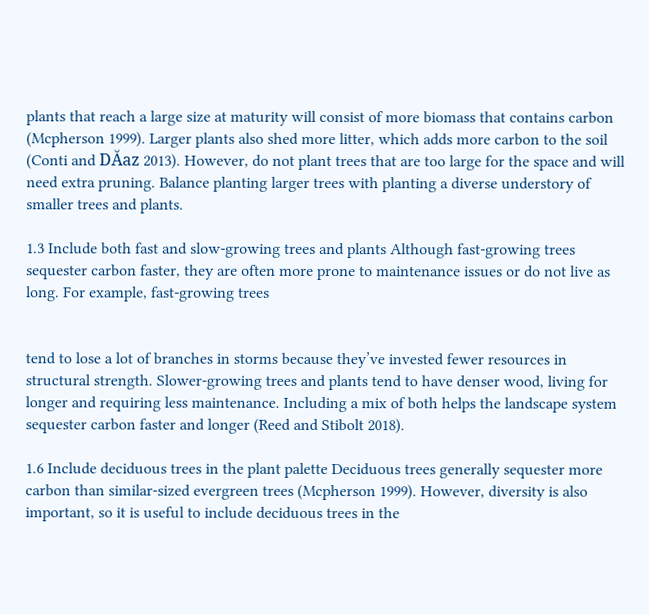plants that reach a large size at maturity will consist of more biomass that contains carbon (Mcpherson 1999). Larger plants also shed more litter, which adds more carbon to the soil (Conti and DĂaz 2013). However, do not plant trees that are too large for the space and will need extra pruning. Balance planting larger trees with planting a diverse understory of smaller trees and plants.

1.3 Include both fast and slow-growing trees and plants Although fast-growing trees sequester carbon faster, they are often more prone to maintenance issues or do not live as long. For example, fast-growing trees


tend to lose a lot of branches in storms because they’ve invested fewer resources in structural strength. Slower-growing trees and plants tend to have denser wood, living for longer and requiring less maintenance. Including a mix of both helps the landscape system sequester carbon faster and longer (Reed and Stibolt 2018).

1.6 Include deciduous trees in the plant palette Deciduous trees generally sequester more carbon than similar-sized evergreen trees (Mcpherson 1999). However, diversity is also important, so it is useful to include deciduous trees in the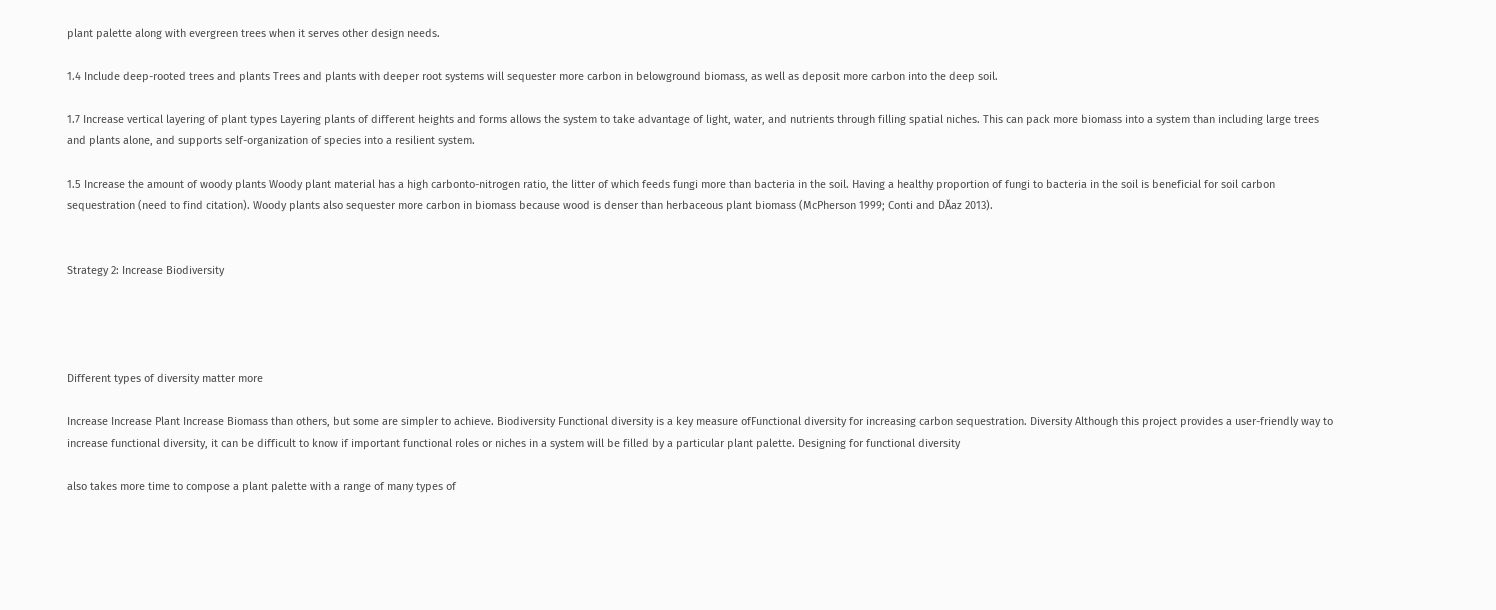plant palette along with evergreen trees when it serves other design needs.

1.4 Include deep-rooted trees and plants Trees and plants with deeper root systems will sequester more carbon in belowground biomass, as well as deposit more carbon into the deep soil.

1.7 Increase vertical layering of plant types Layering plants of different heights and forms allows the system to take advantage of light, water, and nutrients through filling spatial niches. This can pack more biomass into a system than including large trees and plants alone, and supports self-organization of species into a resilient system.

1.5 Increase the amount of woody plants Woody plant material has a high carbonto-nitrogen ratio, the litter of which feeds fungi more than bacteria in the soil. Having a healthy proportion of fungi to bacteria in the soil is beneficial for soil carbon sequestration (need to find citation). Woody plants also sequester more carbon in biomass because wood is denser than herbaceous plant biomass (McPherson 1999; Conti and DĂaz 2013).


Strategy 2: Increase Biodiversity




Different types of diversity matter more

Increase Increase Plant Increase Biomass than others, but some are simpler to achieve. Biodiversity Functional diversity is a key measure ofFunctional diversity for increasing carbon sequestration. Diversity Although this project provides a user-friendly way to increase functional diversity, it can be difficult to know if important functional roles or niches in a system will be filled by a particular plant palette. Designing for functional diversity

also takes more time to compose a plant palette with a range of many types of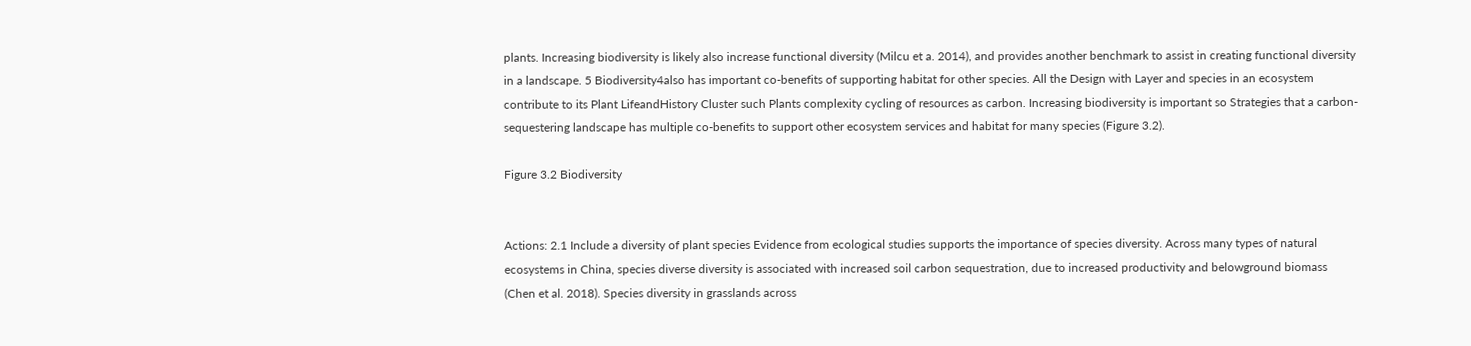plants. Increasing biodiversity is likely also increase functional diversity (Milcu et a. 2014), and provides another benchmark to assist in creating functional diversity in a landscape. 5 Biodiversity4also has important co-benefits of supporting habitat for other species. All the Design with Layer and species in an ecosystem contribute to its Plant LifeandHistory Cluster such Plants complexity cycling of resources as carbon. Increasing biodiversity is important so Strategies that a carbon-sequestering landscape has multiple co-benefits to support other ecosystem services and habitat for many species (Figure 3.2).

Figure 3.2 Biodiversity


Actions: 2.1 Include a diversity of plant species Evidence from ecological studies supports the importance of species diversity. Across many types of natural ecosystems in China, species diverse diversity is associated with increased soil carbon sequestration, due to increased productivity and belowground biomass (Chen et al. 2018). Species diversity in grasslands across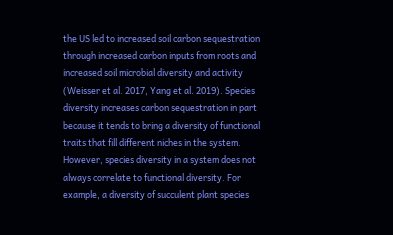the US led to increased soil carbon sequestration through increased carbon inputs from roots and increased soil microbial diversity and activity (Weisser et al. 2017, Yang et al. 2019). Species diversity increases carbon sequestration in part because it tends to bring a diversity of functional traits that fill different niches in the system. However, species diversity in a system does not always correlate to functional diversity. For example, a diversity of succulent plant species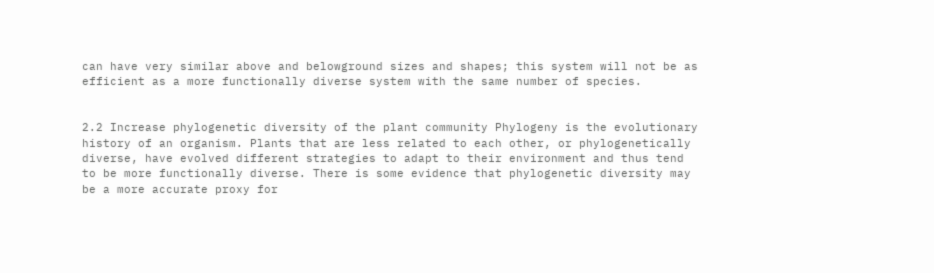can have very similar above and belowground sizes and shapes; this system will not be as efficient as a more functionally diverse system with the same number of species.


2.2 Increase phylogenetic diversity of the plant community Phylogeny is the evolutionary history of an organism. Plants that are less related to each other, or phylogenetically diverse, have evolved different strategies to adapt to their environment and thus tend to be more functionally diverse. There is some evidence that phylogenetic diversity may be a more accurate proxy for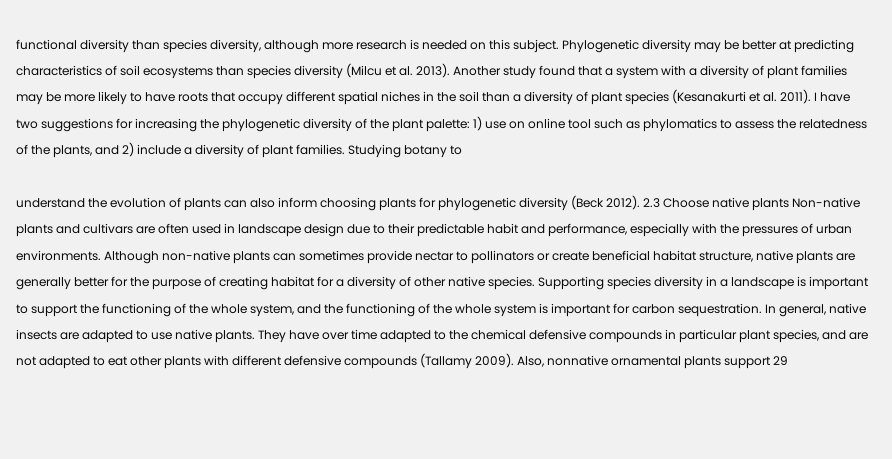functional diversity than species diversity, although more research is needed on this subject. Phylogenetic diversity may be better at predicting characteristics of soil ecosystems than species diversity (Milcu et al. 2013). Another study found that a system with a diversity of plant families may be more likely to have roots that occupy different spatial niches in the soil than a diversity of plant species (Kesanakurti et al. 2011). I have two suggestions for increasing the phylogenetic diversity of the plant palette: 1) use on online tool such as phylomatics to assess the relatedness of the plants, and 2) include a diversity of plant families. Studying botany to

understand the evolution of plants can also inform choosing plants for phylogenetic diversity (Beck 2012). 2.3 Choose native plants Non-native plants and cultivars are often used in landscape design due to their predictable habit and performance, especially with the pressures of urban environments. Although non-native plants can sometimes provide nectar to pollinators or create beneficial habitat structure, native plants are generally better for the purpose of creating habitat for a diversity of other native species. Supporting species diversity in a landscape is important to support the functioning of the whole system, and the functioning of the whole system is important for carbon sequestration. In general, native insects are adapted to use native plants. They have over time adapted to the chemical defensive compounds in particular plant species, and are not adapted to eat other plants with different defensive compounds (Tallamy 2009). Also, nonnative ornamental plants support 29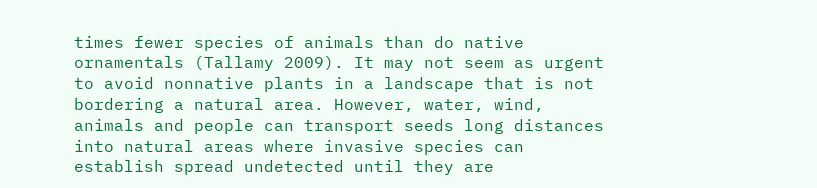times fewer species of animals than do native ornamentals (Tallamy 2009). It may not seem as urgent to avoid nonnative plants in a landscape that is not bordering a natural area. However, water, wind, animals and people can transport seeds long distances into natural areas where invasive species can establish spread undetected until they are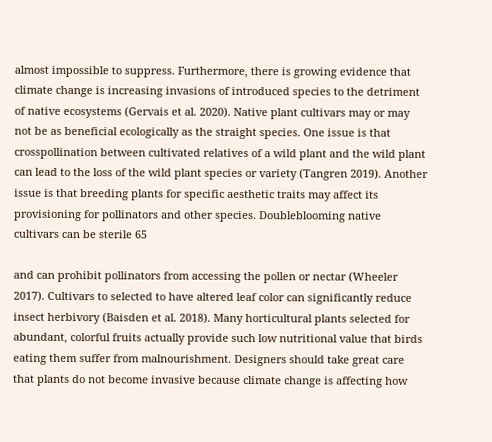almost impossible to suppress. Furthermore, there is growing evidence that climate change is increasing invasions of introduced species to the detriment of native ecosystems (Gervais et al. 2020). Native plant cultivars may or may not be as beneficial ecologically as the straight species. One issue is that crosspollination between cultivated relatives of a wild plant and the wild plant can lead to the loss of the wild plant species or variety (Tangren 2019). Another issue is that breeding plants for specific aesthetic traits may affect its provisioning for pollinators and other species. Doubleblooming native cultivars can be sterile 65

and can prohibit pollinators from accessing the pollen or nectar (Wheeler 2017). Cultivars to selected to have altered leaf color can significantly reduce insect herbivory (Baisden et al. 2018). Many horticultural plants selected for abundant, colorful fruits actually provide such low nutritional value that birds eating them suffer from malnourishment. Designers should take great care that plants do not become invasive because climate change is affecting how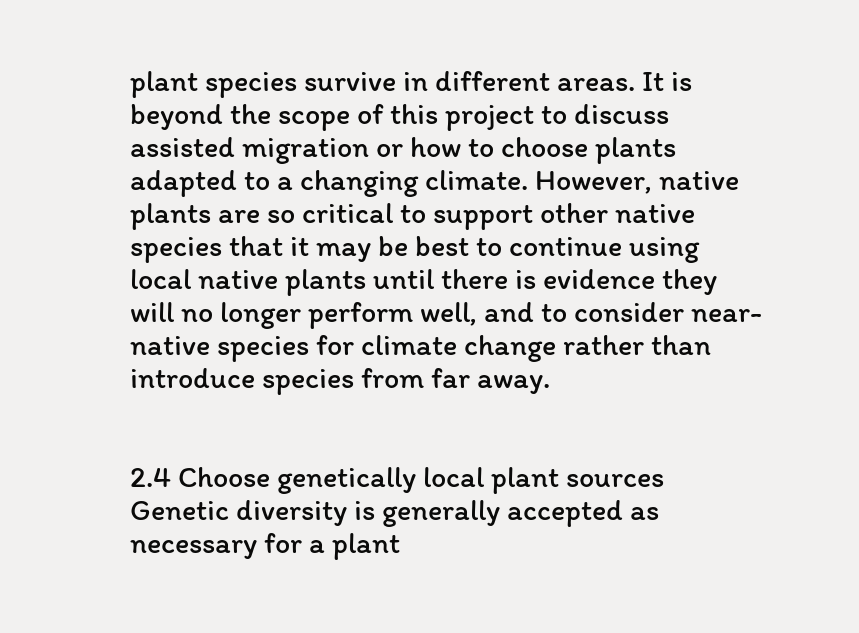plant species survive in different areas. It is beyond the scope of this project to discuss assisted migration or how to choose plants adapted to a changing climate. However, native plants are so critical to support other native species that it may be best to continue using local native plants until there is evidence they will no longer perform well, and to consider near-native species for climate change rather than introduce species from far away.


2.4 Choose genetically local plant sources Genetic diversity is generally accepted as necessary for a plant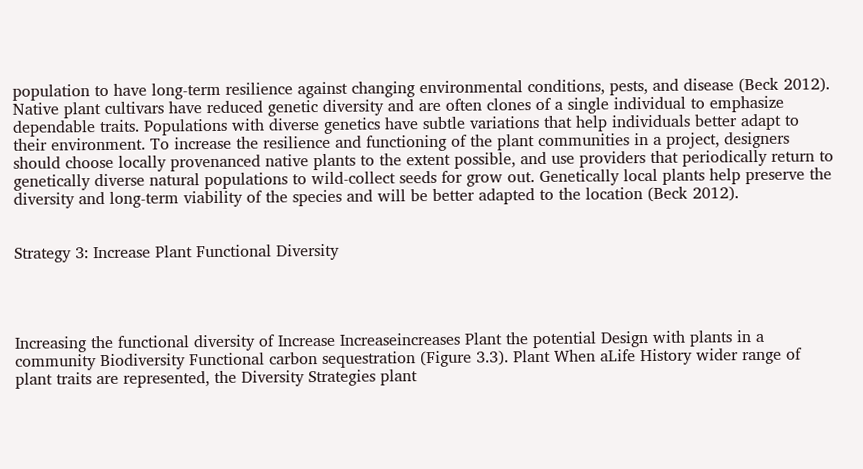population to have long-term resilience against changing environmental conditions, pests, and disease (Beck 2012). Native plant cultivars have reduced genetic diversity and are often clones of a single individual to emphasize dependable traits. Populations with diverse genetics have subtle variations that help individuals better adapt to their environment. To increase the resilience and functioning of the plant communities in a project, designers should choose locally provenanced native plants to the extent possible, and use providers that periodically return to genetically diverse natural populations to wild-collect seeds for grow out. Genetically local plants help preserve the diversity and long-term viability of the species and will be better adapted to the location (Beck 2012).


Strategy 3: Increase Plant Functional Diversity




Increasing the functional diversity of Increase Increaseincreases Plant the potential Design with plants in a community Biodiversity Functional carbon sequestration (Figure 3.3). Plant When aLife History wider range of plant traits are represented, the Diversity Strategies plant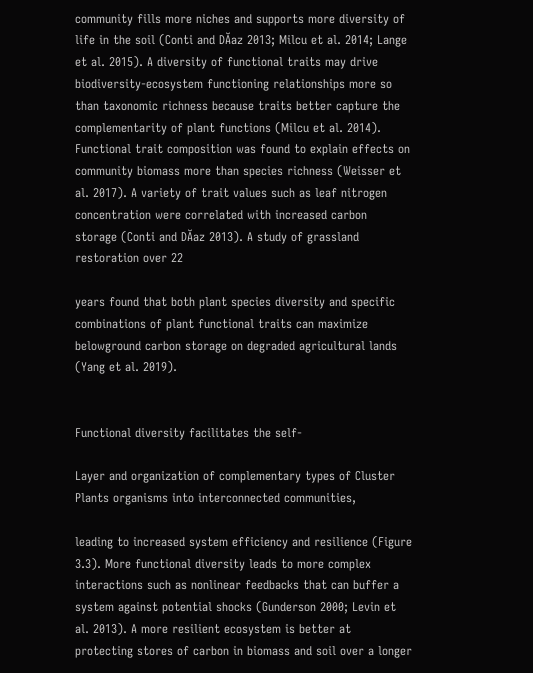community fills more niches and supports more diversity of life in the soil (Conti and DĂaz 2013; Milcu et al. 2014; Lange et al. 2015). A diversity of functional traits may drive biodiversity-ecosystem functioning relationships more so than taxonomic richness because traits better capture the complementarity of plant functions (Milcu et al. 2014). Functional trait composition was found to explain effects on community biomass more than species richness (Weisser et al. 2017). A variety of trait values such as leaf nitrogen concentration were correlated with increased carbon storage (Conti and DĂaz 2013). A study of grassland restoration over 22

years found that both plant species diversity and specific combinations of plant functional traits can maximize belowground carbon storage on degraded agricultural lands (Yang et al. 2019).


Functional diversity facilitates the self-

Layer and organization of complementary types of Cluster Plants organisms into interconnected communities,

leading to increased system efficiency and resilience (Figure 3.3). More functional diversity leads to more complex interactions such as nonlinear feedbacks that can buffer a system against potential shocks (Gunderson 2000; Levin et al. 2013). A more resilient ecosystem is better at protecting stores of carbon in biomass and soil over a longer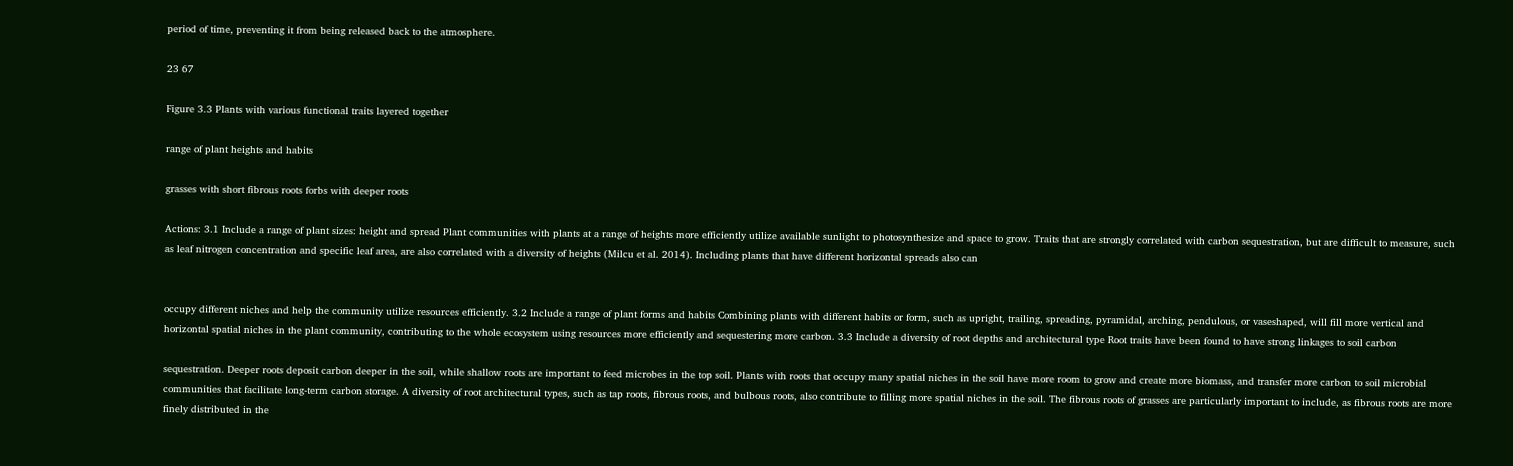period of time, preventing it from being released back to the atmosphere.

23 67

Figure 3.3 Plants with various functional traits layered together

range of plant heights and habits

grasses with short fibrous roots forbs with deeper roots

Actions: 3.1 Include a range of plant sizes: height and spread Plant communities with plants at a range of heights more efficiently utilize available sunlight to photosynthesize and space to grow. Traits that are strongly correlated with carbon sequestration, but are difficult to measure, such as leaf nitrogen concentration and specific leaf area, are also correlated with a diversity of heights (Milcu et al. 2014). Including plants that have different horizontal spreads also can


occupy different niches and help the community utilize resources efficiently. 3.2 Include a range of plant forms and habits Combining plants with different habits or form, such as upright, trailing, spreading, pyramidal, arching, pendulous, or vaseshaped, will fill more vertical and horizontal spatial niches in the plant community, contributing to the whole ecosystem using resources more efficiently and sequestering more carbon. 3.3 Include a diversity of root depths and architectural type Root traits have been found to have strong linkages to soil carbon

sequestration. Deeper roots deposit carbon deeper in the soil, while shallow roots are important to feed microbes in the top soil. Plants with roots that occupy many spatial niches in the soil have more room to grow and create more biomass, and transfer more carbon to soil microbial communities that facilitate long-term carbon storage. A diversity of root architectural types, such as tap roots, fibrous roots, and bulbous roots, also contribute to filling more spatial niches in the soil. The fibrous roots of grasses are particularly important to include, as fibrous roots are more finely distributed in the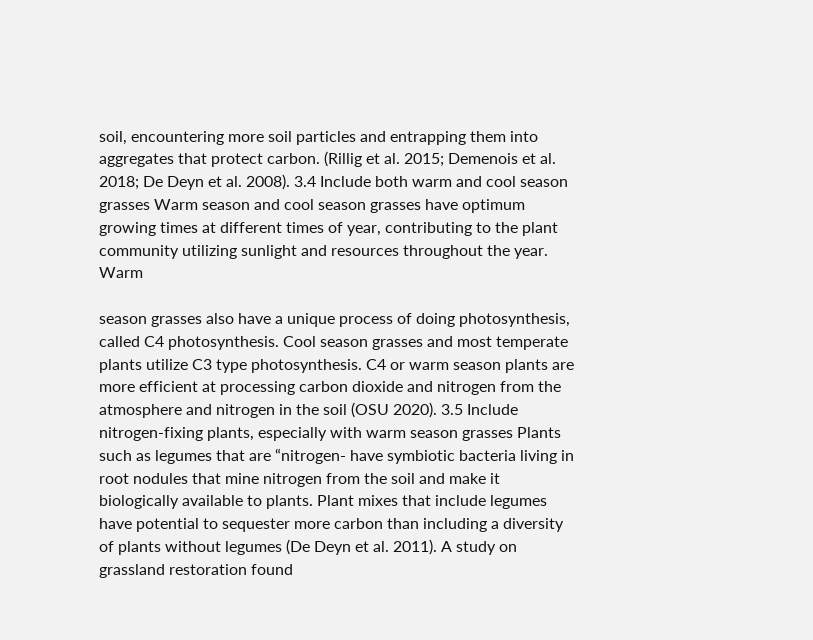soil, encountering more soil particles and entrapping them into aggregates that protect carbon. (Rillig et al. 2015; Demenois et al. 2018; De Deyn et al. 2008). 3.4 Include both warm and cool season grasses Warm season and cool season grasses have optimum growing times at different times of year, contributing to the plant community utilizing sunlight and resources throughout the year. Warm

season grasses also have a unique process of doing photosynthesis, called C4 photosynthesis. Cool season grasses and most temperate plants utilize C3 type photosynthesis. C4 or warm season plants are more efficient at processing carbon dioxide and nitrogen from the atmosphere and nitrogen in the soil (OSU 2020). 3.5 Include nitrogen-fixing plants, especially with warm season grasses Plants such as legumes that are “nitrogen- have symbiotic bacteria living in root nodules that mine nitrogen from the soil and make it biologically available to plants. Plant mixes that include legumes have potential to sequester more carbon than including a diversity of plants without legumes (De Deyn et al. 2011). A study on grassland restoration found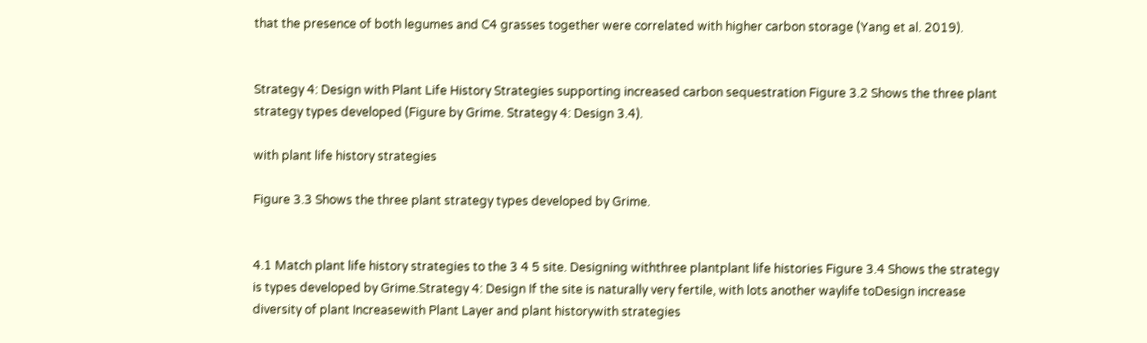that the presence of both legumes and C4 grasses together were correlated with higher carbon storage (Yang et al. 2019).


Strategy 4: Design with Plant Life History Strategies supporting increased carbon sequestration Figure 3.2 Shows the three plant strategy types developed (Figure by Grime. Strategy 4: Design 3.4).

with plant life history strategies

Figure 3.3 Shows the three plant strategy types developed by Grime.


4.1 Match plant life history strategies to the 3 4 5 site. Designing withthree plantplant life histories Figure 3.4 Shows the strategy is types developed by Grime.Strategy 4: Design If the site is naturally very fertile, with lots another waylife toDesign increase diversity of plant Increasewith Plant Layer and plant historywith strategies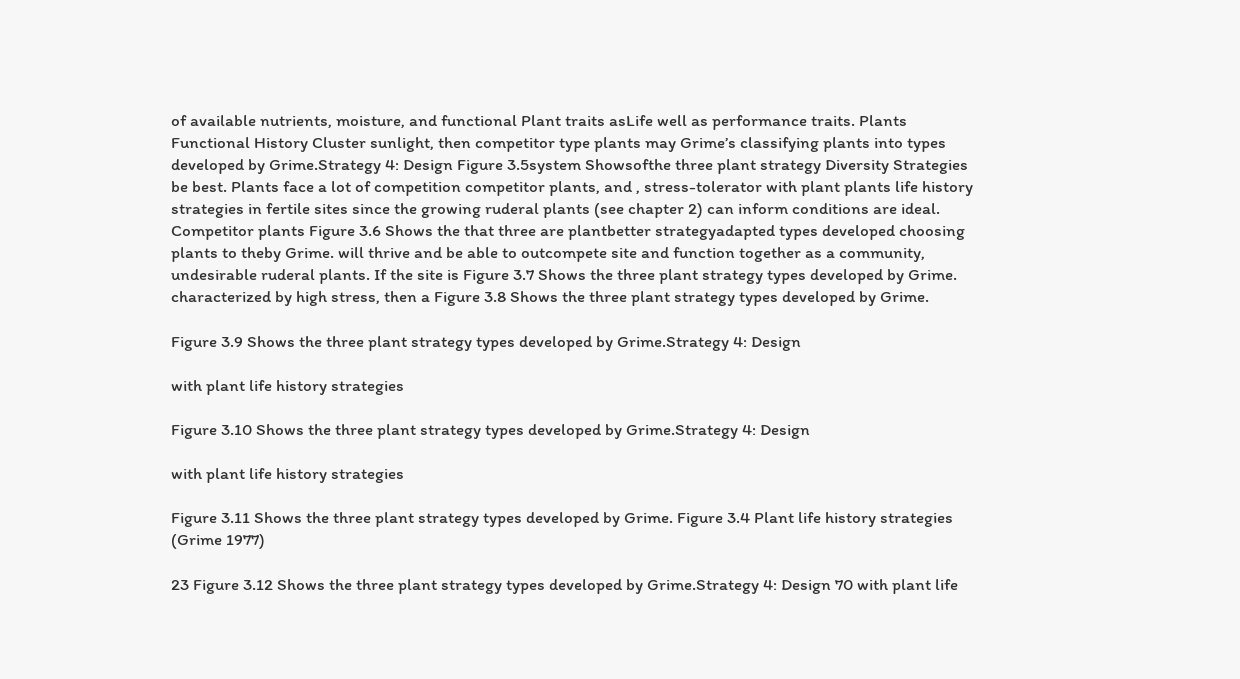of available nutrients, moisture, and functional Plant traits asLife well as performance traits. Plants Functional History Cluster sunlight, then competitor type plants may Grime’s classifying plants into types developed by Grime.Strategy 4: Design Figure 3.5system Showsofthe three plant strategy Diversity Strategies be best. Plants face a lot of competition competitor plants, and , stress-tolerator with plant plants life history strategies in fertile sites since the growing ruderal plants (see chapter 2) can inform conditions are ideal. Competitor plants Figure 3.6 Shows the that three are plantbetter strategyadapted types developed choosing plants to theby Grime. will thrive and be able to outcompete site and function together as a community, undesirable ruderal plants. If the site is Figure 3.7 Shows the three plant strategy types developed by Grime. characterized by high stress, then a Figure 3.8 Shows the three plant strategy types developed by Grime.

Figure 3.9 Shows the three plant strategy types developed by Grime.Strategy 4: Design

with plant life history strategies

Figure 3.10 Shows the three plant strategy types developed by Grime.Strategy 4: Design

with plant life history strategies

Figure 3.11 Shows the three plant strategy types developed by Grime. Figure 3.4 Plant life history strategies (Grime 1977)

23 Figure 3.12 Shows the three plant strategy types developed by Grime.Strategy 4: Design 70 with plant life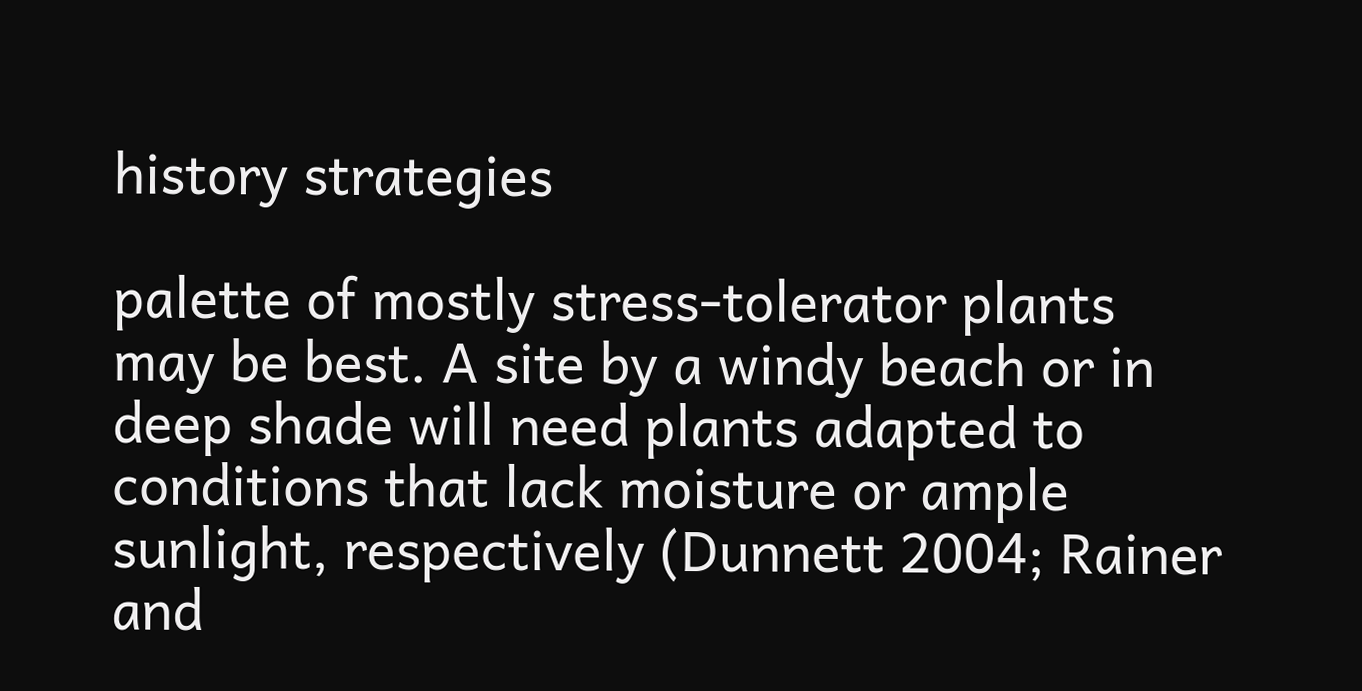history strategies

palette of mostly stress-tolerator plants may be best. A site by a windy beach or in deep shade will need plants adapted to conditions that lack moisture or ample sunlight, respectively (Dunnett 2004; Rainer and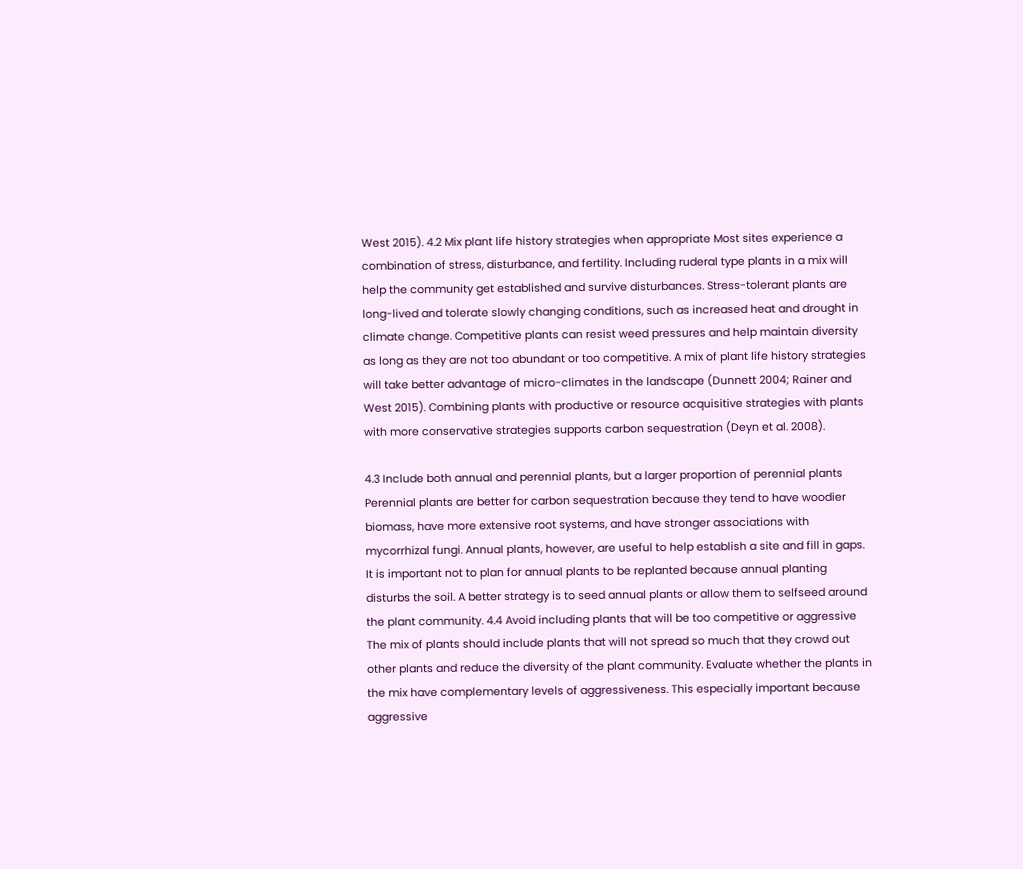West 2015). 4.2 Mix plant life history strategies when appropriate Most sites experience a combination of stress, disturbance, and fertility. Including ruderal type plants in a mix will help the community get established and survive disturbances. Stress-tolerant plants are long-lived and tolerate slowly changing conditions, such as increased heat and drought in climate change. Competitive plants can resist weed pressures and help maintain diversity as long as they are not too abundant or too competitive. A mix of plant life history strategies will take better advantage of micro-climates in the landscape (Dunnett 2004; Rainer and West 2015). Combining plants with productive or resource acquisitive strategies with plants with more conservative strategies supports carbon sequestration (Deyn et al. 2008).

4.3 Include both annual and perennial plants, but a larger proportion of perennial plants Perennial plants are better for carbon sequestration because they tend to have woodier biomass, have more extensive root systems, and have stronger associations with mycorrhizal fungi. Annual plants, however, are useful to help establish a site and fill in gaps. It is important not to plan for annual plants to be replanted because annual planting disturbs the soil. A better strategy is to seed annual plants or allow them to selfseed around the plant community. 4.4 Avoid including plants that will be too competitive or aggressive The mix of plants should include plants that will not spread so much that they crowd out other plants and reduce the diversity of the plant community. Evaluate whether the plants in the mix have complementary levels of aggressiveness. This especially important because aggressive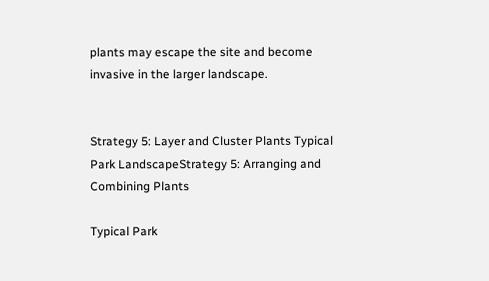plants may escape the site and become invasive in the larger landscape.


Strategy 5: Layer and Cluster Plants Typical Park LandscapeStrategy 5: Arranging and Combining Plants

Typical Park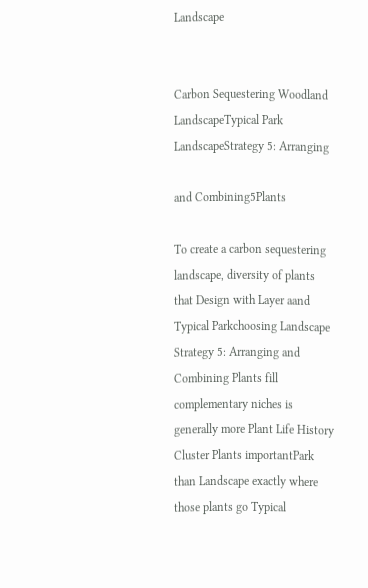Landscape


Carbon Sequestering Woodland LandscapeTypical Park LandscapeStrategy 5: Arranging

and Combining5Plants

To create a carbon sequestering landscape, diversity of plants that Design with Layer aand Typical Parkchoosing Landscape Strategy 5: Arranging and Combining Plants fill complementary niches is generally more Plant Life History Cluster Plants importantPark than Landscape exactly where those plants go Typical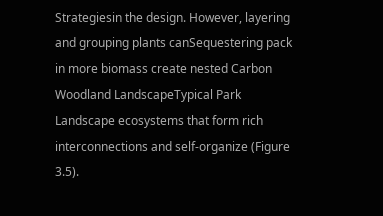Strategiesin the design. However, layering and grouping plants canSequestering pack in more biomass create nested Carbon Woodland LandscapeTypical Park Landscape ecosystems that form rich interconnections and self-organize (Figure 3.5).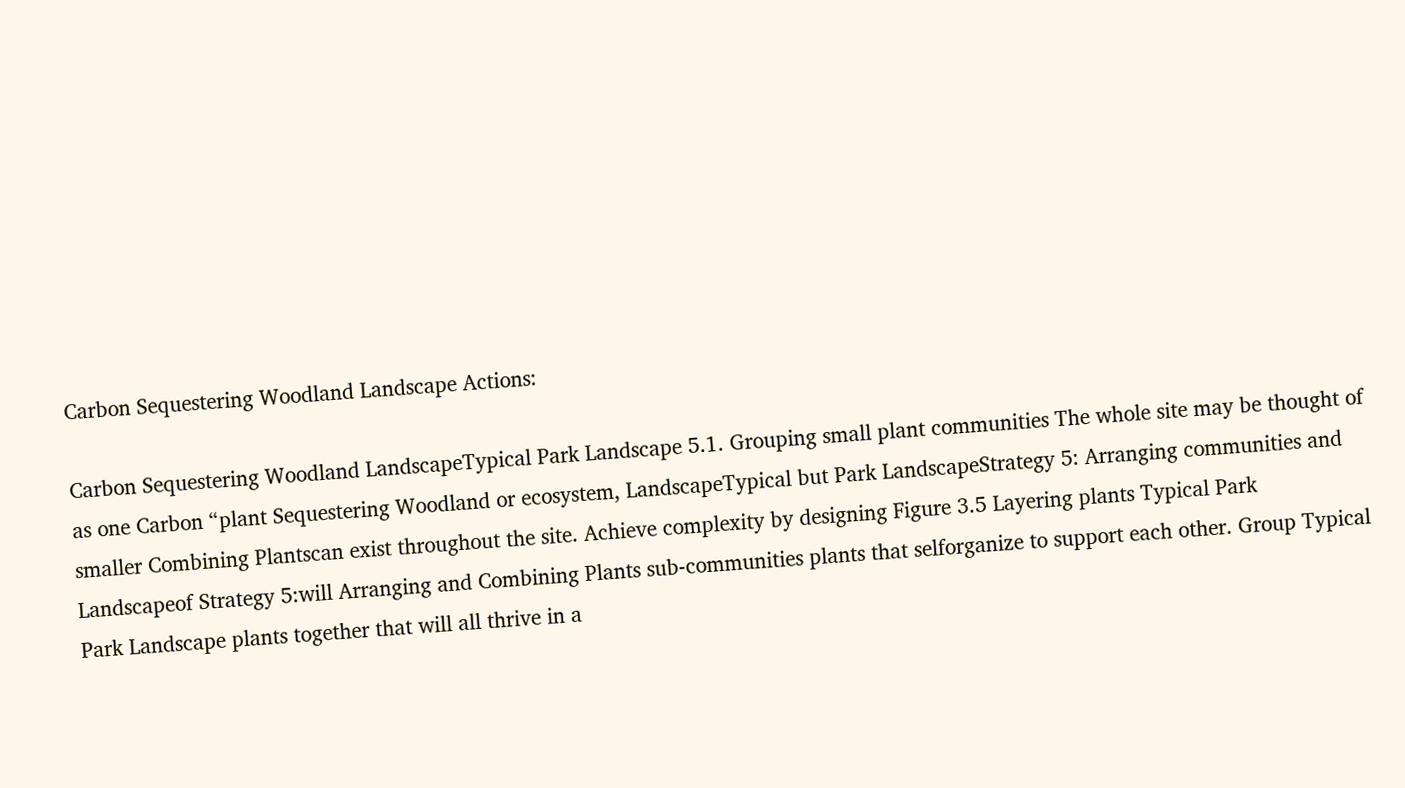Carbon Sequestering Woodland Landscape Actions:

Carbon Sequestering Woodland LandscapeTypical Park Landscape 5.1. Grouping small plant communities The whole site may be thought of as one Carbon “plant Sequestering Woodland or ecosystem, LandscapeTypical but Park LandscapeStrategy 5: Arranging communities and smaller Combining Plantscan exist throughout the site. Achieve complexity by designing Figure 3.5 Layering plants Typical Park Landscapeof Strategy 5:will Arranging and Combining Plants sub-communities plants that selforganize to support each other. Group Typical Park Landscape plants together that will all thrive in a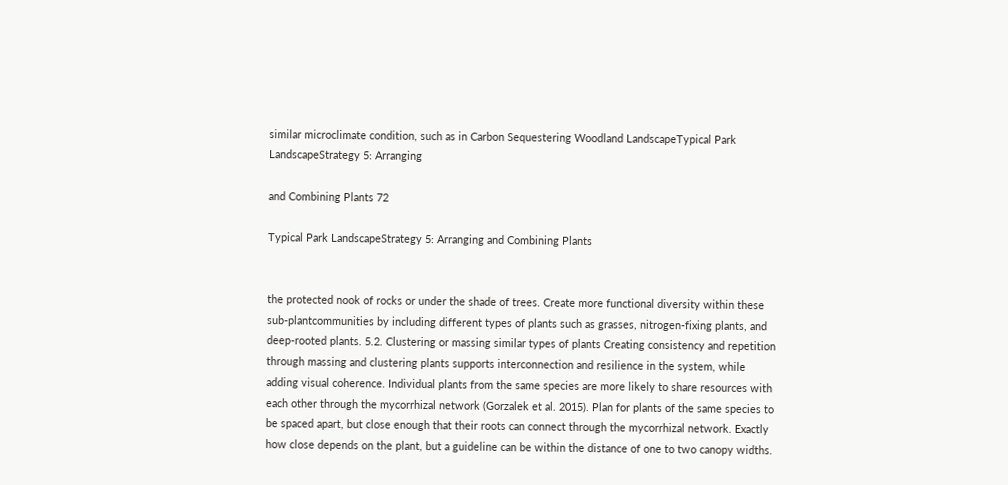similar microclimate condition, such as in Carbon Sequestering Woodland LandscapeTypical Park LandscapeStrategy 5: Arranging

and Combining Plants 72

Typical Park LandscapeStrategy 5: Arranging and Combining Plants


the protected nook of rocks or under the shade of trees. Create more functional diversity within these sub-plantcommunities by including different types of plants such as grasses, nitrogen-fixing plants, and deep-rooted plants. 5.2. Clustering or massing similar types of plants Creating consistency and repetition through massing and clustering plants supports interconnection and resilience in the system, while adding visual coherence. Individual plants from the same species are more likely to share resources with each other through the mycorrhizal network (Gorzalek et al. 2015). Plan for plants of the same species to be spaced apart, but close enough that their roots can connect through the mycorrhizal network. Exactly how close depends on the plant, but a guideline can be within the distance of one to two canopy widths.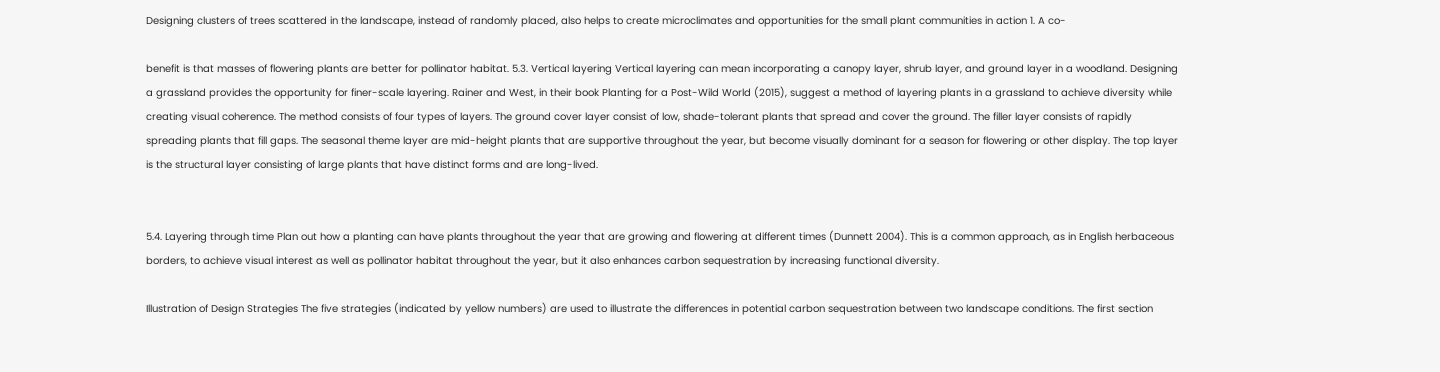Designing clusters of trees scattered in the landscape, instead of randomly placed, also helps to create microclimates and opportunities for the small plant communities in action 1. A co-

benefit is that masses of flowering plants are better for pollinator habitat. 5.3. Vertical layering Vertical layering can mean incorporating a canopy layer, shrub layer, and ground layer in a woodland. Designing a grassland provides the opportunity for finer-scale layering. Rainer and West, in their book Planting for a Post-Wild World (2015), suggest a method of layering plants in a grassland to achieve diversity while creating visual coherence. The method consists of four types of layers. The ground cover layer consist of low, shade-tolerant plants that spread and cover the ground. The filler layer consists of rapidly spreading plants that fill gaps. The seasonal theme layer are mid-height plants that are supportive throughout the year, but become visually dominant for a season for flowering or other display. The top layer is the structural layer consisting of large plants that have distinct forms and are long-lived.


5.4. Layering through time Plan out how a planting can have plants throughout the year that are growing and flowering at different times (Dunnett 2004). This is a common approach, as in English herbaceous borders, to achieve visual interest as well as pollinator habitat throughout the year, but it also enhances carbon sequestration by increasing functional diversity.

Illustration of Design Strategies The five strategies (indicated by yellow numbers) are used to illustrate the differences in potential carbon sequestration between two landscape conditions. The first section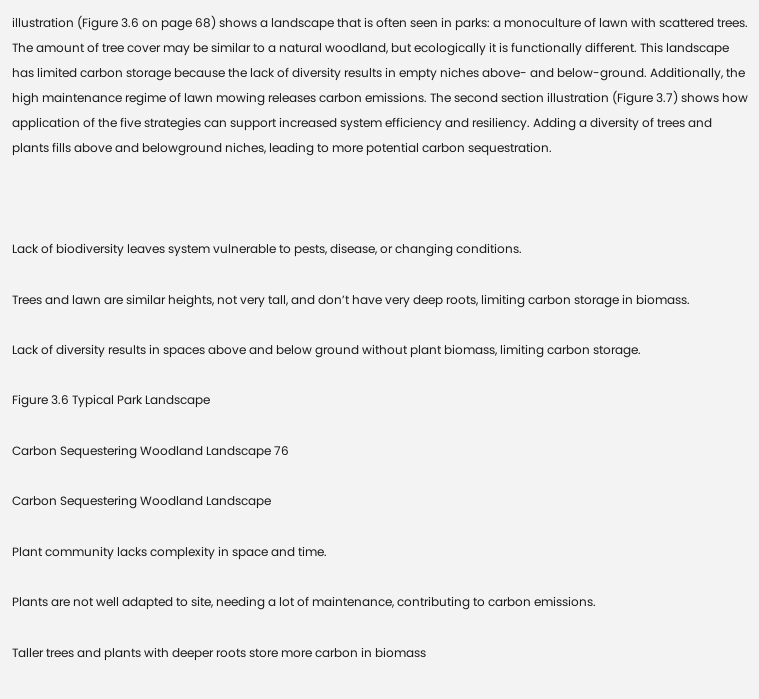illustration (Figure 3.6 on page 68) shows a landscape that is often seen in parks: a monoculture of lawn with scattered trees. The amount of tree cover may be similar to a natural woodland, but ecologically it is functionally different. This landscape has limited carbon storage because the lack of diversity results in empty niches above- and below-ground. Additionally, the high maintenance regime of lawn mowing releases carbon emissions. The second section illustration (Figure 3.7) shows how application of the five strategies can support increased system efficiency and resiliency. Adding a diversity of trees and plants fills above and belowground niches, leading to more potential carbon sequestration.



Lack of biodiversity leaves system vulnerable to pests, disease, or changing conditions.

Trees and lawn are similar heights, not very tall, and don’t have very deep roots, limiting carbon storage in biomass.

Lack of diversity results in spaces above and below ground without plant biomass, limiting carbon storage.

Figure 3.6 Typical Park Landscape

Carbon Sequestering Woodland Landscape 76

Carbon Sequestering Woodland Landscape

Plant community lacks complexity in space and time.

Plants are not well adapted to site, needing a lot of maintenance, contributing to carbon emissions.

Taller trees and plants with deeper roots store more carbon in biomass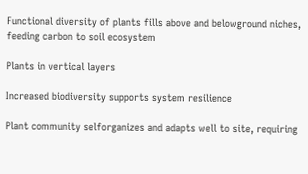Functional diversity of plants fills above and belowground niches, feeding carbon to soil ecosystem

Plants in vertical layers

Increased biodiversity supports system resilience

Plant community selforganizes and adapts well to site, requiring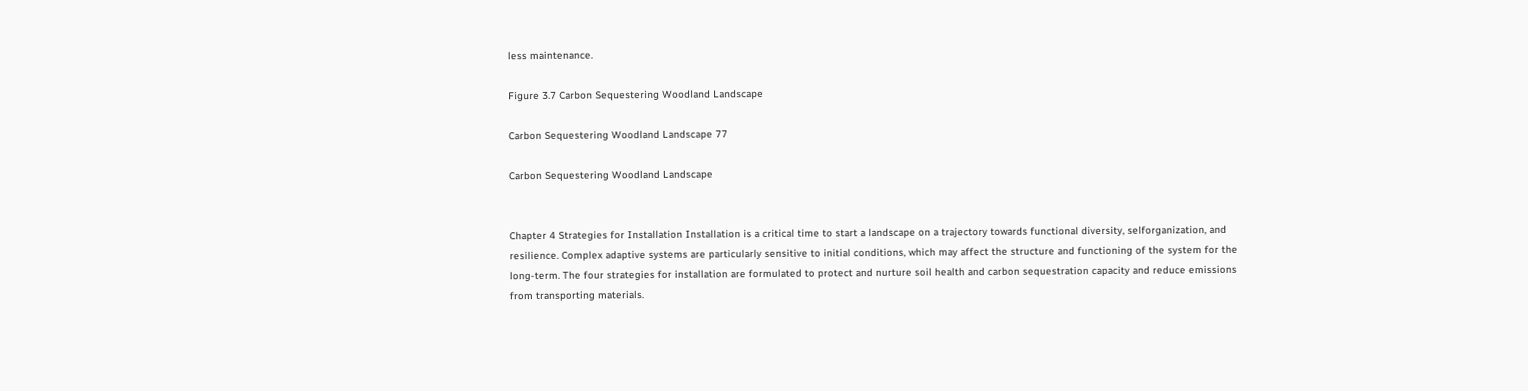less maintenance.

Figure 3.7 Carbon Sequestering Woodland Landscape

Carbon Sequestering Woodland Landscape 77

Carbon Sequestering Woodland Landscape


Chapter 4 Strategies for Installation Installation is a critical time to start a landscape on a trajectory towards functional diversity, selforganization, and resilience. Complex adaptive systems are particularly sensitive to initial conditions, which may affect the structure and functioning of the system for the long-term. The four strategies for installation are formulated to protect and nurture soil health and carbon sequestration capacity and reduce emissions from transporting materials.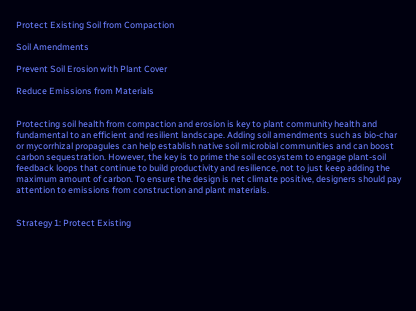Protect Existing Soil from Compaction

Soil Amendments

Prevent Soil Erosion with Plant Cover

Reduce Emissions from Materials


Protecting soil health from compaction and erosion is key to plant community health and fundamental to an efficient and resilient landscape. Adding soil amendments such as bio-char or mycorrhizal propagules can help establish native soil microbial communities and can boost carbon sequestration. However, the key is to prime the soil ecosystem to engage plant-soil feedback loops that continue to build productivity and resilience, not to just keep adding the maximum amount of carbon. To ensure the design is net climate positive, designers should pay attention to emissions from construction and plant materials.


Strategy 1: Protect Existing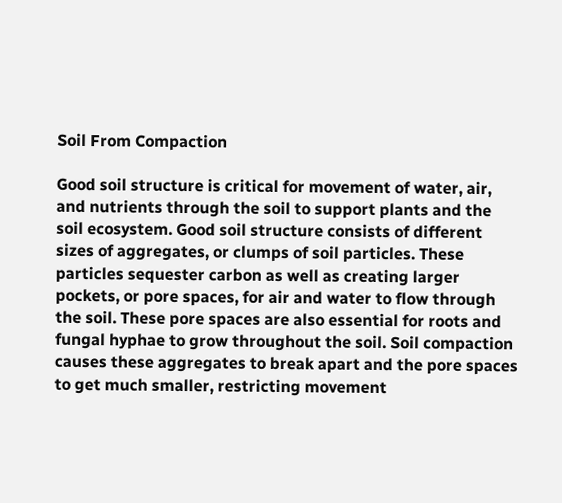Soil From Compaction

Good soil structure is critical for movement of water, air, and nutrients through the soil to support plants and the soil ecosystem. Good soil structure consists of different sizes of aggregates, or clumps of soil particles. These particles sequester carbon as well as creating larger pockets, or pore spaces, for air and water to flow through the soil. These pore spaces are also essential for roots and fungal hyphae to grow throughout the soil. Soil compaction causes these aggregates to break apart and the pore spaces to get much smaller, restricting movement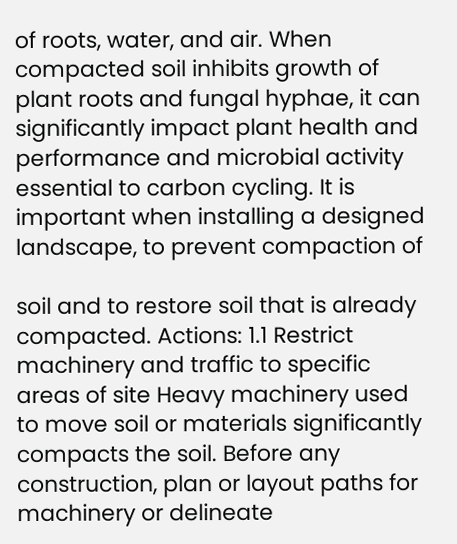of roots, water, and air. When compacted soil inhibits growth of plant roots and fungal hyphae, it can significantly impact plant health and performance and microbial activity essential to carbon cycling. It is important when installing a designed landscape, to prevent compaction of

soil and to restore soil that is already compacted. Actions: 1.1 Restrict machinery and traffic to specific areas of site Heavy machinery used to move soil or materials significantly compacts the soil. Before any construction, plan or layout paths for machinery or delineate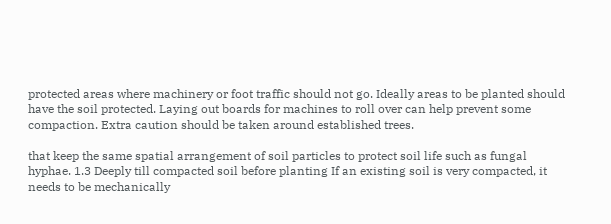protected areas where machinery or foot traffic should not go. Ideally areas to be planted should have the soil protected. Laying out boards for machines to roll over can help prevent some compaction. Extra caution should be taken around established trees.

that keep the same spatial arrangement of soil particles to protect soil life such as fungal hyphae. 1.3 Deeply till compacted soil before planting If an existing soil is very compacted, it needs to be mechanically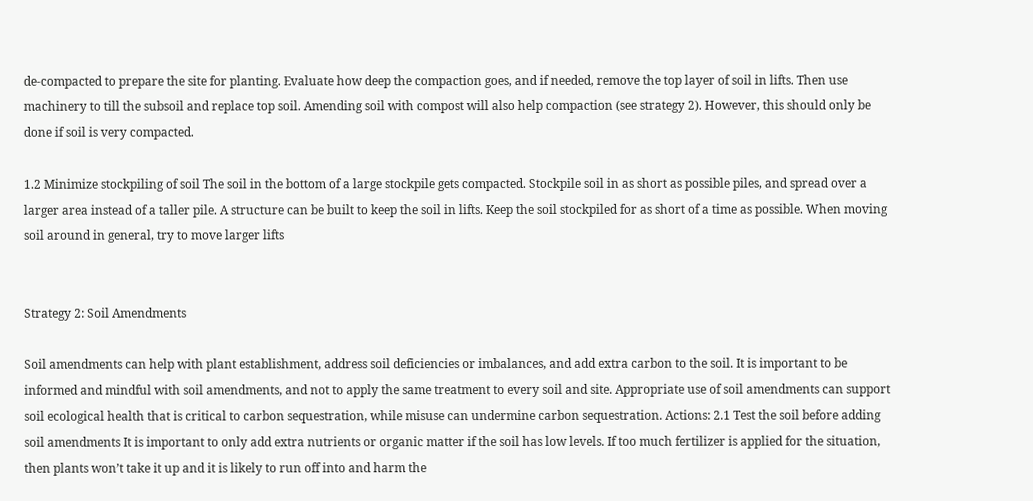de-compacted to prepare the site for planting. Evaluate how deep the compaction goes, and if needed, remove the top layer of soil in lifts. Then use machinery to till the subsoil and replace top soil. Amending soil with compost will also help compaction (see strategy 2). However, this should only be done if soil is very compacted.

1.2 Minimize stockpiling of soil The soil in the bottom of a large stockpile gets compacted. Stockpile soil in as short as possible piles, and spread over a larger area instead of a taller pile. A structure can be built to keep the soil in lifts. Keep the soil stockpiled for as short of a time as possible. When moving soil around in general, try to move larger lifts


Strategy 2: Soil Amendments

Soil amendments can help with plant establishment, address soil deficiencies or imbalances, and add extra carbon to the soil. It is important to be informed and mindful with soil amendments, and not to apply the same treatment to every soil and site. Appropriate use of soil amendments can support soil ecological health that is critical to carbon sequestration, while misuse can undermine carbon sequestration. Actions: 2.1 Test the soil before adding soil amendments It is important to only add extra nutrients or organic matter if the soil has low levels. If too much fertilizer is applied for the situation, then plants won’t take it up and it is likely to run off into and harm the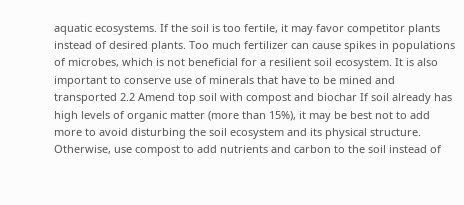aquatic ecosystems. If the soil is too fertile, it may favor competitor plants instead of desired plants. Too much fertilizer can cause spikes in populations of microbes, which is not beneficial for a resilient soil ecosystem. It is also important to conserve use of minerals that have to be mined and transported 2.2 Amend top soil with compost and biochar If soil already has high levels of organic matter (more than 15%), it may be best not to add more to avoid disturbing the soil ecosystem and its physical structure. Otherwise, use compost to add nutrients and carbon to the soil instead of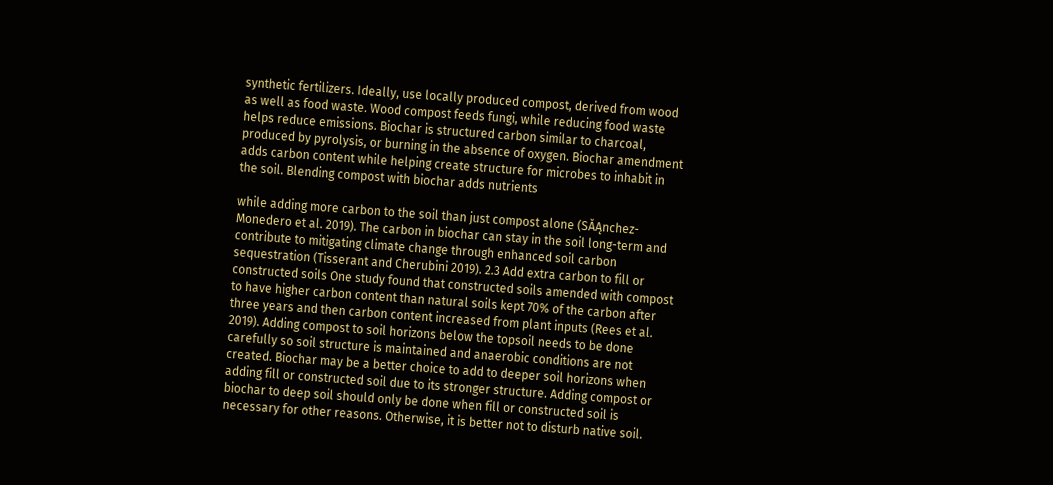synthetic fertilizers. Ideally, use locally produced compost, derived from wood as well as food waste. Wood compost feeds fungi, while reducing food waste helps reduce emissions. Biochar is structured carbon similar to charcoal, produced by pyrolysis, or burning in the absence of oxygen. Biochar amendment adds carbon content while helping create structure for microbes to inhabit in the soil. Blending compost with biochar adds nutrients

while adding more carbon to the soil than just compost alone (SĂĄnchez-Monedero et al. 2019). The carbon in biochar can stay in the soil long-term and contribute to mitigating climate change through enhanced soil carbon sequestration (Tisserant and Cherubini 2019). 2.3 Add extra carbon to fill or constructed soils One study found that constructed soils amended with compost to have higher carbon content than natural soils kept 70% of the carbon after three years and then carbon content increased from plant inputs (Rees et al. 2019). Adding compost to soil horizons below the topsoil needs to be done carefully so soil structure is maintained and anaerobic conditions are not created. Biochar may be a better choice to add to deeper soil horizons when adding fill or constructed soil due to its stronger structure. Adding compost or biochar to deep soil should only be done when fill or constructed soil is necessary for other reasons. Otherwise, it is better not to disturb native soil.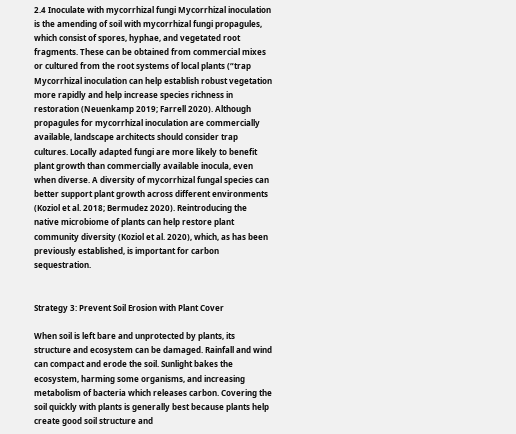2.4 Inoculate with mycorrhizal fungi Mycorrhizal inoculation is the amending of soil with mycorrhizal fungi propagules, which consist of spores, hyphae, and vegetated root fragments. These can be obtained from commercial mixes or cultured from the root systems of local plants (“trap Mycorrhizal inoculation can help establish robust vegetation more rapidly and help increase species richness in restoration (Neuenkamp 2019; Farrell 2020). Although propagules for mycorrhizal inoculation are commercially available, landscape architects should consider trap cultures. Locally adapted fungi are more likely to benefit plant growth than commercially available inocula, even when diverse. A diversity of mycorrhizal fungal species can better support plant growth across different environments (Koziol et al. 2018; Bermudez 2020). Reintroducing the native microbiome of plants can help restore plant community diversity (Koziol et al. 2020), which, as has been previously established, is important for carbon sequestration.


Strategy 3: Prevent Soil Erosion with Plant Cover

When soil is left bare and unprotected by plants, its structure and ecosystem can be damaged. Rainfall and wind can compact and erode the soil. Sunlight bakes the ecosystem, harming some organisms, and increasing metabolism of bacteria which releases carbon. Covering the soil quickly with plants is generally best because plants help create good soil structure and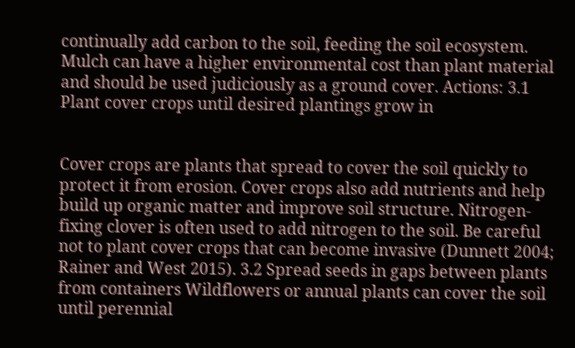continually add carbon to the soil, feeding the soil ecosystem. Mulch can have a higher environmental cost than plant material and should be used judiciously as a ground cover. Actions: 3.1 Plant cover crops until desired plantings grow in


Cover crops are plants that spread to cover the soil quickly to protect it from erosion. Cover crops also add nutrients and help build up organic matter and improve soil structure. Nitrogen-fixing clover is often used to add nitrogen to the soil. Be careful not to plant cover crops that can become invasive (Dunnett 2004; Rainer and West 2015). 3.2 Spread seeds in gaps between plants from containers Wildflowers or annual plants can cover the soil until perennial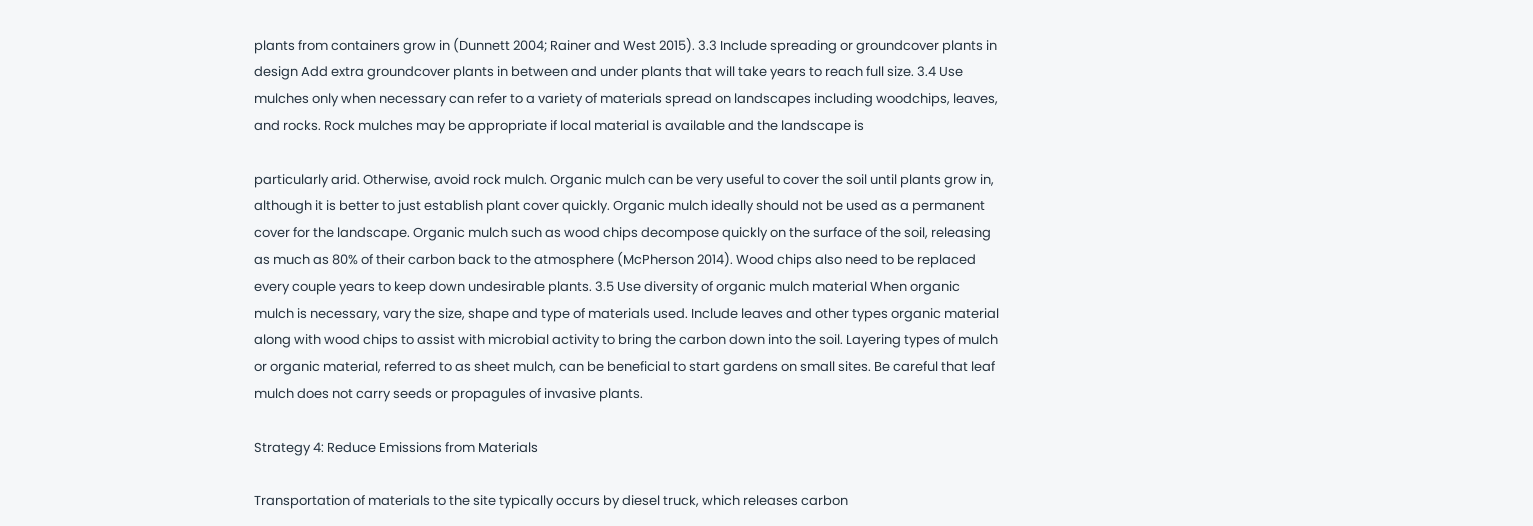plants from containers grow in (Dunnett 2004; Rainer and West 2015). 3.3 Include spreading or groundcover plants in design Add extra groundcover plants in between and under plants that will take years to reach full size. 3.4 Use mulches only when necessary can refer to a variety of materials spread on landscapes including woodchips, leaves, and rocks. Rock mulches may be appropriate if local material is available and the landscape is

particularly arid. Otherwise, avoid rock mulch. Organic mulch can be very useful to cover the soil until plants grow in, although it is better to just establish plant cover quickly. Organic mulch ideally should not be used as a permanent cover for the landscape. Organic mulch such as wood chips decompose quickly on the surface of the soil, releasing as much as 80% of their carbon back to the atmosphere (McPherson 2014). Wood chips also need to be replaced every couple years to keep down undesirable plants. 3.5 Use diversity of organic mulch material When organic mulch is necessary, vary the size, shape and type of materials used. Include leaves and other types organic material along with wood chips to assist with microbial activity to bring the carbon down into the soil. Layering types of mulch or organic material, referred to as sheet mulch, can be beneficial to start gardens on small sites. Be careful that leaf mulch does not carry seeds or propagules of invasive plants.

Strategy 4: Reduce Emissions from Materials

Transportation of materials to the site typically occurs by diesel truck, which releases carbon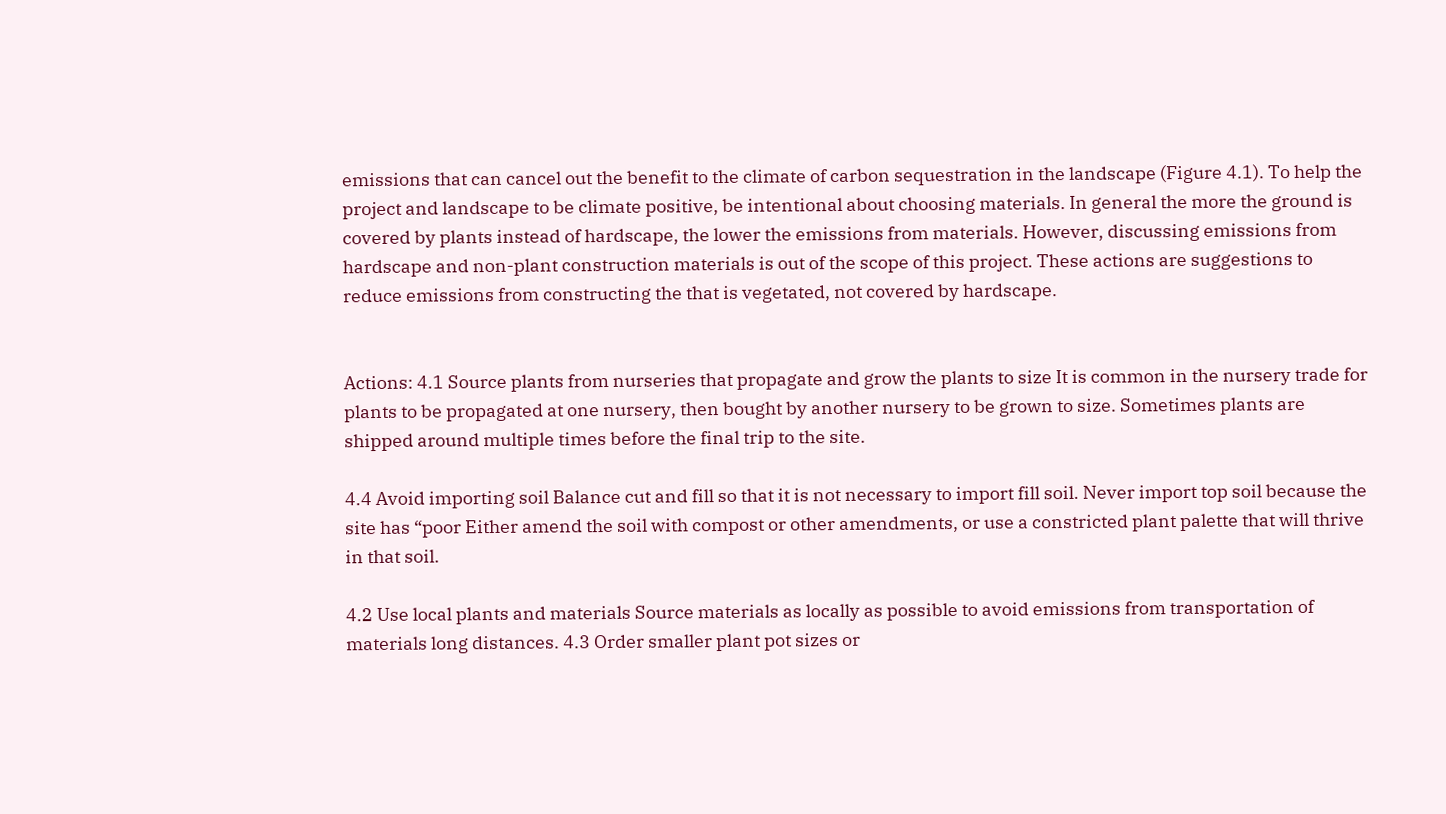emissions that can cancel out the benefit to the climate of carbon sequestration in the landscape (Figure 4.1). To help the project and landscape to be climate positive, be intentional about choosing materials. In general the more the ground is covered by plants instead of hardscape, the lower the emissions from materials. However, discussing emissions from hardscape and non-plant construction materials is out of the scope of this project. These actions are suggestions to reduce emissions from constructing the that is vegetated, not covered by hardscape.


Actions: 4.1 Source plants from nurseries that propagate and grow the plants to size It is common in the nursery trade for plants to be propagated at one nursery, then bought by another nursery to be grown to size. Sometimes plants are shipped around multiple times before the final trip to the site.

4.4 Avoid importing soil Balance cut and fill so that it is not necessary to import fill soil. Never import top soil because the site has “poor Either amend the soil with compost or other amendments, or use a constricted plant palette that will thrive in that soil.

4.2 Use local plants and materials Source materials as locally as possible to avoid emissions from transportation of materials long distances. 4.3 Order smaller plant pot sizes or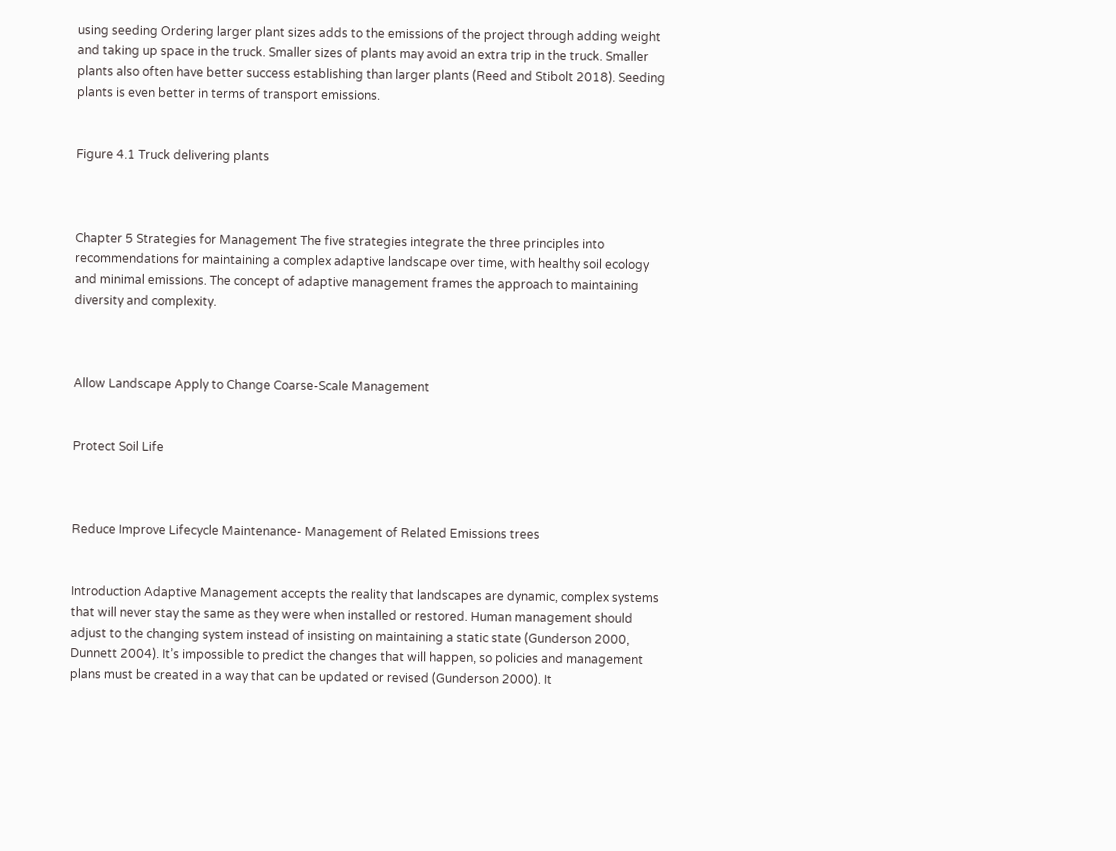using seeding Ordering larger plant sizes adds to the emissions of the project through adding weight and taking up space in the truck. Smaller sizes of plants may avoid an extra trip in the truck. Smaller plants also often have better success establishing than larger plants (Reed and Stibolt 2018). Seeding plants is even better in terms of transport emissions.


Figure 4.1 Truck delivering plants



Chapter 5 Strategies for Management The five strategies integrate the three principles into recommendations for maintaining a complex adaptive landscape over time, with healthy soil ecology and minimal emissions. The concept of adaptive management frames the approach to maintaining diversity and complexity.



Allow Landscape Apply to Change Coarse-Scale Management


Protect Soil Life



Reduce Improve Lifecycle Maintenance- Management of Related Emissions trees


Introduction Adaptive Management accepts the reality that landscapes are dynamic, complex systems that will never stay the same as they were when installed or restored. Human management should adjust to the changing system instead of insisting on maintaining a static state (Gunderson 2000, Dunnett 2004). It’s impossible to predict the changes that will happen, so policies and management plans must be created in a way that can be updated or revised (Gunderson 2000). It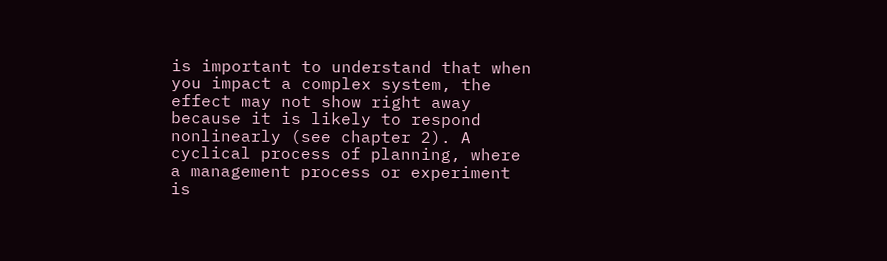is important to understand that when you impact a complex system, the effect may not show right away because it is likely to respond nonlinearly (see chapter 2). A cyclical process of planning, where a management process or experiment is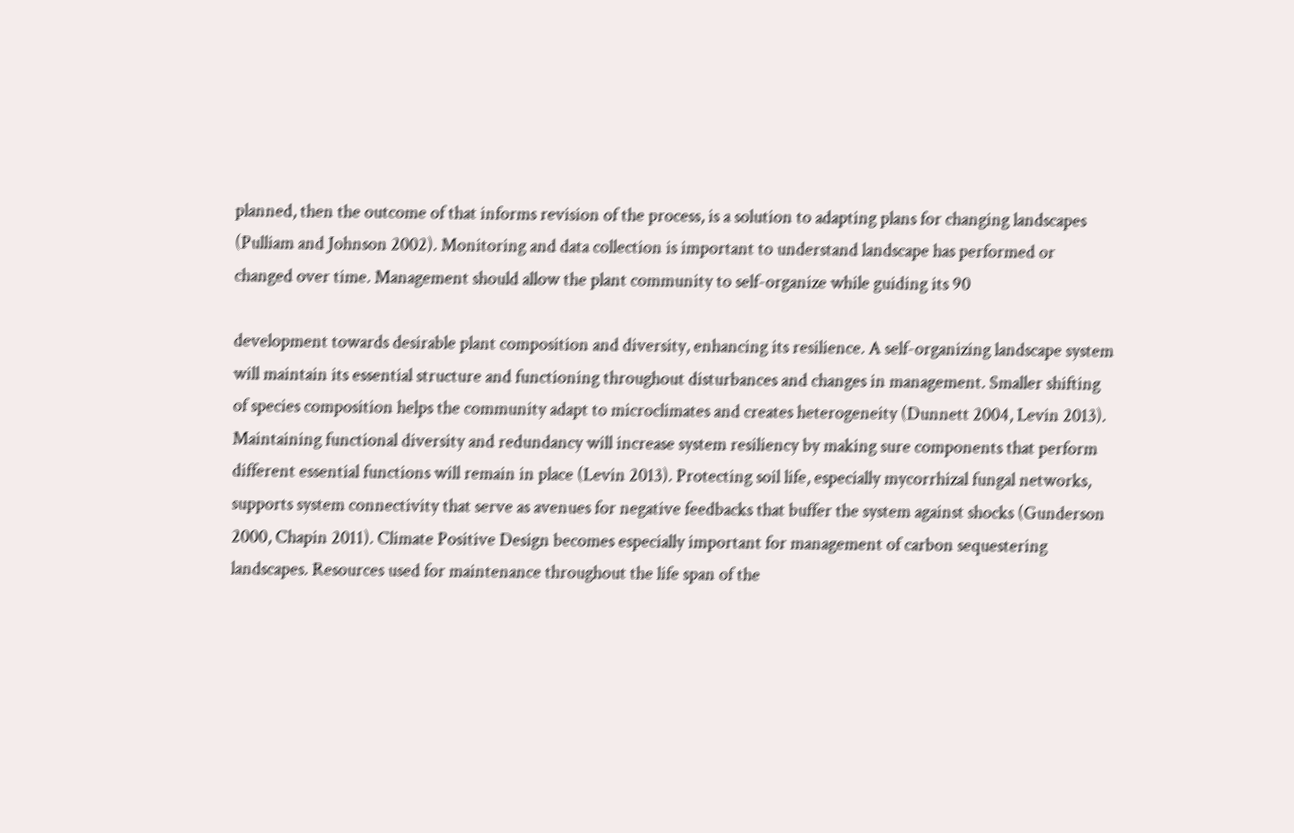planned, then the outcome of that informs revision of the process, is a solution to adapting plans for changing landscapes (Pulliam and Johnson 2002). Monitoring and data collection is important to understand landscape has performed or changed over time. Management should allow the plant community to self-organize while guiding its 90

development towards desirable plant composition and diversity, enhancing its resilience. A self-organizing landscape system will maintain its essential structure and functioning throughout disturbances and changes in management. Smaller shifting of species composition helps the community adapt to microclimates and creates heterogeneity (Dunnett 2004, Levin 2013). Maintaining functional diversity and redundancy will increase system resiliency by making sure components that perform different essential functions will remain in place (Levin 2013). Protecting soil life, especially mycorrhizal fungal networks, supports system connectivity that serve as avenues for negative feedbacks that buffer the system against shocks (Gunderson 2000, Chapin 2011). Climate Positive Design becomes especially important for management of carbon sequestering landscapes. Resources used for maintenance throughout the life span of the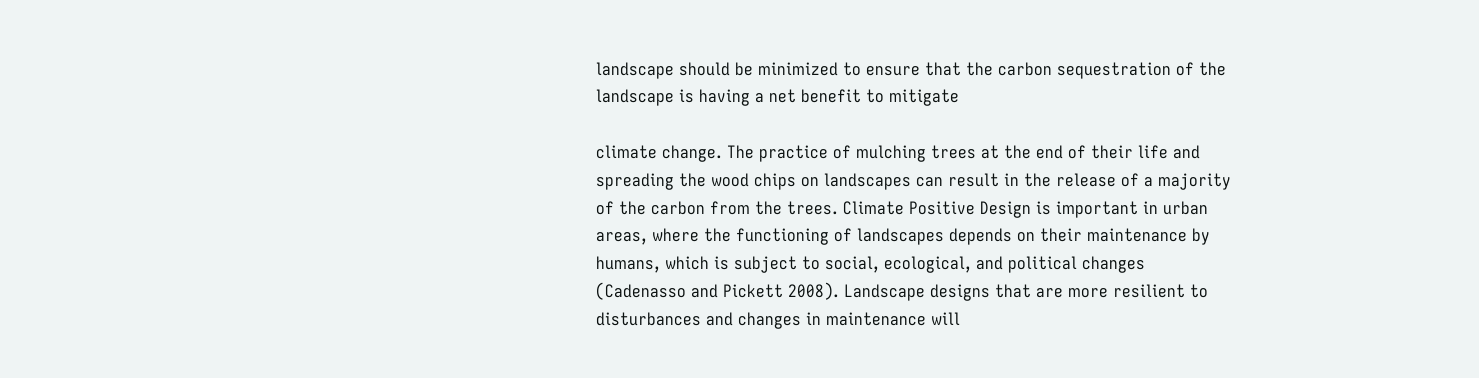landscape should be minimized to ensure that the carbon sequestration of the landscape is having a net benefit to mitigate

climate change. The practice of mulching trees at the end of their life and spreading the wood chips on landscapes can result in the release of a majority of the carbon from the trees. Climate Positive Design is important in urban areas, where the functioning of landscapes depends on their maintenance by humans, which is subject to social, ecological, and political changes (Cadenasso and Pickett 2008). Landscape designs that are more resilient to disturbances and changes in maintenance will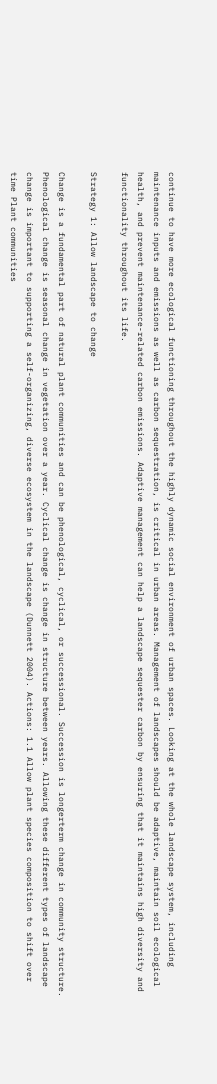continue to have more ecological functioning throughout the highly dynamic social environment of urban spaces. Looking at the whole landscape system, including maintenance inputs and emissions as well as carbon sequestration, is critical in urban areas. Management of landscapes should be adaptive, maintain soil ecological health, and prevent maintenance-related carbon emissions. Adaptive management can help a landscape sequester carbon by ensuring that it maintains high diversity and functionality throughout its life.

Strategy 1: Allow landscape to change

Change is a fundamental part of natural plant communities and can be phenological, cyclical, or successional. Succession is longerterm change in community structure. Phenological change is seasonal change in vegetation over a year. Cyclical change is change in structure between years. Allowing these different types of landscape change is important to supporting a self-organizing, diverse ecosystem in the landscape (Dunnett 2004). Actions: 1.1 Allow plant species composition to shift over time Plant communities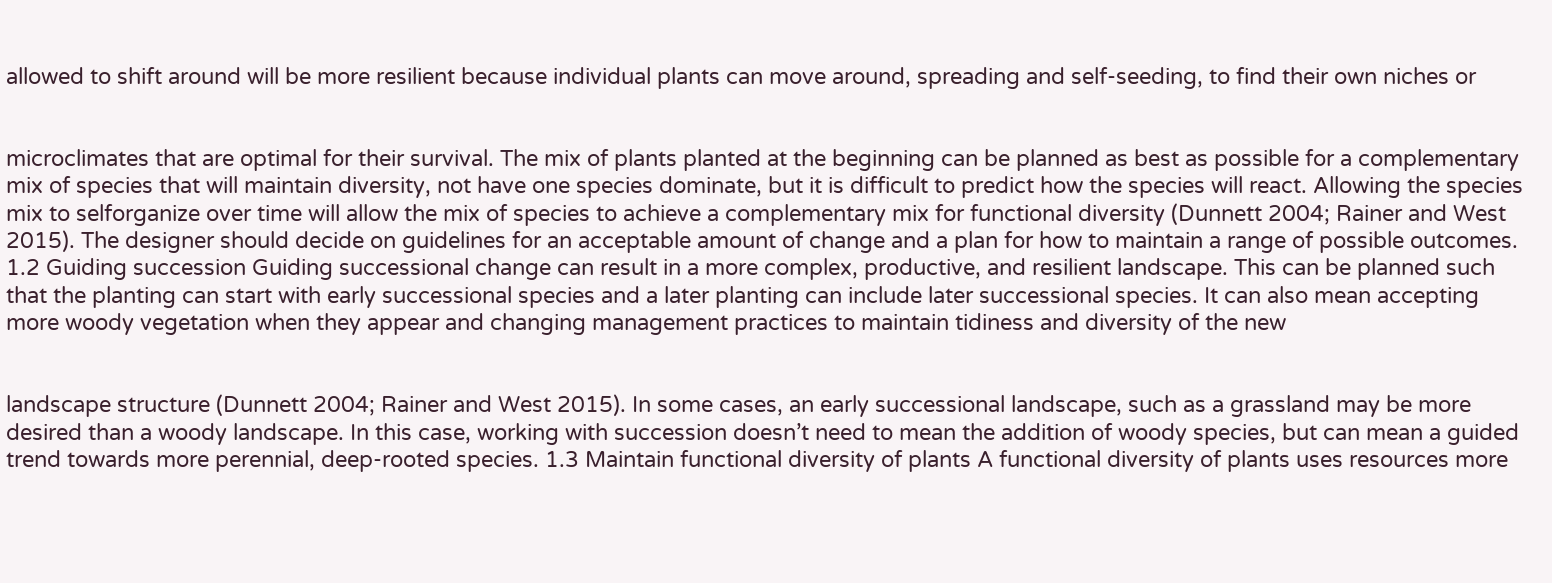allowed to shift around will be more resilient because individual plants can move around, spreading and self-seeding, to find their own niches or


microclimates that are optimal for their survival. The mix of plants planted at the beginning can be planned as best as possible for a complementary mix of species that will maintain diversity, not have one species dominate, but it is difficult to predict how the species will react. Allowing the species mix to selforganize over time will allow the mix of species to achieve a complementary mix for functional diversity (Dunnett 2004; Rainer and West 2015). The designer should decide on guidelines for an acceptable amount of change and a plan for how to maintain a range of possible outcomes. 1.2 Guiding succession Guiding successional change can result in a more complex, productive, and resilient landscape. This can be planned such that the planting can start with early successional species and a later planting can include later successional species. It can also mean accepting more woody vegetation when they appear and changing management practices to maintain tidiness and diversity of the new


landscape structure (Dunnett 2004; Rainer and West 2015). In some cases, an early successional landscape, such as a grassland may be more desired than a woody landscape. In this case, working with succession doesn’t need to mean the addition of woody species, but can mean a guided trend towards more perennial, deep-rooted species. 1.3 Maintain functional diversity of plants A functional diversity of plants uses resources more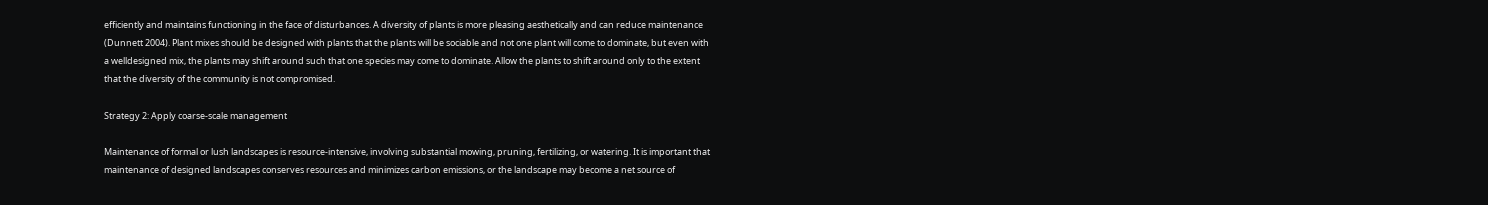efficiently and maintains functioning in the face of disturbances. A diversity of plants is more pleasing aesthetically and can reduce maintenance (Dunnett 2004). Plant mixes should be designed with plants that the plants will be sociable and not one plant will come to dominate, but even with a welldesigned mix, the plants may shift around such that one species may come to dominate. Allow the plants to shift around only to the extent that the diversity of the community is not compromised.

Strategy 2: Apply coarse-scale management

Maintenance of formal or lush landscapes is resource-intensive, involving substantial mowing, pruning, fertilizing, or watering. It is important that maintenance of designed landscapes conserves resources and minimizes carbon emissions, or the landscape may become a net source of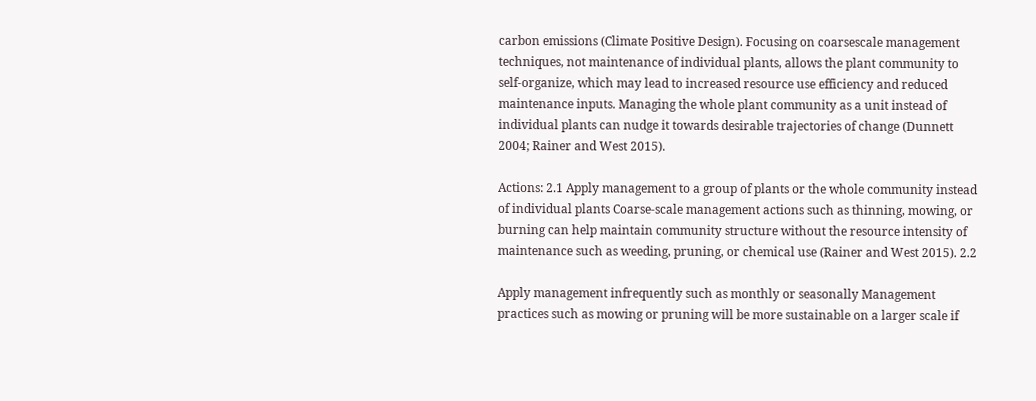carbon emissions (Climate Positive Design). Focusing on coarsescale management techniques, not maintenance of individual plants, allows the plant community to self-organize, which may lead to increased resource use efficiency and reduced maintenance inputs. Managing the whole plant community as a unit instead of individual plants can nudge it towards desirable trajectories of change (Dunnett 2004; Rainer and West 2015).

Actions: 2.1 Apply management to a group of plants or the whole community instead of individual plants Coarse-scale management actions such as thinning, mowing, or burning can help maintain community structure without the resource intensity of maintenance such as weeding, pruning, or chemical use (Rainer and West 2015). 2.2

Apply management infrequently such as monthly or seasonally Management practices such as mowing or pruning will be more sustainable on a larger scale if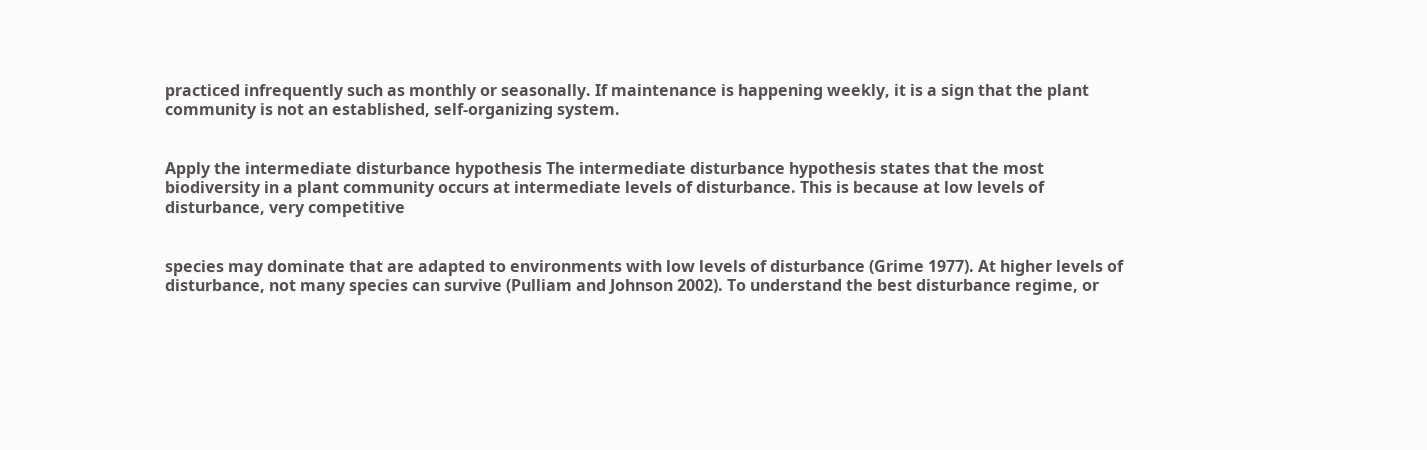practiced infrequently such as monthly or seasonally. If maintenance is happening weekly, it is a sign that the plant community is not an established, self-organizing system.


Apply the intermediate disturbance hypothesis The intermediate disturbance hypothesis states that the most biodiversity in a plant community occurs at intermediate levels of disturbance. This is because at low levels of disturbance, very competitive


species may dominate that are adapted to environments with low levels of disturbance (Grime 1977). At higher levels of disturbance, not many species can survive (Pulliam and Johnson 2002). To understand the best disturbance regime, or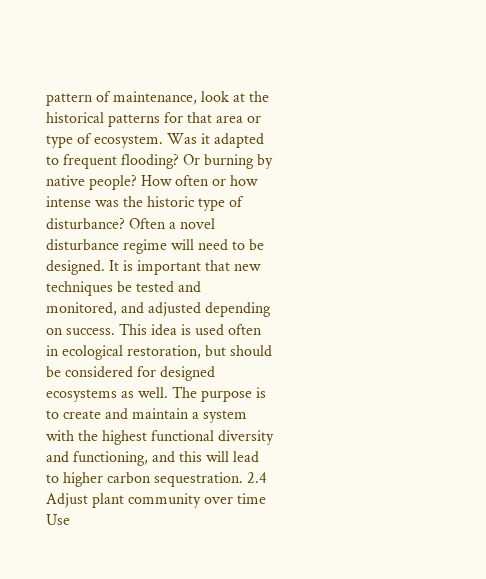pattern of maintenance, look at the historical patterns for that area or type of ecosystem. Was it adapted to frequent flooding? Or burning by native people? How often or how intense was the historic type of disturbance? Often a novel disturbance regime will need to be designed. It is important that new techniques be tested and monitored, and adjusted depending on success. This idea is used often in ecological restoration, but should be considered for designed ecosystems as well. The purpose is to create and maintain a system with the highest functional diversity and functioning, and this will lead to higher carbon sequestration. 2.4 Adjust plant community over time Use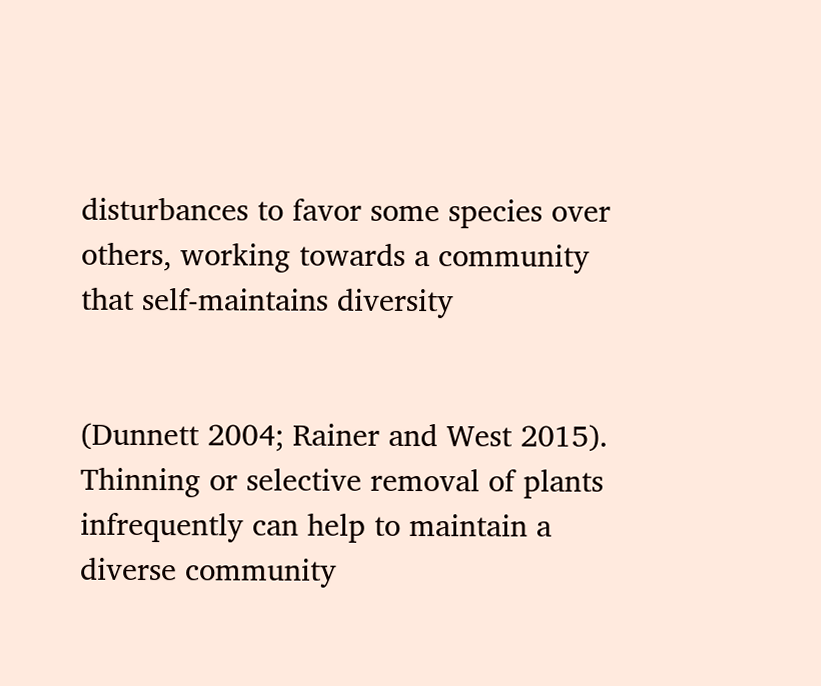disturbances to favor some species over others, working towards a community that self-maintains diversity


(Dunnett 2004; Rainer and West 2015). Thinning or selective removal of plants infrequently can help to maintain a diverse community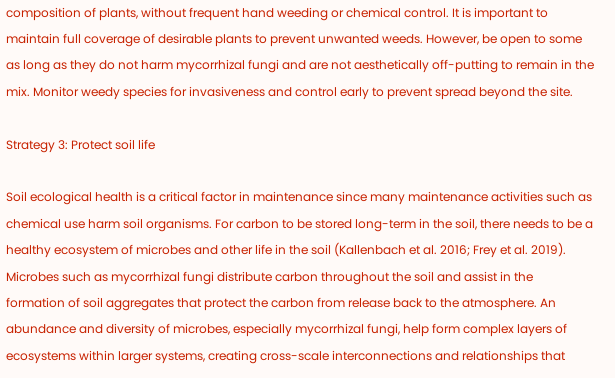composition of plants, without frequent hand weeding or chemical control. It is important to maintain full coverage of desirable plants to prevent unwanted weeds. However, be open to some as long as they do not harm mycorrhizal fungi and are not aesthetically off-putting to remain in the mix. Monitor weedy species for invasiveness and control early to prevent spread beyond the site.

Strategy 3: Protect soil life

Soil ecological health is a critical factor in maintenance since many maintenance activities such as chemical use harm soil organisms. For carbon to be stored long-term in the soil, there needs to be a healthy ecosystem of microbes and other life in the soil (Kallenbach et al. 2016; Frey et al. 2019). Microbes such as mycorrhizal fungi distribute carbon throughout the soil and assist in the formation of soil aggregates that protect the carbon from release back to the atmosphere. An abundance and diversity of microbes, especially mycorrhizal fungi, help form complex layers of ecosystems within larger systems, creating cross-scale interconnections and relationships that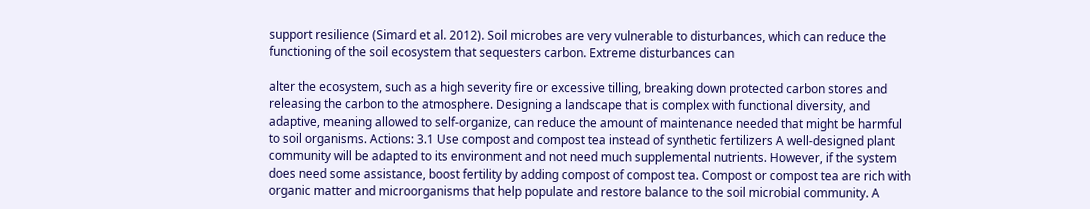support resilience (Simard et al. 2012). Soil microbes are very vulnerable to disturbances, which can reduce the functioning of the soil ecosystem that sequesters carbon. Extreme disturbances can

alter the ecosystem, such as a high severity fire or excessive tilling, breaking down protected carbon stores and releasing the carbon to the atmosphere. Designing a landscape that is complex with functional diversity, and adaptive, meaning allowed to self-organize, can reduce the amount of maintenance needed that might be harmful to soil organisms. Actions: 3.1 Use compost and compost tea instead of synthetic fertilizers A well-designed plant community will be adapted to its environment and not need much supplemental nutrients. However, if the system does need some assistance, boost fertility by adding compost of compost tea. Compost or compost tea are rich with organic matter and microorganisms that help populate and restore balance to the soil microbial community. A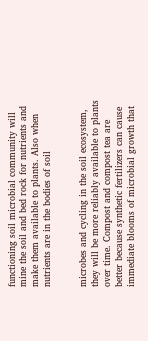functioning soil microbial community will mine the soil and bed rock for nutrients and make them available to plants. Also when nutrients are in the bodies of soil


microbes and cycling in the soil ecosystem, they will be more reliably available to plants over time. Compost and compost tea are better because synthetic fertilizers can cause immediate blooms of microbial growth that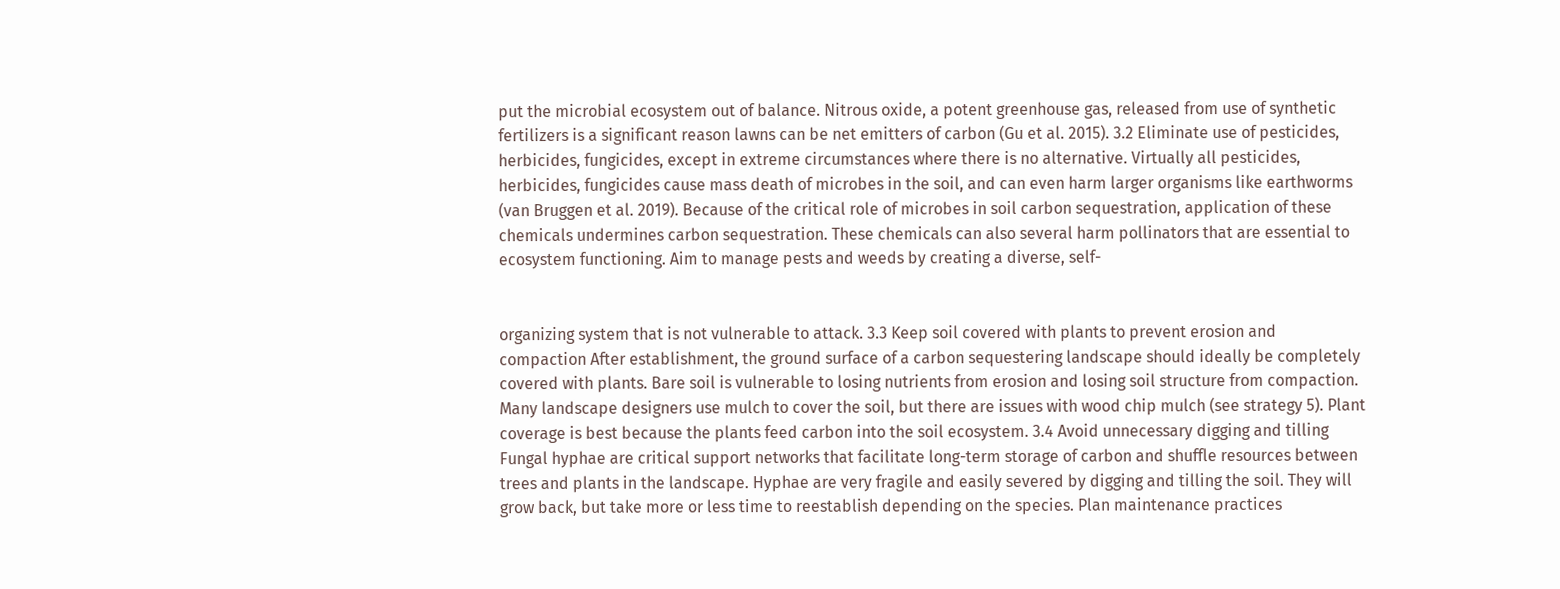put the microbial ecosystem out of balance. Nitrous oxide, a potent greenhouse gas, released from use of synthetic fertilizers is a significant reason lawns can be net emitters of carbon (Gu et al. 2015). 3.2 Eliminate use of pesticides, herbicides, fungicides, except in extreme circumstances where there is no alternative. Virtually all pesticides, herbicides, fungicides cause mass death of microbes in the soil, and can even harm larger organisms like earthworms (van Bruggen et al. 2019). Because of the critical role of microbes in soil carbon sequestration, application of these chemicals undermines carbon sequestration. These chemicals can also several harm pollinators that are essential to ecosystem functioning. Aim to manage pests and weeds by creating a diverse, self-


organizing system that is not vulnerable to attack. 3.3 Keep soil covered with plants to prevent erosion and compaction After establishment, the ground surface of a carbon sequestering landscape should ideally be completely covered with plants. Bare soil is vulnerable to losing nutrients from erosion and losing soil structure from compaction. Many landscape designers use mulch to cover the soil, but there are issues with wood chip mulch (see strategy 5). Plant coverage is best because the plants feed carbon into the soil ecosystem. 3.4 Avoid unnecessary digging and tilling Fungal hyphae are critical support networks that facilitate long-term storage of carbon and shuffle resources between trees and plants in the landscape. Hyphae are very fragile and easily severed by digging and tilling the soil. They will grow back, but take more or less time to reestablish depending on the species. Plan maintenance practices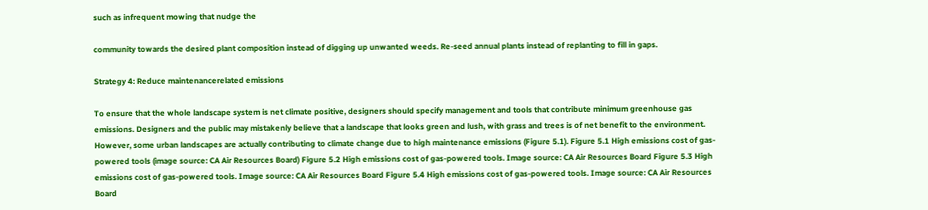such as infrequent mowing that nudge the

community towards the desired plant composition instead of digging up unwanted weeds. Re-seed annual plants instead of replanting to fill in gaps.

Strategy 4: Reduce maintenancerelated emissions

To ensure that the whole landscape system is net climate positive, designers should specify management and tools that contribute minimum greenhouse gas emissions. Designers and the public may mistakenly believe that a landscape that looks green and lush, with grass and trees is of net benefit to the environment. However, some urban landscapes are actually contributing to climate change due to high maintenance emissions (Figure 5.1). Figure 5.1 High emissions cost of gas-powered tools (image source: CA Air Resources Board) Figure 5.2 High emissions cost of gas-powered tools. Image source: CA Air Resources Board Figure 5.3 High emissions cost of gas-powered tools. Image source: CA Air Resources Board Figure 5.4 High emissions cost of gas-powered tools. Image source: CA Air Resources Board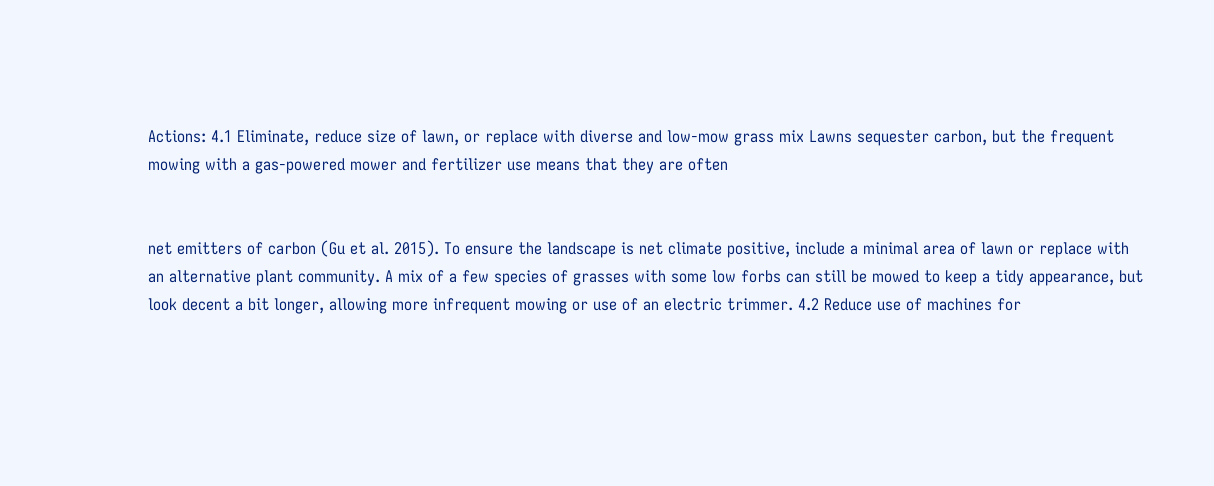Actions: 4.1 Eliminate, reduce size of lawn, or replace with diverse and low-mow grass mix Lawns sequester carbon, but the frequent mowing with a gas-powered mower and fertilizer use means that they are often


net emitters of carbon (Gu et al. 2015). To ensure the landscape is net climate positive, include a minimal area of lawn or replace with an alternative plant community. A mix of a few species of grasses with some low forbs can still be mowed to keep a tidy appearance, but look decent a bit longer, allowing more infrequent mowing or use of an electric trimmer. 4.2 Reduce use of machines for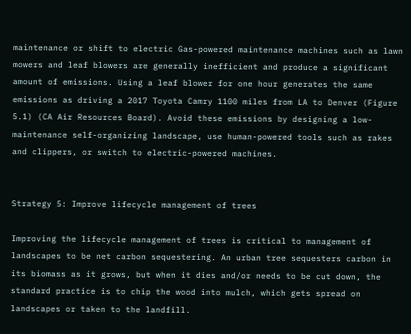maintenance or shift to electric Gas-powered maintenance machines such as lawn mowers and leaf blowers are generally inefficient and produce a significant amount of emissions. Using a leaf blower for one hour generates the same emissions as driving a 2017 Toyota Camry 1100 miles from LA to Denver (Figure 5.1) (CA Air Resources Board). Avoid these emissions by designing a low-maintenance self-organizing landscape, use human-powered tools such as rakes and clippers, or switch to electric-powered machines.


Strategy 5: Improve lifecycle management of trees

Improving the lifecycle management of trees is critical to management of landscapes to be net carbon sequestering. An urban tree sequesters carbon in its biomass as it grows, but when it dies and/or needs to be cut down, the standard practice is to chip the wood into mulch, which gets spread on landscapes or taken to the landfill.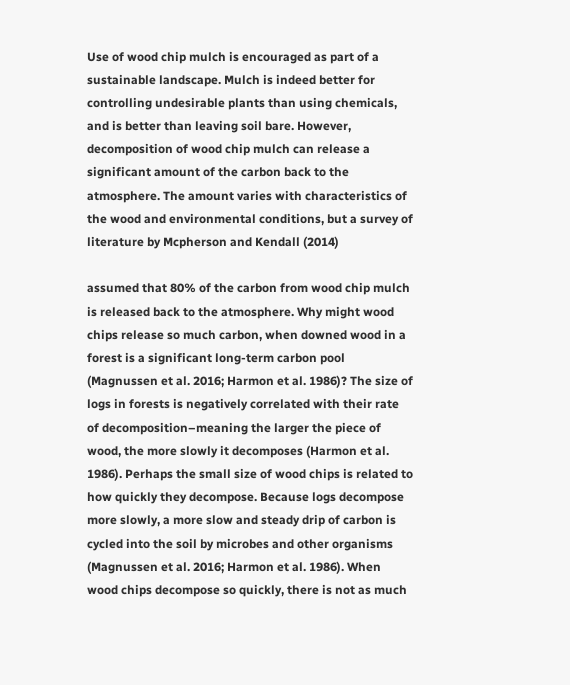Use of wood chip mulch is encouraged as part of a sustainable landscape. Mulch is indeed better for controlling undesirable plants than using chemicals, and is better than leaving soil bare. However, decomposition of wood chip mulch can release a significant amount of the carbon back to the atmosphere. The amount varies with characteristics of the wood and environmental conditions, but a survey of literature by Mcpherson and Kendall (2014)

assumed that 80% of the carbon from wood chip mulch is released back to the atmosphere. Why might wood chips release so much carbon, when downed wood in a forest is a significant long-term carbon pool (Magnussen et al. 2016; Harmon et al. 1986)? The size of logs in forests is negatively correlated with their rate of decomposition–meaning the larger the piece of wood, the more slowly it decomposes (Harmon et al. 1986). Perhaps the small size of wood chips is related to how quickly they decompose. Because logs decompose more slowly, a more slow and steady drip of carbon is cycled into the soil by microbes and other organisms (Magnussen et al. 2016; Harmon et al. 1986). When wood chips decompose so quickly, there is not as much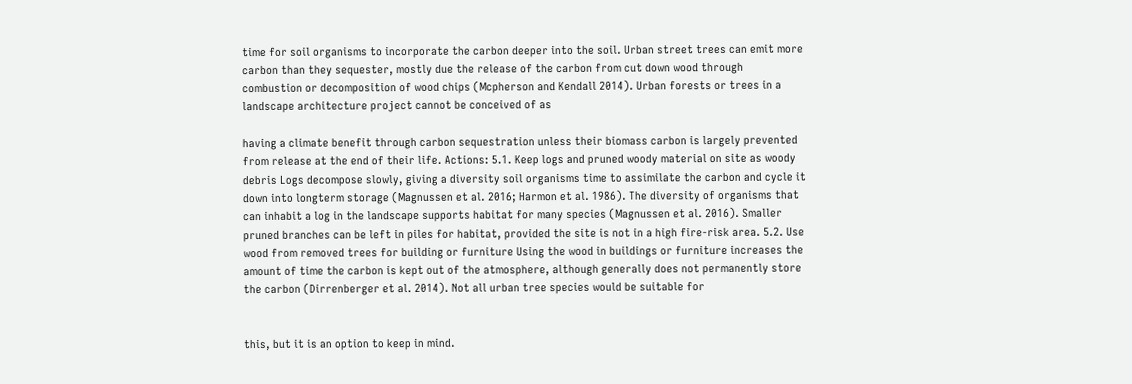time for soil organisms to incorporate the carbon deeper into the soil. Urban street trees can emit more carbon than they sequester, mostly due the release of the carbon from cut down wood through combustion or decomposition of wood chips (Mcpherson and Kendall 2014). Urban forests or trees in a landscape architecture project cannot be conceived of as

having a climate benefit through carbon sequestration unless their biomass carbon is largely prevented from release at the end of their life. Actions: 5.1. Keep logs and pruned woody material on site as woody debris Logs decompose slowly, giving a diversity soil organisms time to assimilate the carbon and cycle it down into longterm storage (Magnussen et al. 2016; Harmon et al. 1986). The diversity of organisms that can inhabit a log in the landscape supports habitat for many species (Magnussen et al. 2016). Smaller pruned branches can be left in piles for habitat, provided the site is not in a high fire-risk area. 5.2. Use wood from removed trees for building or furniture Using the wood in buildings or furniture increases the amount of time the carbon is kept out of the atmosphere, although generally does not permanently store the carbon (Dirrenberger et al. 2014). Not all urban tree species would be suitable for


this, but it is an option to keep in mind.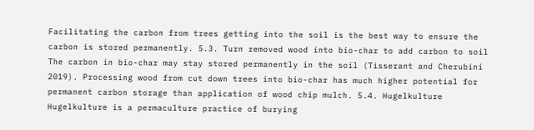Facilitating the carbon from trees getting into the soil is the best way to ensure the carbon is stored permanently. 5.3. Turn removed wood into bio-char to add carbon to soil The carbon in bio-char may stay stored permanently in the soil (Tisserant and Cherubini 2019). Processing wood from cut down trees into bio-char has much higher potential for permanent carbon storage than application of wood chip mulch. 5.4. Hugelkulture Hugelkulture is a permaculture practice of burying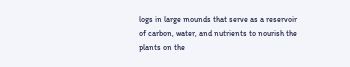logs in large mounds that serve as a reservoir of carbon, water, and nutrients to nourish the plants on the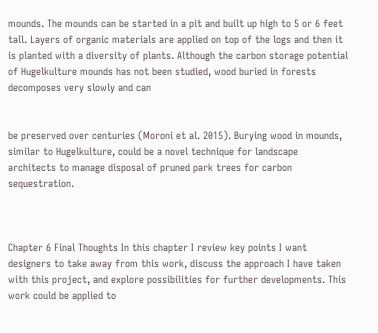mounds. The mounds can be started in a pit and built up high to 5 or 6 feet tall. Layers of organic materials are applied on top of the logs and then it is planted with a diversity of plants. Although the carbon storage potential of Hugelkulture mounds has not been studied, wood buried in forests decomposes very slowly and can


be preserved over centuries (Moroni et al. 2015). Burying wood in mounds, similar to Hugelkulture, could be a novel technique for landscape architects to manage disposal of pruned park trees for carbon sequestration.



Chapter 6 Final Thoughts In this chapter I review key points I want designers to take away from this work, discuss the approach I have taken with this project, and explore possibilities for further developments. This work could be applied to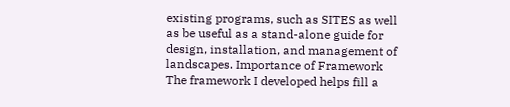existing programs, such as SITES as well as be useful as a stand-alone guide for design, installation, and management of landscapes. Importance of Framework The framework I developed helps fill a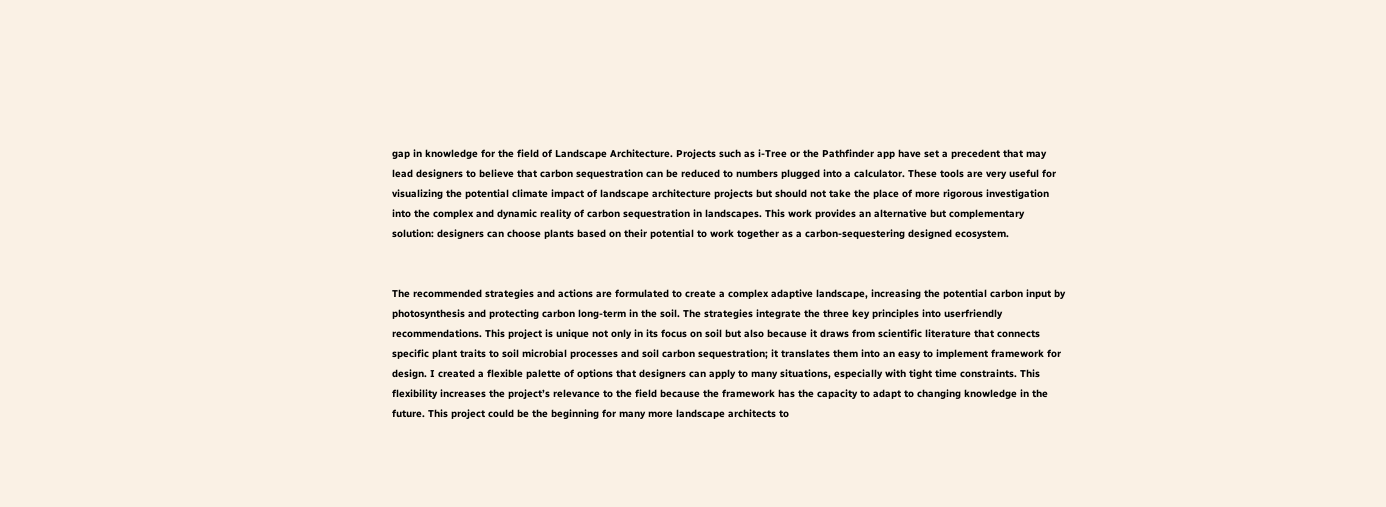gap in knowledge for the field of Landscape Architecture. Projects such as i-Tree or the Pathfinder app have set a precedent that may lead designers to believe that carbon sequestration can be reduced to numbers plugged into a calculator. These tools are very useful for visualizing the potential climate impact of landscape architecture projects but should not take the place of more rigorous investigation into the complex and dynamic reality of carbon sequestration in landscapes. This work provides an alternative but complementary solution: designers can choose plants based on their potential to work together as a carbon-sequestering designed ecosystem.


The recommended strategies and actions are formulated to create a complex adaptive landscape, increasing the potential carbon input by photosynthesis and protecting carbon long-term in the soil. The strategies integrate the three key principles into userfriendly recommendations. This project is unique not only in its focus on soil but also because it draws from scientific literature that connects specific plant traits to soil microbial processes and soil carbon sequestration; it translates them into an easy to implement framework for design. I created a flexible palette of options that designers can apply to many situations, especially with tight time constraints. This flexibility increases the project’s relevance to the field because the framework has the capacity to adapt to changing knowledge in the future. This project could be the beginning for many more landscape architects to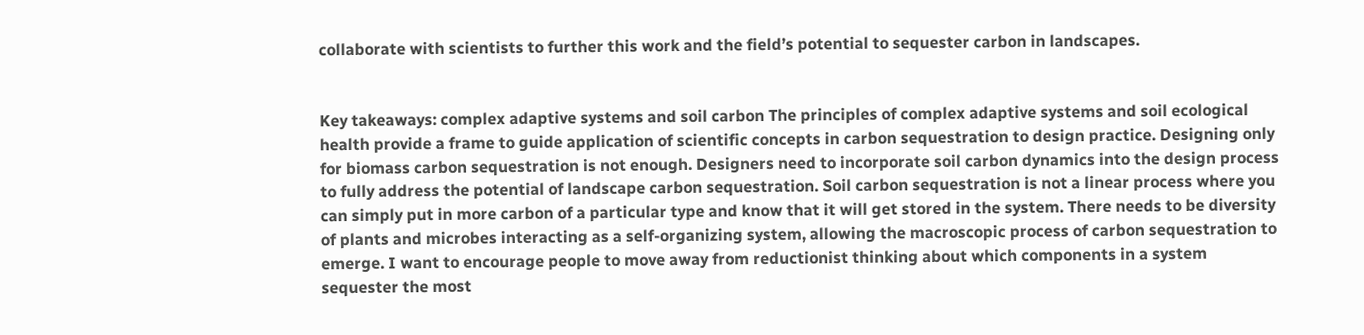collaborate with scientists to further this work and the field’s potential to sequester carbon in landscapes.


Key takeaways: complex adaptive systems and soil carbon The principles of complex adaptive systems and soil ecological health provide a frame to guide application of scientific concepts in carbon sequestration to design practice. Designing only for biomass carbon sequestration is not enough. Designers need to incorporate soil carbon dynamics into the design process to fully address the potential of landscape carbon sequestration. Soil carbon sequestration is not a linear process where you can simply put in more carbon of a particular type and know that it will get stored in the system. There needs to be diversity of plants and microbes interacting as a self-organizing system, allowing the macroscopic process of carbon sequestration to emerge. I want to encourage people to move away from reductionist thinking about which components in a system sequester the most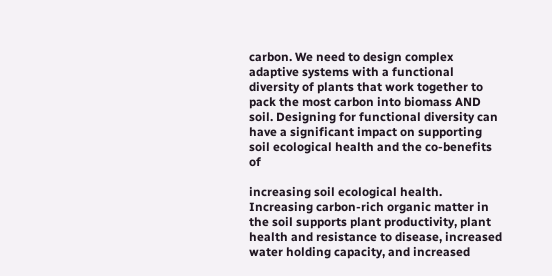carbon. We need to design complex adaptive systems with a functional diversity of plants that work together to pack the most carbon into biomass AND soil. Designing for functional diversity can have a significant impact on supporting soil ecological health and the co-benefits of

increasing soil ecological health. Increasing carbon-rich organic matter in the soil supports plant productivity, plant health and resistance to disease, increased water holding capacity, and increased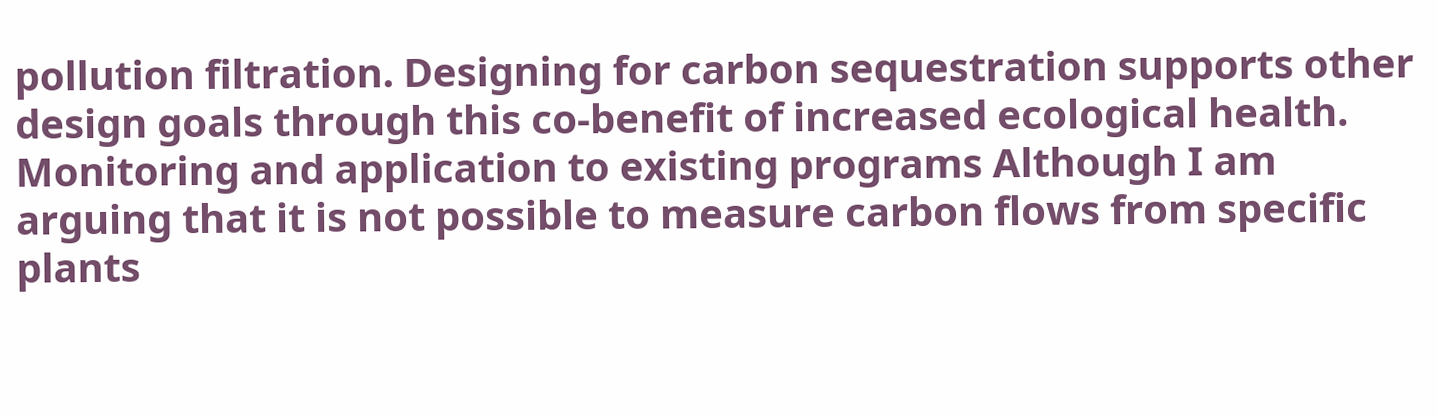pollution filtration. Designing for carbon sequestration supports other design goals through this co-benefit of increased ecological health. Monitoring and application to existing programs Although I am arguing that it is not possible to measure carbon flows from specific plants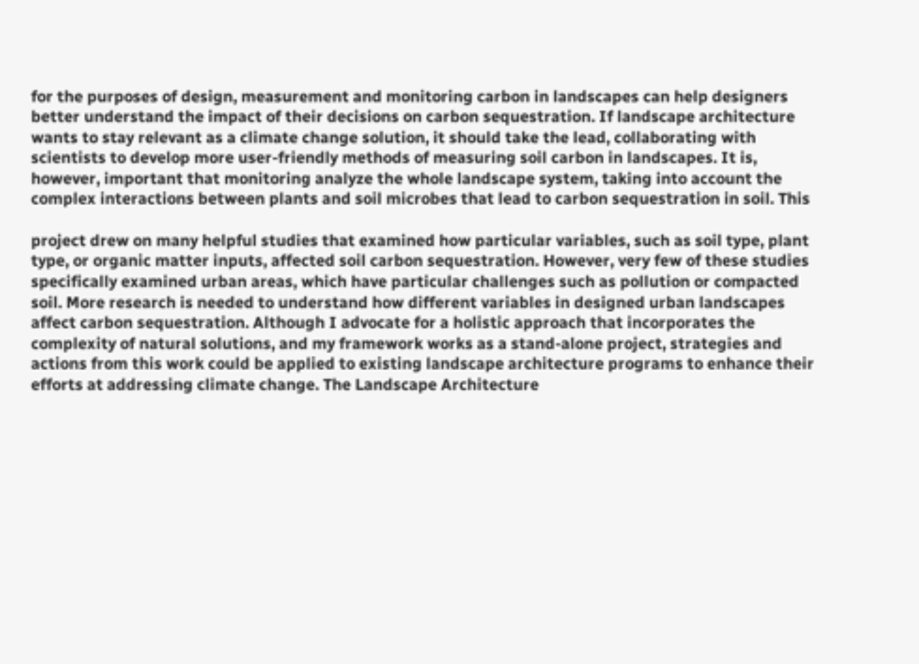for the purposes of design, measurement and monitoring carbon in landscapes can help designers better understand the impact of their decisions on carbon sequestration. If landscape architecture wants to stay relevant as a climate change solution, it should take the lead, collaborating with scientists to develop more user-friendly methods of measuring soil carbon in landscapes. It is, however, important that monitoring analyze the whole landscape system, taking into account the complex interactions between plants and soil microbes that lead to carbon sequestration in soil. This

project drew on many helpful studies that examined how particular variables, such as soil type, plant type, or organic matter inputs, affected soil carbon sequestration. However, very few of these studies specifically examined urban areas, which have particular challenges such as pollution or compacted soil. More research is needed to understand how different variables in designed urban landscapes affect carbon sequestration. Although I advocate for a holistic approach that incorporates the complexity of natural solutions, and my framework works as a stand-alone project, strategies and actions from this work could be applied to existing landscape architecture programs to enhance their efforts at addressing climate change. The Landscape Architecture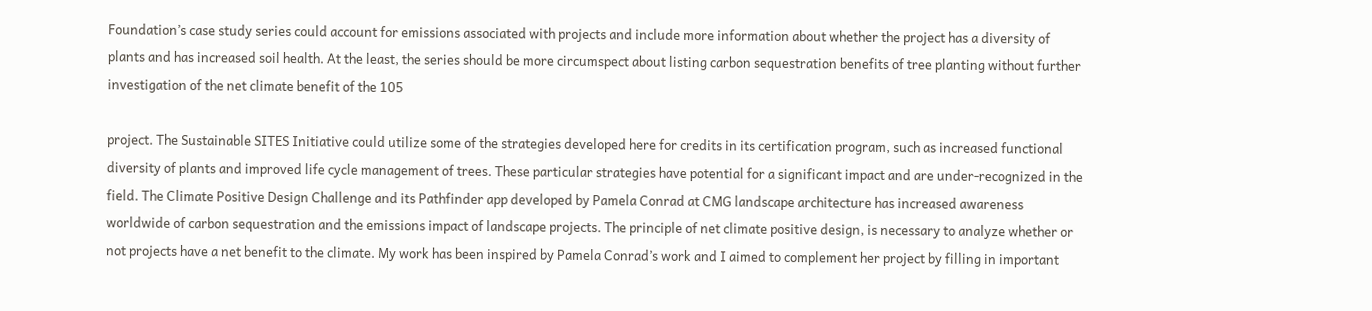Foundation’s case study series could account for emissions associated with projects and include more information about whether the project has a diversity of plants and has increased soil health. At the least, the series should be more circumspect about listing carbon sequestration benefits of tree planting without further investigation of the net climate benefit of the 105

project. The Sustainable SITES Initiative could utilize some of the strategies developed here for credits in its certification program, such as increased functional diversity of plants and improved life cycle management of trees. These particular strategies have potential for a significant impact and are under-recognized in the field. The Climate Positive Design Challenge and its Pathfinder app developed by Pamela Conrad at CMG landscape architecture has increased awareness worldwide of carbon sequestration and the emissions impact of landscape projects. The principle of net climate positive design, is necessary to analyze whether or not projects have a net benefit to the climate. My work has been inspired by Pamela Conrad’s work and I aimed to complement her project by filling in important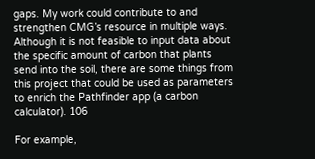gaps. My work could contribute to and strengthen CMG’s resource in multiple ways. Although it is not feasible to input data about the specific amount of carbon that plants send into the soil, there are some things from this project that could be used as parameters to enrich the Pathfinder app (a carbon calculator). 106

For example,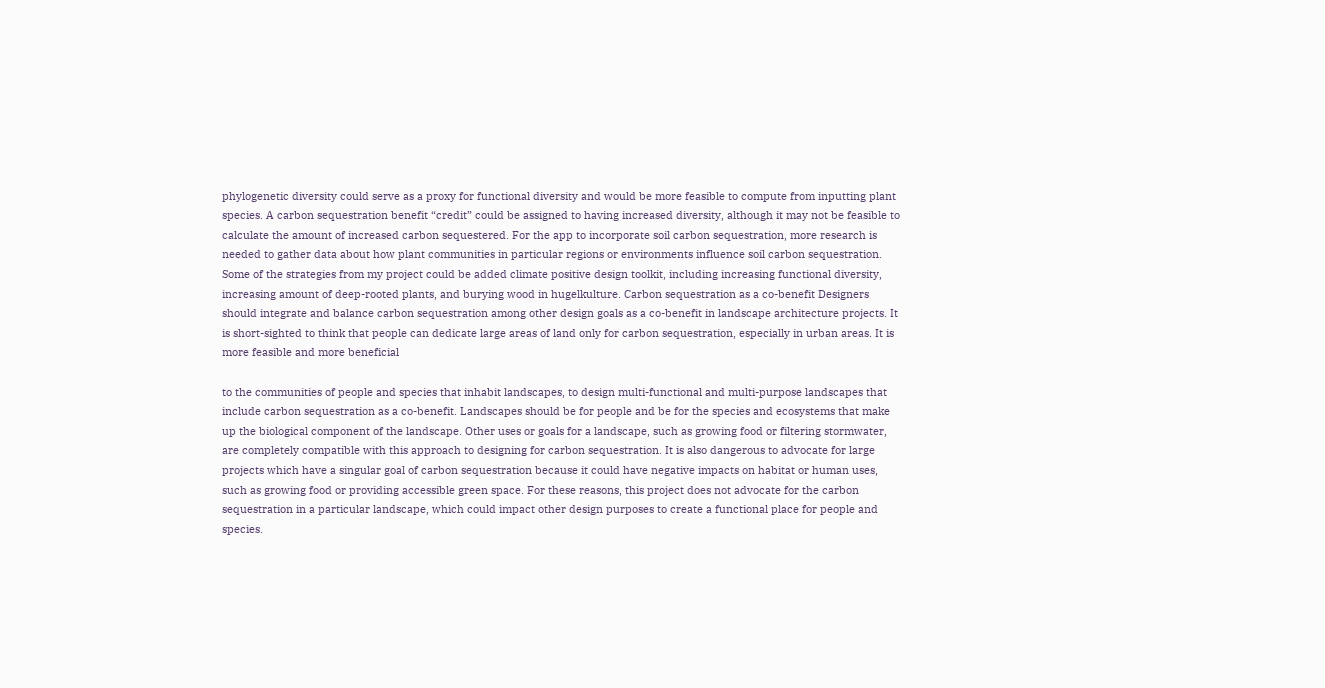phylogenetic diversity could serve as a proxy for functional diversity and would be more feasible to compute from inputting plant species. A carbon sequestration benefit “credit” could be assigned to having increased diversity, although it may not be feasible to calculate the amount of increased carbon sequestered. For the app to incorporate soil carbon sequestration, more research is needed to gather data about how plant communities in particular regions or environments influence soil carbon sequestration. Some of the strategies from my project could be added climate positive design toolkit, including increasing functional diversity, increasing amount of deep-rooted plants, and burying wood in hugelkulture. Carbon sequestration as a co-benefit Designers should integrate and balance carbon sequestration among other design goals as a co-benefit in landscape architecture projects. It is short-sighted to think that people can dedicate large areas of land only for carbon sequestration, especially in urban areas. It is more feasible and more beneficial

to the communities of people and species that inhabit landscapes, to design multi-functional and multi-purpose landscapes that include carbon sequestration as a co-benefit. Landscapes should be for people and be for the species and ecosystems that make up the biological component of the landscape. Other uses or goals for a landscape, such as growing food or filtering stormwater, are completely compatible with this approach to designing for carbon sequestration. It is also dangerous to advocate for large projects which have a singular goal of carbon sequestration because it could have negative impacts on habitat or human uses, such as growing food or providing accessible green space. For these reasons, this project does not advocate for the carbon sequestration in a particular landscape, which could impact other design purposes to create a functional place for people and species.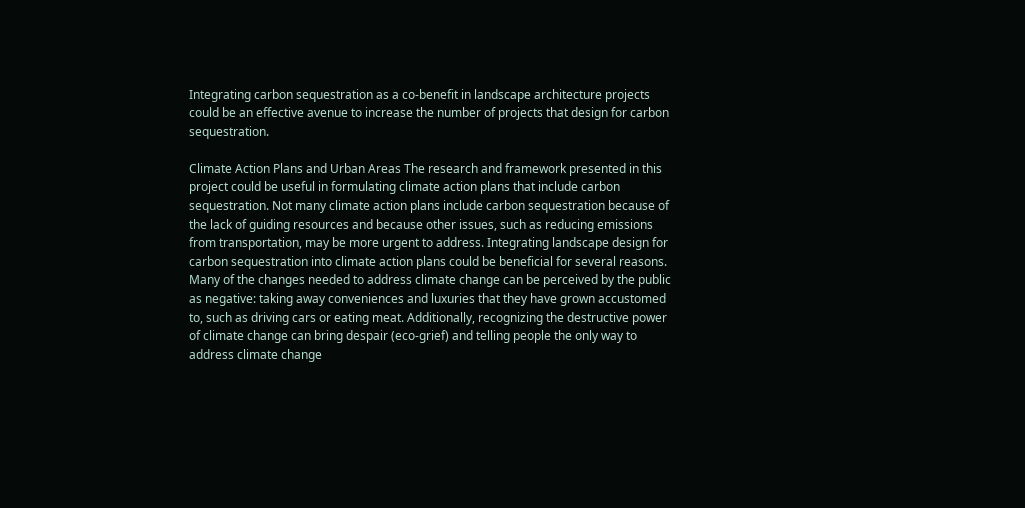Integrating carbon sequestration as a co-benefit in landscape architecture projects could be an effective avenue to increase the number of projects that design for carbon sequestration.

Climate Action Plans and Urban Areas The research and framework presented in this project could be useful in formulating climate action plans that include carbon sequestration. Not many climate action plans include carbon sequestration because of the lack of guiding resources and because other issues, such as reducing emissions from transportation, may be more urgent to address. Integrating landscape design for carbon sequestration into climate action plans could be beneficial for several reasons. Many of the changes needed to address climate change can be perceived by the public as negative: taking away conveniences and luxuries that they have grown accustomed to, such as driving cars or eating meat. Additionally, recognizing the destructive power of climate change can bring despair (eco-grief) and telling people the only way to address climate change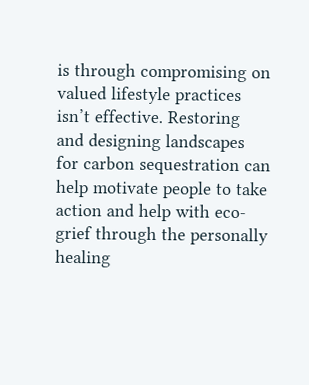is through compromising on valued lifestyle practices isn’t effective. Restoring and designing landscapes for carbon sequestration can help motivate people to take action and help with eco-grief through the personally healing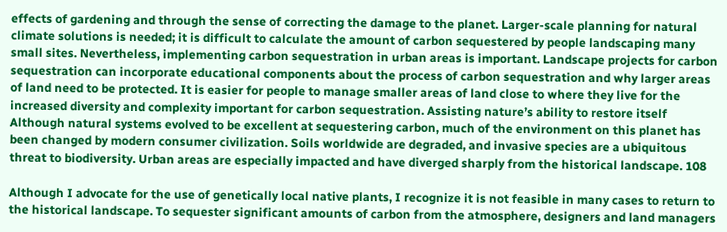effects of gardening and through the sense of correcting the damage to the planet. Larger-scale planning for natural climate solutions is needed; it is difficult to calculate the amount of carbon sequestered by people landscaping many small sites. Nevertheless, implementing carbon sequestration in urban areas is important. Landscape projects for carbon sequestration can incorporate educational components about the process of carbon sequestration and why larger areas of land need to be protected. It is easier for people to manage smaller areas of land close to where they live for the increased diversity and complexity important for carbon sequestration. Assisting nature’s ability to restore itself Although natural systems evolved to be excellent at sequestering carbon, much of the environment on this planet has been changed by modern consumer civilization. Soils worldwide are degraded, and invasive species are a ubiquitous threat to biodiversity. Urban areas are especially impacted and have diverged sharply from the historical landscape. 108

Although I advocate for the use of genetically local native plants, I recognize it is not feasible in many cases to return to the historical landscape. To sequester significant amounts of carbon from the atmosphere, designers and land managers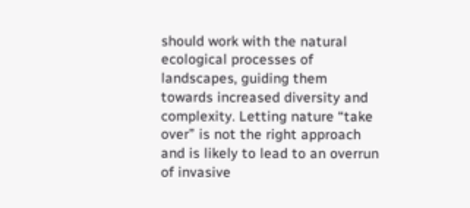should work with the natural ecological processes of landscapes, guiding them towards increased diversity and complexity. Letting nature “take over” is not the right approach and is likely to lead to an overrun of invasive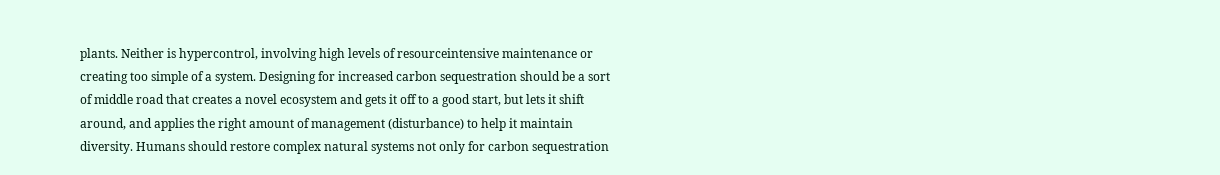plants. Neither is hypercontrol, involving high levels of resourceintensive maintenance or creating too simple of a system. Designing for increased carbon sequestration should be a sort of middle road that creates a novel ecosystem and gets it off to a good start, but lets it shift around, and applies the right amount of management (disturbance) to help it maintain diversity. Humans should restore complex natural systems not only for carbon sequestration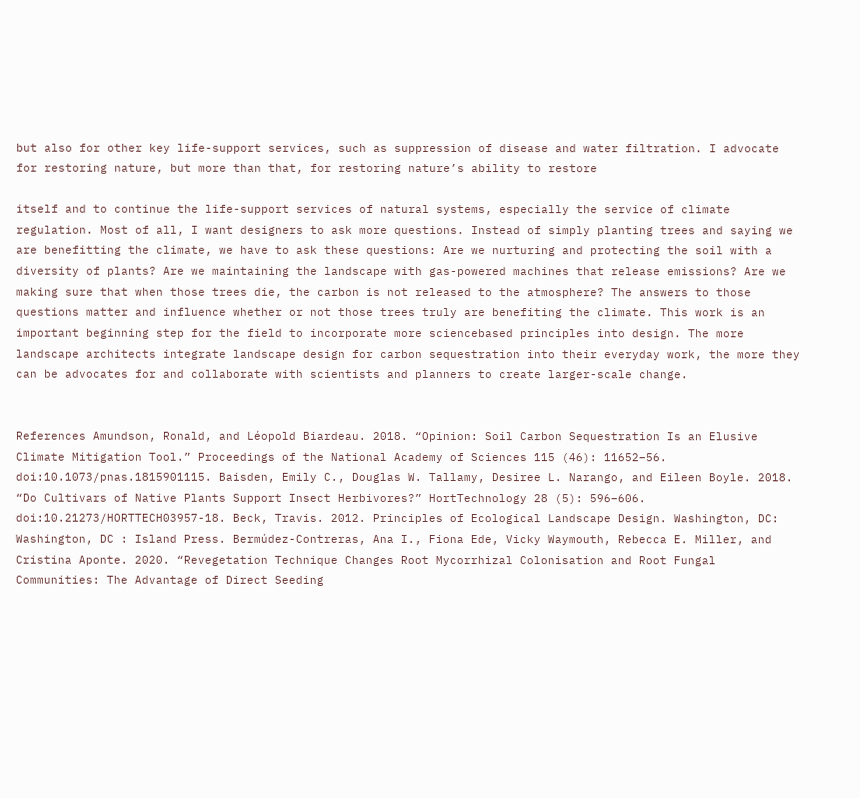but also for other key life-support services, such as suppression of disease and water filtration. I advocate for restoring nature, but more than that, for restoring nature’s ability to restore

itself and to continue the life-support services of natural systems, especially the service of climate regulation. Most of all, I want designers to ask more questions. Instead of simply planting trees and saying we are benefitting the climate, we have to ask these questions: Are we nurturing and protecting the soil with a diversity of plants? Are we maintaining the landscape with gas-powered machines that release emissions? Are we making sure that when those trees die, the carbon is not released to the atmosphere? The answers to those questions matter and influence whether or not those trees truly are benefiting the climate. This work is an important beginning step for the field to incorporate more sciencebased principles into design. The more landscape architects integrate landscape design for carbon sequestration into their everyday work, the more they can be advocates for and collaborate with scientists and planners to create larger-scale change.


References Amundson, Ronald, and Léopold Biardeau. 2018. “Opinion: Soil Carbon Sequestration Is an Elusive Climate Mitigation Tool.” Proceedings of the National Academy of Sciences 115 (46): 11652–56. doi:10.1073/pnas.1815901115. Baisden, Emily C., Douglas W. Tallamy, Desiree L. Narango, and Eileen Boyle. 2018. “Do Cultivars of Native Plants Support Insect Herbivores?” HortTechnology 28 (5): 596–606. doi:10.21273/HORTTECH03957-18. Beck, Travis. 2012. Principles of Ecological Landscape Design. Washington, DC: Washington, DC : Island Press. Bermúdez-Contreras, Ana I., Fiona Ede, Vicky Waymouth, Rebecca E. Miller, and Cristina Aponte. 2020. “Revegetation Technique Changes Root Mycorrhizal Colonisation and Root Fungal Communities: The Advantage of Direct Seeding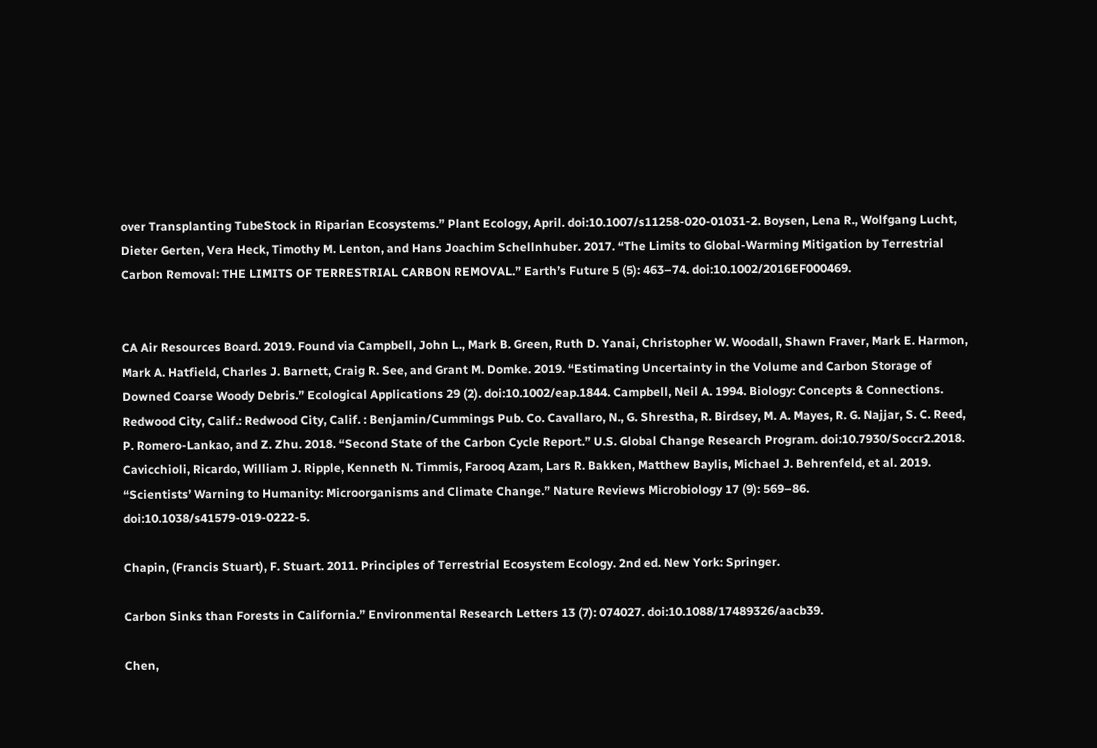over Transplanting TubeStock in Riparian Ecosystems.” Plant Ecology, April. doi:10.1007/s11258-020-01031-2. Boysen, Lena R., Wolfgang Lucht, Dieter Gerten, Vera Heck, Timothy M. Lenton, and Hans Joachim Schellnhuber. 2017. “The Limits to Global-Warming Mitigation by Terrestrial Carbon Removal: THE LIMITS OF TERRESTRIAL CARBON REMOVAL.” Earth’s Future 5 (5): 463–74. doi:10.1002/2016EF000469.


CA Air Resources Board. 2019. Found via Campbell, John L., Mark B. Green, Ruth D. Yanai, Christopher W. Woodall, Shawn Fraver, Mark E. Harmon, Mark A. Hatfield, Charles J. Barnett, Craig R. See, and Grant M. Domke. 2019. “Estimating Uncertainty in the Volume and Carbon Storage of Downed Coarse Woody Debris.” Ecological Applications 29 (2). doi:10.1002/eap.1844. Campbell, Neil A. 1994. Biology: Concepts & Connections. Redwood City, Calif.: Redwood City, Calif. : Benjamin/Cummings Pub. Co. Cavallaro, N., G. Shrestha, R. Birdsey, M. A. Mayes, R. G. Najjar, S. C. Reed, P. Romero-Lankao, and Z. Zhu. 2018. “Second State of the Carbon Cycle Report.” U.S. Global Change Research Program. doi:10.7930/Soccr2.2018. Cavicchioli, Ricardo, William J. Ripple, Kenneth N. Timmis, Farooq Azam, Lars R. Bakken, Matthew Baylis, Michael J. Behrenfeld, et al. 2019. “Scientists’ Warning to Humanity: Microorganisms and Climate Change.” Nature Reviews Microbiology 17 (9): 569–86. doi:10.1038/s41579-019-0222-5.

Chapin, (Francis Stuart), F. Stuart. 2011. Principles of Terrestrial Ecosystem Ecology. 2nd ed. New York: Springer.

Carbon Sinks than Forests in California.” Environmental Research Letters 13 (7): 074027. doi:10.1088/17489326/aacb39.

Chen,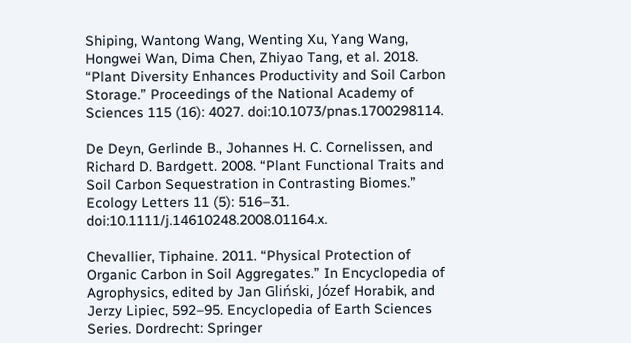Shiping, Wantong Wang, Wenting Xu, Yang Wang, Hongwei Wan, Dima Chen, Zhiyao Tang, et al. 2018. “Plant Diversity Enhances Productivity and Soil Carbon Storage.” Proceedings of the National Academy of Sciences 115 (16): 4027. doi:10.1073/pnas.1700298114.

De Deyn, Gerlinde B., Johannes H. C. Cornelissen, and Richard D. Bardgett. 2008. “Plant Functional Traits and Soil Carbon Sequestration in Contrasting Biomes.” Ecology Letters 11 (5): 516–31. doi:10.1111/j.14610248.2008.01164.x.

Chevallier, Tiphaine. 2011. “Physical Protection of Organic Carbon in Soil Aggregates.” In Encyclopedia of Agrophysics, edited by Jan Gliński, Józef Horabik, and Jerzy Lipiec, 592–95. Encyclopedia of Earth Sciences Series. Dordrecht: Springer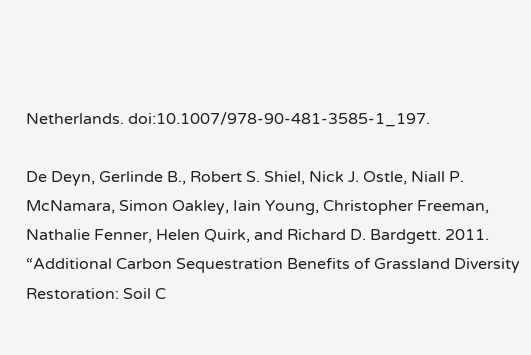Netherlands. doi:10.1007/978-90-481-3585-1_197.

De Deyn, Gerlinde B., Robert S. Shiel, Nick J. Ostle, Niall P. McNamara, Simon Oakley, Iain Young, Christopher Freeman, Nathalie Fenner, Helen Quirk, and Richard D. Bardgett. 2011. “Additional Carbon Sequestration Benefits of Grassland Diversity Restoration: Soil C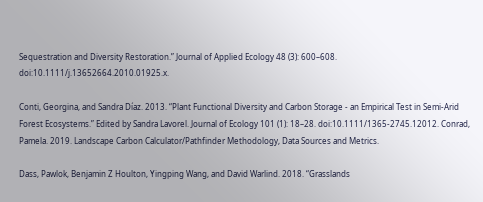Sequestration and Diversity Restoration.” Journal of Applied Ecology 48 (3): 600–608. doi:10.1111/j.13652664.2010.01925.x.

Conti, Georgina, and Sandra Díaz. 2013. “Plant Functional Diversity and Carbon Storage - an Empirical Test in Semi-Arid Forest Ecosystems.” Edited by Sandra Lavorel. Journal of Ecology 101 (1): 18–28. doi:10.1111/1365-2745.12012. Conrad, Pamela. 2019. Landscape Carbon Calculator/Pathfinder Methodology, Data Sources and Metrics.

Dass, Pawlok, Benjamin Z Houlton, Yingping Wang, and David Warlind. 2018. “Grasslands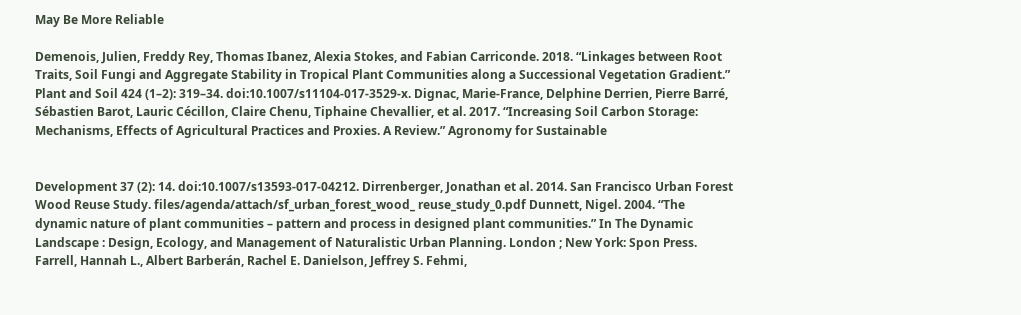May Be More Reliable

Demenois, Julien, Freddy Rey, Thomas Ibanez, Alexia Stokes, and Fabian Carriconde. 2018. “Linkages between Root Traits, Soil Fungi and Aggregate Stability in Tropical Plant Communities along a Successional Vegetation Gradient.” Plant and Soil 424 (1–2): 319–34. doi:10.1007/s11104-017-3529-x. Dignac, Marie-France, Delphine Derrien, Pierre Barré, Sébastien Barot, Lauric Cécillon, Claire Chenu, Tiphaine Chevallier, et al. 2017. “Increasing Soil Carbon Storage: Mechanisms, Effects of Agricultural Practices and Proxies. A Review.” Agronomy for Sustainable


Development 37 (2): 14. doi:10.1007/s13593-017-04212. Dirrenberger, Jonathan et al. 2014. San Francisco Urban Forest Wood Reuse Study. files/agenda/attach/sf_urban_forest_wood_ reuse_study_0.pdf Dunnett, Nigel. 2004. “The dynamic nature of plant communities – pattern and process in designed plant communities.” In The Dynamic Landscape : Design, Ecology, and Management of Naturalistic Urban Planning. London ; New York: Spon Press. Farrell, Hannah L., Albert Barberán, Rachel E. Danielson, Jeffrey S. Fehmi,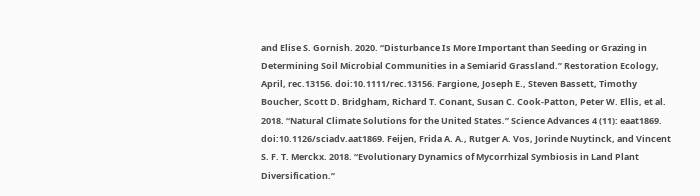and Elise S. Gornish. 2020. “Disturbance Is More Important than Seeding or Grazing in Determining Soil Microbial Communities in a Semiarid Grassland.” Restoration Ecology, April, rec.13156. doi:10.1111/rec.13156. Fargione, Joseph E., Steven Bassett, Timothy Boucher, Scott D. Bridgham, Richard T. Conant, Susan C. Cook-Patton, Peter W. Ellis, et al. 2018. “Natural Climate Solutions for the United States.” Science Advances 4 (11): eaat1869. doi:10.1126/sciadv.aat1869. Feijen, Frida A. A., Rutger A. Vos, Jorinde Nuytinck, and Vincent S. F. T. Merckx. 2018. “Evolutionary Dynamics of Mycorrhizal Symbiosis in Land Plant Diversification.”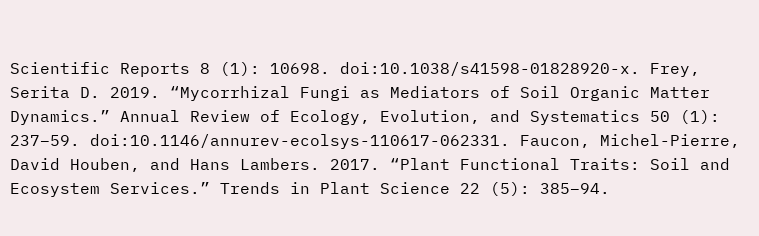Scientific Reports 8 (1): 10698. doi:10.1038/s41598-01828920-x. Frey, Serita D. 2019. “Mycorrhizal Fungi as Mediators of Soil Organic Matter Dynamics.” Annual Review of Ecology, Evolution, and Systematics 50 (1): 237–59. doi:10.1146/annurev-ecolsys-110617-062331. Faucon, Michel-Pierre, David Houben, and Hans Lambers. 2017. “Plant Functional Traits: Soil and Ecosystem Services.” Trends in Plant Science 22 (5): 385–94.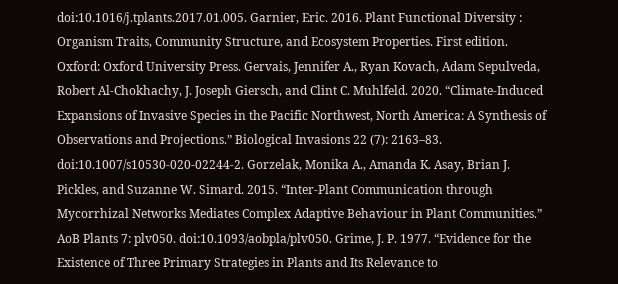doi:10.1016/j.tplants.2017.01.005. Garnier, Eric. 2016. Plant Functional Diversity : Organism Traits, Community Structure, and Ecosystem Properties. First edition. Oxford: Oxford University Press. Gervais, Jennifer A., Ryan Kovach, Adam Sepulveda, Robert Al-Chokhachy, J. Joseph Giersch, and Clint C. Muhlfeld. 2020. “Climate-Induced Expansions of Invasive Species in the Pacific Northwest, North America: A Synthesis of Observations and Projections.” Biological Invasions 22 (7): 2163–83. doi:10.1007/s10530-020-02244-2. Gorzelak, Monika A., Amanda K. Asay, Brian J. Pickles, and Suzanne W. Simard. 2015. “Inter-Plant Communication through Mycorrhizal Networks Mediates Complex Adaptive Behaviour in Plant Communities.” AoB Plants 7: plv050. doi:10.1093/aobpla/plv050. Grime, J. P. 1977. “Evidence for the Existence of Three Primary Strategies in Plants and Its Relevance to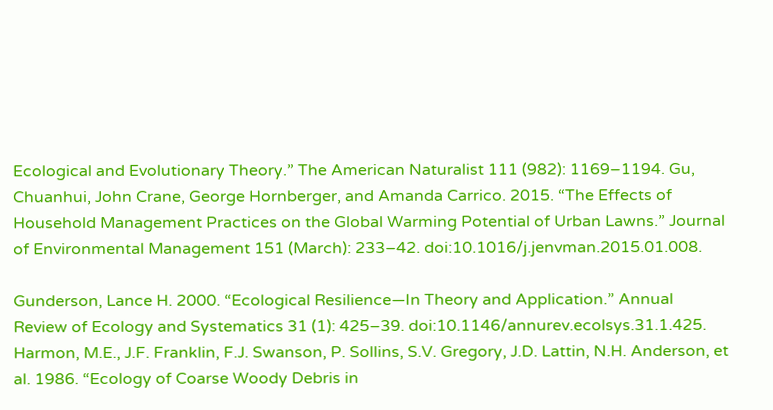Ecological and Evolutionary Theory.” The American Naturalist 111 (982): 1169–1194. Gu, Chuanhui, John Crane, George Hornberger, and Amanda Carrico. 2015. “The Effects of Household Management Practices on the Global Warming Potential of Urban Lawns.” Journal of Environmental Management 151 (March): 233–42. doi:10.1016/j.jenvman.2015.01.008.

Gunderson, Lance H. 2000. “Ecological Resilience—In Theory and Application.” Annual Review of Ecology and Systematics 31 (1): 425–39. doi:10.1146/annurev.ecolsys.31.1.425. Harmon, M.E., J.F. Franklin, F.J. Swanson, P. Sollins, S.V. Gregory, J.D. Lattin, N.H. Anderson, et al. 1986. “Ecology of Coarse Woody Debris in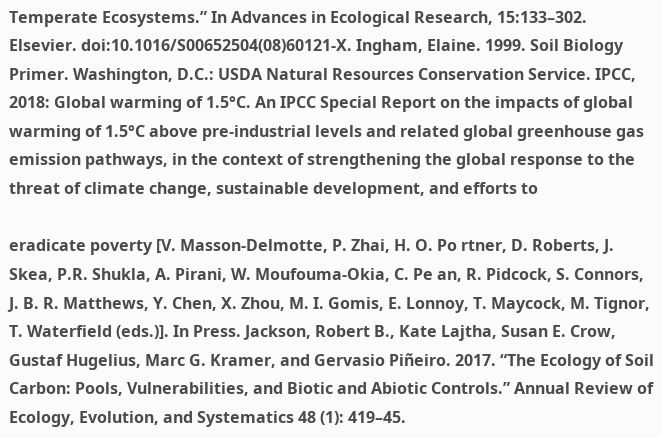Temperate Ecosystems.” In Advances in Ecological Research, 15:133–302. Elsevier. doi:10.1016/S00652504(08)60121-X. Ingham, Elaine. 1999. Soil Biology Primer. Washington, D.C.: USDA Natural Resources Conservation Service. IPCC, 2018: Global warming of 1.5°C. An IPCC Special Report on the impacts of global warming of 1.5°C above pre-industrial levels and related global greenhouse gas emission pathways, in the context of strengthening the global response to the threat of climate change, sustainable development, and efforts to

eradicate poverty [V. Masson-Delmotte, P. Zhai, H. O. Po rtner, D. Roberts, J. Skea, P.R. Shukla, A. Pirani, W. Moufouma-Okia, C. Pe an, R. Pidcock, S. Connors, J. B. R. Matthews, Y. Chen, X. Zhou, M. I. Gomis, E. Lonnoy, T. Maycock, M. Tignor, T. Waterfield (eds.)]. In Press. Jackson, Robert B., Kate Lajtha, Susan E. Crow, Gustaf Hugelius, Marc G. Kramer, and Gervasio Piñeiro. 2017. “The Ecology of Soil Carbon: Pools, Vulnerabilities, and Biotic and Abiotic Controls.” Annual Review of Ecology, Evolution, and Systematics 48 (1): 419–45.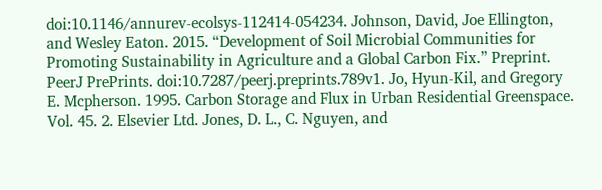doi:10.1146/annurev-ecolsys-112414-054234. Johnson, David, Joe Ellington, and Wesley Eaton. 2015. “Development of Soil Microbial Communities for Promoting Sustainability in Agriculture and a Global Carbon Fix.” Preprint. PeerJ PrePrints. doi:10.7287/peerj.preprints.789v1. Jo, Hyun-Kil, and Gregory E. Mcpherson. 1995. Carbon Storage and Flux in Urban Residential Greenspace. Vol. 45. 2. Elsevier Ltd. Jones, D. L., C. Nguyen, and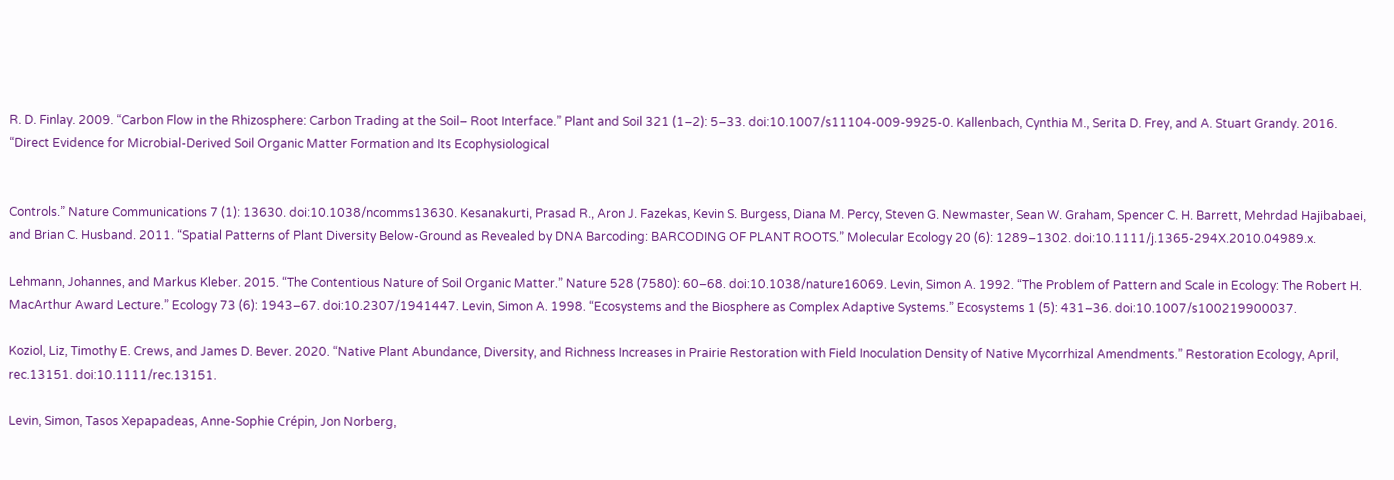R. D. Finlay. 2009. “Carbon Flow in the Rhizosphere: Carbon Trading at the Soil– Root Interface.” Plant and Soil 321 (1–2): 5–33. doi:10.1007/s11104-009-9925-0. Kallenbach, Cynthia M., Serita D. Frey, and A. Stuart Grandy. 2016. “Direct Evidence for Microbial-Derived Soil Organic Matter Formation and Its Ecophysiological


Controls.” Nature Communications 7 (1): 13630. doi:10.1038/ncomms13630. Kesanakurti, Prasad R., Aron J. Fazekas, Kevin S. Burgess, Diana M. Percy, Steven G. Newmaster, Sean W. Graham, Spencer C. H. Barrett, Mehrdad Hajibabaei, and Brian C. Husband. 2011. “Spatial Patterns of Plant Diversity Below-Ground as Revealed by DNA Barcoding: BARCODING OF PLANT ROOTS.” Molecular Ecology 20 (6): 1289–1302. doi:10.1111/j.1365-294X.2010.04989.x.

Lehmann, Johannes, and Markus Kleber. 2015. “The Contentious Nature of Soil Organic Matter.” Nature 528 (7580): 60–68. doi:10.1038/nature16069. Levin, Simon A. 1992. “The Problem of Pattern and Scale in Ecology: The Robert H. MacArthur Award Lecture.” Ecology 73 (6): 1943–67. doi:10.2307/1941447. Levin, Simon A. 1998. “Ecosystems and the Biosphere as Complex Adaptive Systems.” Ecosystems 1 (5): 431–36. doi:10.1007/s100219900037.

Koziol, Liz, Timothy E. Crews, and James D. Bever. 2020. “Native Plant Abundance, Diversity, and Richness Increases in Prairie Restoration with Field Inoculation Density of Native Mycorrhizal Amendments.” Restoration Ecology, April, rec.13151. doi:10.1111/rec.13151.

Levin, Simon, Tasos Xepapadeas, Anne-Sophie Crépin, Jon Norberg,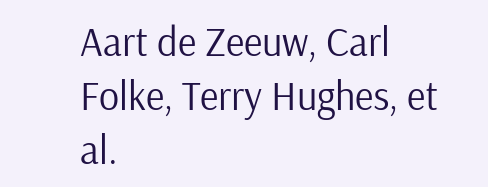Aart de Zeeuw, Carl Folke, Terry Hughes, et al.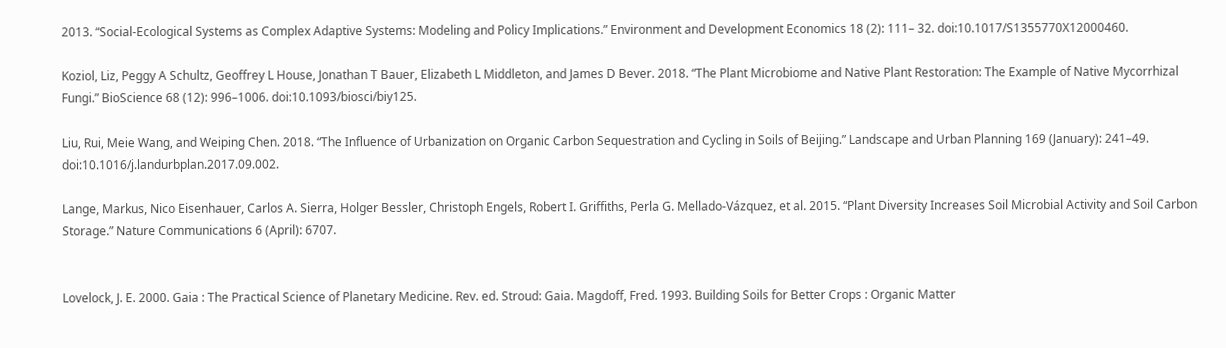2013. “Social-Ecological Systems as Complex Adaptive Systems: Modeling and Policy Implications.” Environment and Development Economics 18 (2): 111– 32. doi:10.1017/S1355770X12000460.

Koziol, Liz, Peggy A Schultz, Geoffrey L House, Jonathan T Bauer, Elizabeth L Middleton, and James D Bever. 2018. “The Plant Microbiome and Native Plant Restoration: The Example of Native Mycorrhizal Fungi.” BioScience 68 (12): 996–1006. doi:10.1093/biosci/biy125.

Liu, Rui, Meie Wang, and Weiping Chen. 2018. “The Influence of Urbanization on Organic Carbon Sequestration and Cycling in Soils of Beijing.” Landscape and Urban Planning 169 (January): 241–49. doi:10.1016/j.landurbplan.2017.09.002.

Lange, Markus, Nico Eisenhauer, Carlos A. Sierra, Holger Bessler, Christoph Engels, Robert I. Griffiths, Perla G. Mellado-Vázquez, et al. 2015. “Plant Diversity Increases Soil Microbial Activity and Soil Carbon Storage.” Nature Communications 6 (April): 6707.


Lovelock, J. E. 2000. Gaia : The Practical Science of Planetary Medicine. Rev. ed. Stroud: Gaia. Magdoff, Fred. 1993. Building Soils for Better Crops : Organic Matter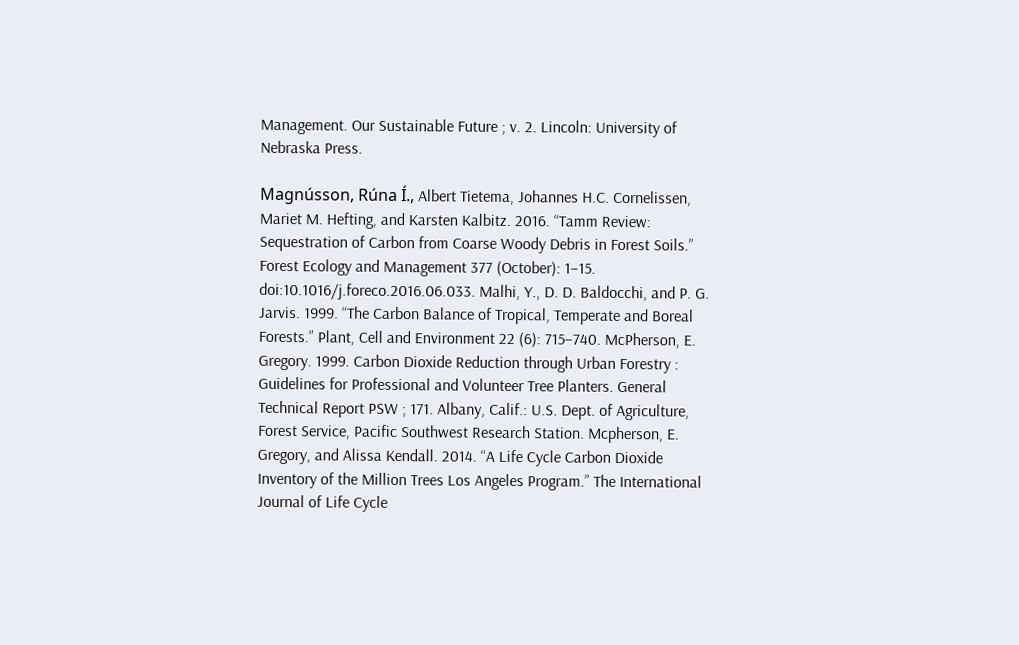Management. Our Sustainable Future ; v. 2. Lincoln: University of Nebraska Press.

Magnússon, Rúna Í., Albert Tietema, Johannes H.C. Cornelissen, Mariet M. Hefting, and Karsten Kalbitz. 2016. “Tamm Review: Sequestration of Carbon from Coarse Woody Debris in Forest Soils.” Forest Ecology and Management 377 (October): 1–15. doi:10.1016/j.foreco.2016.06.033. Malhi, Y., D. D. Baldocchi, and P. G. Jarvis. 1999. “The Carbon Balance of Tropical, Temperate and Boreal Forests.” Plant, Cell and Environment 22 (6): 715–740. McPherson, E. Gregory. 1999. Carbon Dioxide Reduction through Urban Forestry : Guidelines for Professional and Volunteer Tree Planters. General Technical Report PSW ; 171. Albany, Calif.: U.S. Dept. of Agriculture, Forest Service, Pacific Southwest Research Station. Mcpherson, E. Gregory, and Alissa Kendall. 2014. “A Life Cycle Carbon Dioxide Inventory of the Million Trees Los Angeles Program.” The International Journal of Life Cycle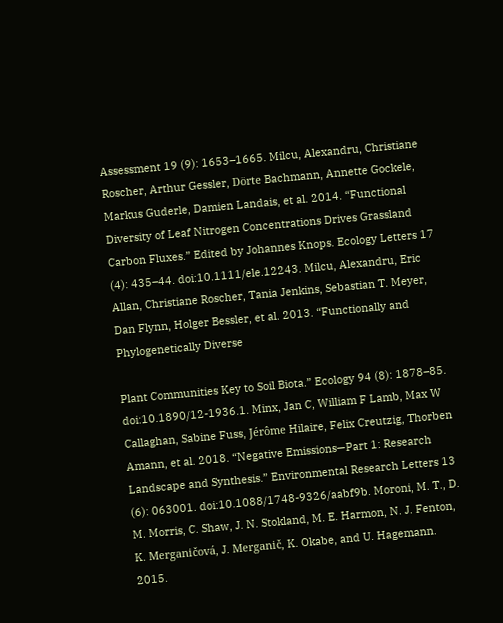Assessment 19 (9): 1653–1665. Milcu, Alexandru, Christiane Roscher, Arthur Gessler, Dörte Bachmann, Annette Gockele, Markus Guderle, Damien Landais, et al. 2014. “Functional Diversity of Leaf Nitrogen Concentrations Drives Grassland Carbon Fluxes.” Edited by Johannes Knops. Ecology Letters 17 (4): 435–44. doi:10.1111/ele.12243. Milcu, Alexandru, Eric Allan, Christiane Roscher, Tania Jenkins, Sebastian T. Meyer, Dan Flynn, Holger Bessler, et al. 2013. “Functionally and Phylogenetically Diverse

Plant Communities Key to Soil Biota.” Ecology 94 (8): 1878–85. doi:10.1890/12-1936.1. Minx, Jan C, William F Lamb, Max W Callaghan, Sabine Fuss, Jérôme Hilaire, Felix Creutzig, Thorben Amann, et al. 2018. “Negative Emissions—Part 1: Research Landscape and Synthesis.” Environmental Research Letters 13 (6): 063001. doi:10.1088/1748-9326/aabf9b. Moroni, M. T., D. M. Morris, C. Shaw, J. N. Stokland, M. E. Harmon, N. J. Fenton, K. Merganičová, J. Merganič, K. Okabe, and U. Hagemann. 2015.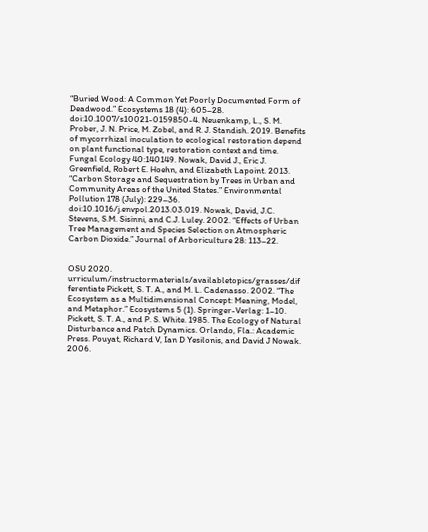“Buried Wood: A Common Yet Poorly Documented Form of Deadwood.” Ecosystems 18 (4): 605–28. doi:10.1007/s10021-0159850-4. Neuenkamp, L., S. M. Prober, J. N. Price, M. Zobel, and R. J. Standish. 2019. Benefits of mycorrhizal inoculation to ecological restoration depend on plant functional type, restoration context and time. Fungal Ecology 40:140149. Nowak, David J., Eric J. Greenfield, Robert E. Hoehn, and Elizabeth Lapoint. 2013. “Carbon Storage and Sequestration by Trees in Urban and Community Areas of the United States.” Environmental Pollution 178 (July): 229–36. doi:10.1016/j.envpol.2013.03.019. Nowak, David, J.C. Stevens, S.M. Sisinni, and C.J. Luley. 2002. “Effects of Urban Tree Management and Species Selection on Atmospheric Carbon Dioxide.” Journal of Arboriculture 28: 113–22.


OSU 2020. urriculum/instructormaterials/availabletopics/grasses/dif ferentiate Pickett, S. T. A., and M. L. Cadenasso. 2002. “The Ecosystem as a Multidimensional Concept: Meaning, Model, and Metaphor.” Ecosystems 5 (1). Springer-Verlag: 1–10. Pickett, S. T. A., and P. S. White. 1985. The Ecology of Natural Disturbance and Patch Dynamics. Orlando, Fla.: Academic Press. Pouyat, Richard V, Ian D Yesilonis, and David J Nowak. 2006.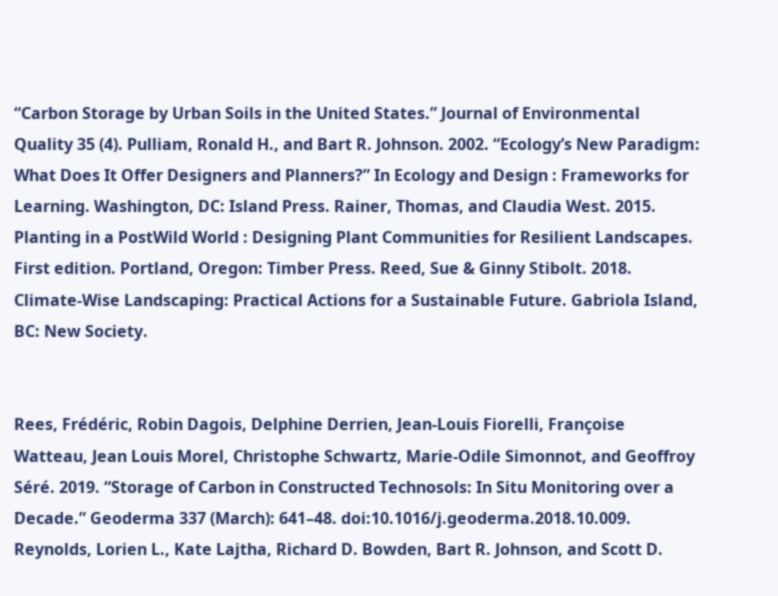“Carbon Storage by Urban Soils in the United States.” Journal of Environmental Quality 35 (4). Pulliam, Ronald H., and Bart R. Johnson. 2002. “Ecology’s New Paradigm: What Does It Offer Designers and Planners?” In Ecology and Design : Frameworks for Learning. Washington, DC: Island Press. Rainer, Thomas, and Claudia West. 2015. Planting in a PostWild World : Designing Plant Communities for Resilient Landscapes. First edition. Portland, Oregon: Timber Press. Reed, Sue & Ginny Stibolt. 2018. Climate-Wise Landscaping: Practical Actions for a Sustainable Future. Gabriola Island, BC: New Society.


Rees, Frédéric, Robin Dagois, Delphine Derrien, Jean-Louis Fiorelli, Françoise Watteau, Jean Louis Morel, Christophe Schwartz, Marie-Odile Simonnot, and Geoffroy Séré. 2019. “Storage of Carbon in Constructed Technosols: In Situ Monitoring over a Decade.” Geoderma 337 (March): 641–48. doi:10.1016/j.geoderma.2018.10.009. Reynolds, Lorien L., Kate Lajtha, Richard D. Bowden, Bart R. Johnson, and Scott D.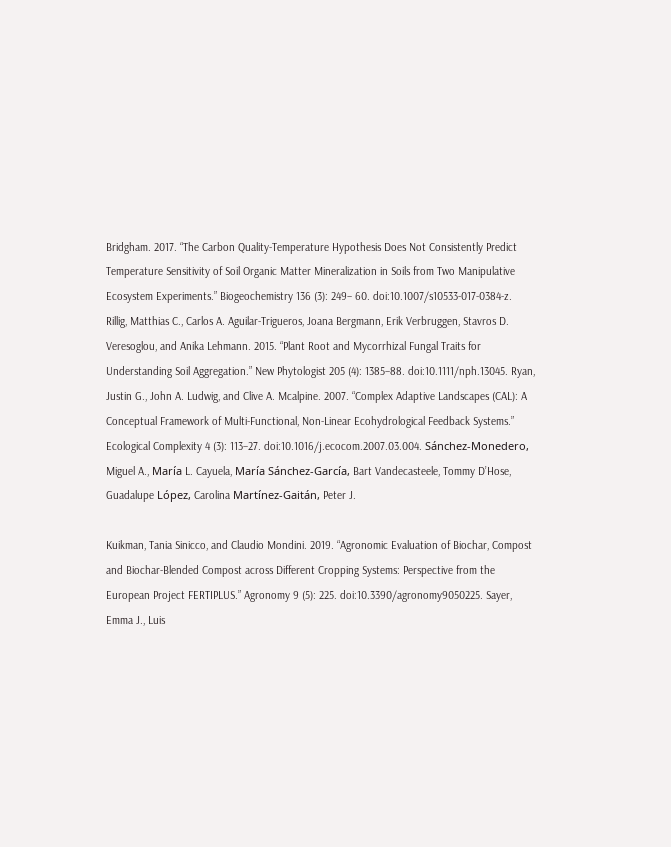Bridgham. 2017. “The Carbon Quality-Temperature Hypothesis Does Not Consistently Predict Temperature Sensitivity of Soil Organic Matter Mineralization in Soils from Two Manipulative Ecosystem Experiments.” Biogeochemistry 136 (3): 249– 60. doi:10.1007/s10533-017-0384-z. Rillig, Matthias C., Carlos A. Aguilar-Trigueros, Joana Bergmann, Erik Verbruggen, Stavros D. Veresoglou, and Anika Lehmann. 2015. “Plant Root and Mycorrhizal Fungal Traits for Understanding Soil Aggregation.” New Phytologist 205 (4): 1385–88. doi:10.1111/nph.13045. Ryan, Justin G., John A. Ludwig, and Clive A. Mcalpine. 2007. “Complex Adaptive Landscapes (CAL): A Conceptual Framework of Multi-Functional, Non-Linear Ecohydrological Feedback Systems.” Ecological Complexity 4 (3): 113–27. doi:10.1016/j.ecocom.2007.03.004. Sánchez-Monedero, Miguel A., María L. Cayuela, María Sánchez-García, Bart Vandecasteele, Tommy D’Hose, Guadalupe López, Carolina Martínez-Gaitán, Peter J.

Kuikman, Tania Sinicco, and Claudio Mondini. 2019. “Agronomic Evaluation of Biochar, Compost and Biochar-Blended Compost across Different Cropping Systems: Perspective from the European Project FERTIPLUS.” Agronomy 9 (5): 225. doi:10.3390/agronomy9050225. Sayer, Emma J., Luis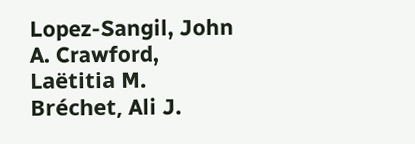Lopez-Sangil, John A. Crawford, Laëtitia M. Bréchet, Ali J.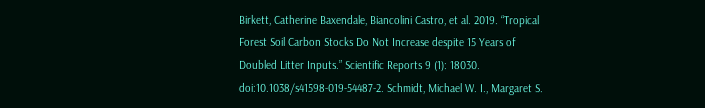Birkett, Catherine Baxendale, Biancolini Castro, et al. 2019. “Tropical Forest Soil Carbon Stocks Do Not Increase despite 15 Years of Doubled Litter Inputs.” Scientific Reports 9 (1): 18030. doi:10.1038/s41598-019-54487-2. Schmidt, Michael W. I., Margaret S.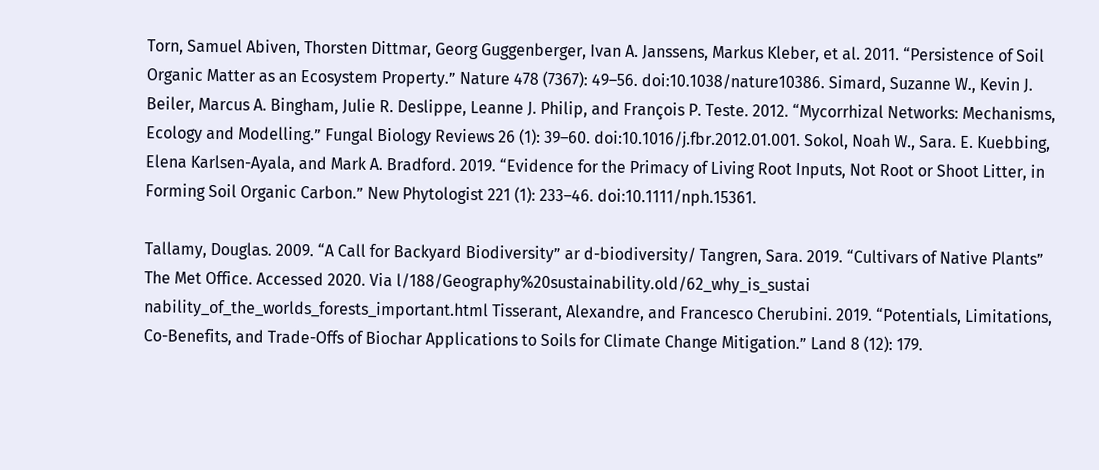Torn, Samuel Abiven, Thorsten Dittmar, Georg Guggenberger, Ivan A. Janssens, Markus Kleber, et al. 2011. “Persistence of Soil Organic Matter as an Ecosystem Property.” Nature 478 (7367): 49–56. doi:10.1038/nature10386. Simard, Suzanne W., Kevin J. Beiler, Marcus A. Bingham, Julie R. Deslippe, Leanne J. Philip, and François P. Teste. 2012. “Mycorrhizal Networks: Mechanisms, Ecology and Modelling.” Fungal Biology Reviews 26 (1): 39–60. doi:10.1016/j.fbr.2012.01.001. Sokol, Noah W., Sara. E. Kuebbing, Elena Karlsen-Ayala, and Mark A. Bradford. 2019. “Evidence for the Primacy of Living Root Inputs, Not Root or Shoot Litter, in Forming Soil Organic Carbon.” New Phytologist 221 (1): 233–46. doi:10.1111/nph.15361.

Tallamy, Douglas. 2009. “A Call for Backyard Biodiversity” ar d-biodiversity/ Tangren, Sara. 2019. “Cultivars of Native Plants” The Met Office. Accessed 2020. Via l/188/Geography%20sustainability.old/62_why_is_sustai nability_of_the_worlds_forests_important.html Tisserant, Alexandre, and Francesco Cherubini. 2019. “Potentials, Limitations, Co-Benefits, and Trade-Offs of Biochar Applications to Soils for Climate Change Mitigation.” Land 8 (12): 179.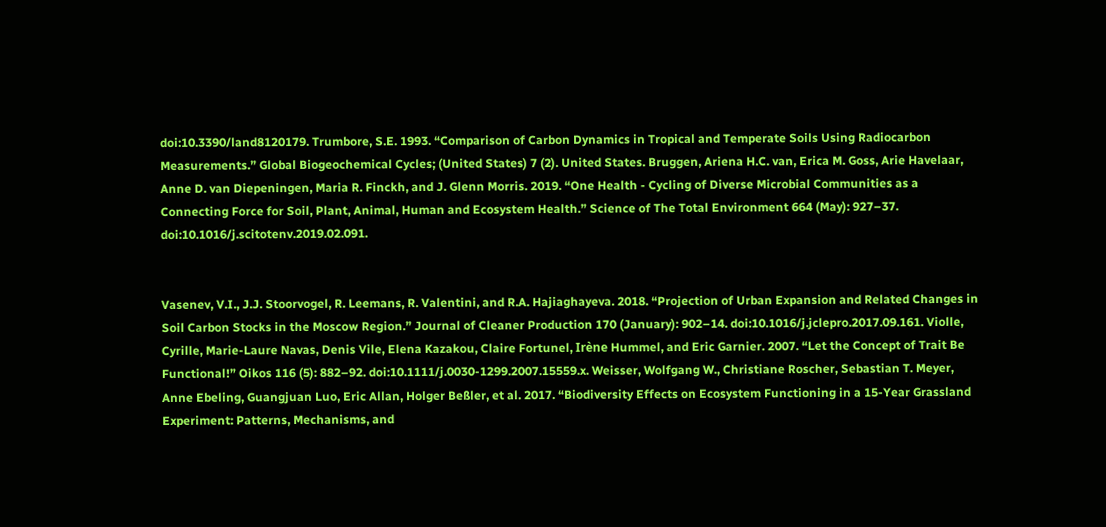doi:10.3390/land8120179. Trumbore, S.E. 1993. “Comparison of Carbon Dynamics in Tropical and Temperate Soils Using Radiocarbon Measurements.” Global Biogeochemical Cycles; (United States) 7 (2). United States. Bruggen, Ariena H.C. van, Erica M. Goss, Arie Havelaar, Anne D. van Diepeningen, Maria R. Finckh, and J. Glenn Morris. 2019. “One Health - Cycling of Diverse Microbial Communities as a Connecting Force for Soil, Plant, Animal, Human and Ecosystem Health.” Science of The Total Environment 664 (May): 927–37. doi:10.1016/j.scitotenv.2019.02.091.


Vasenev, V.I., J.J. Stoorvogel, R. Leemans, R. Valentini, and R.A. Hajiaghayeva. 2018. “Projection of Urban Expansion and Related Changes in Soil Carbon Stocks in the Moscow Region.” Journal of Cleaner Production 170 (January): 902–14. doi:10.1016/j.jclepro.2017.09.161. Violle, Cyrille, Marie-Laure Navas, Denis Vile, Elena Kazakou, Claire Fortunel, Irène Hummel, and Eric Garnier. 2007. “Let the Concept of Trait Be Functional!” Oikos 116 (5): 882–92. doi:10.1111/j.0030-1299.2007.15559.x. Weisser, Wolfgang W., Christiane Roscher, Sebastian T. Meyer, Anne Ebeling, Guangjuan Luo, Eric Allan, Holger Beßler, et al. 2017. “Biodiversity Effects on Ecosystem Functioning in a 15-Year Grassland Experiment: Patterns, Mechanisms, and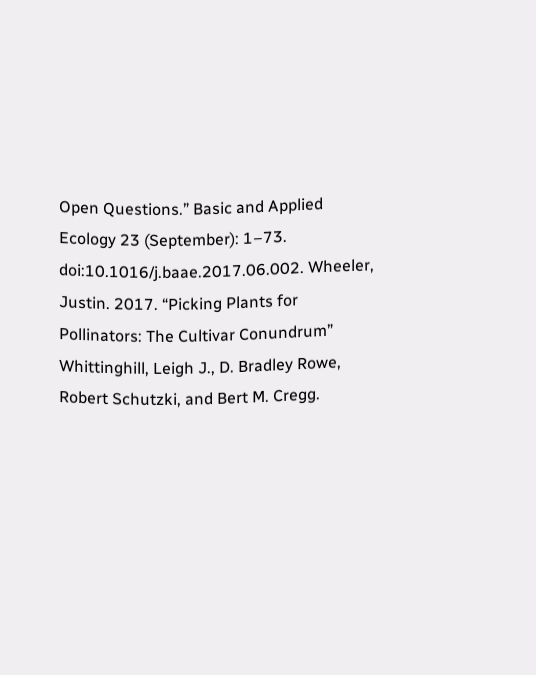Open Questions.” Basic and Applied Ecology 23 (September): 1–73. doi:10.1016/j.baae.2017.06.002. Wheeler, Justin. 2017. “Picking Plants for Pollinators: The Cultivar Conundrum” Whittinghill, Leigh J., D. Bradley Rowe, Robert Schutzki, and Bert M. Cregg.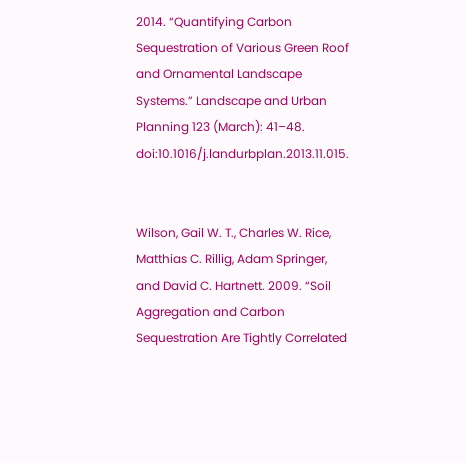2014. “Quantifying Carbon Sequestration of Various Green Roof and Ornamental Landscape Systems.” Landscape and Urban Planning 123 (March): 41–48. doi:10.1016/j.landurbplan.2013.11.015.


Wilson, Gail W. T., Charles W. Rice, Matthias C. Rillig, Adam Springer, and David C. Hartnett. 2009. “Soil Aggregation and Carbon Sequestration Are Tightly Correlated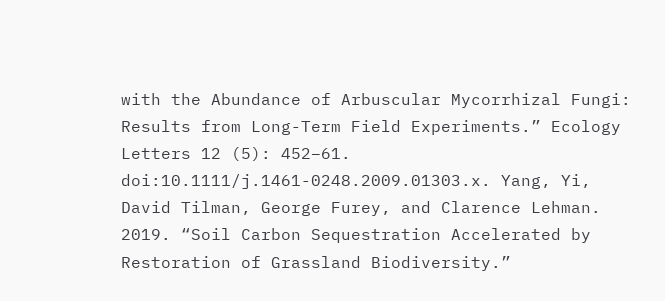with the Abundance of Arbuscular Mycorrhizal Fungi: Results from Long-Term Field Experiments.” Ecology Letters 12 (5): 452–61. doi:10.1111/j.1461-0248.2009.01303.x. Yang, Yi, David Tilman, George Furey, and Clarence Lehman. 2019. “Soil Carbon Sequestration Accelerated by Restoration of Grassland Biodiversity.”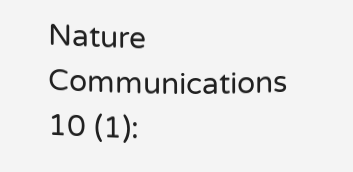Nature Communications 10 (1):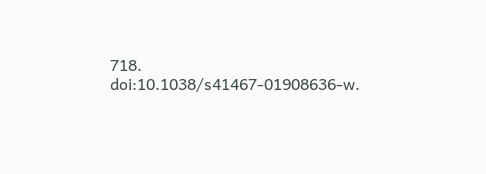718. doi:10.1038/s41467-01908636-w.